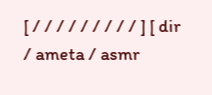[ / / / / / / / / / ] [ dir / ameta / asmr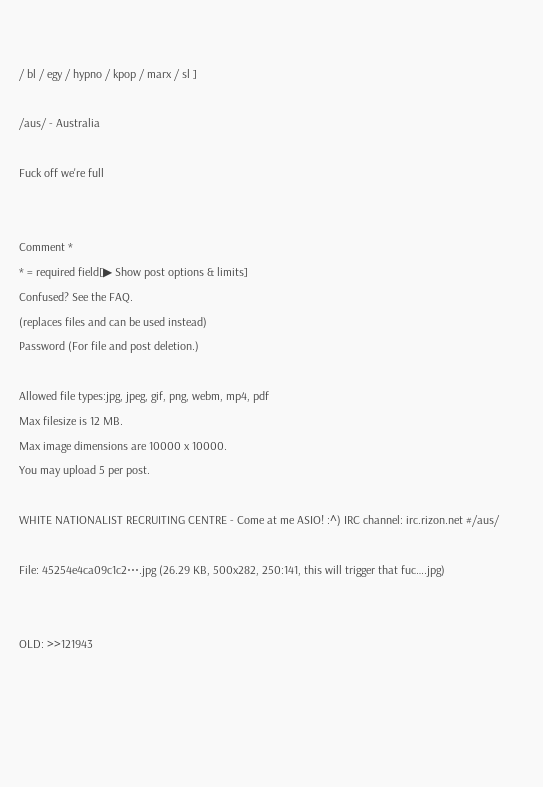/ bl / egy / hypno / kpop / marx / sl ]

/aus/ - Australia

Fuck off we're full


Comment *
* = required field[▶ Show post options & limits]
Confused? See the FAQ.
(replaces files and can be used instead)
Password (For file and post deletion.)

Allowed file types:jpg, jpeg, gif, png, webm, mp4, pdf
Max filesize is 12 MB.
Max image dimensions are 10000 x 10000.
You may upload 5 per post.

WHITE NATIONALIST RECRUITING CENTRE - Come at me ASIO! :^) IRC channel: irc.rizon.net #/aus/

File: 45254e4ca09c1c2⋯.jpg (26.29 KB, 500x282, 250:141, this will trigger that fuc….jpg)


OLD: >>121943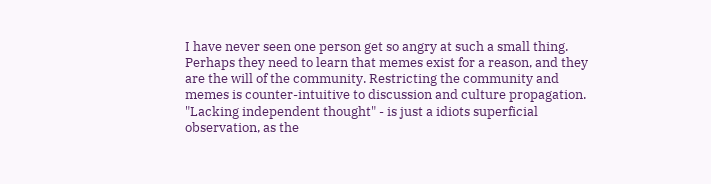I have never seen one person get so angry at such a small thing. Perhaps they need to learn that memes exist for a reason, and they are the will of the community. Restricting the community and memes is counter-intuitive to discussion and culture propagation. "Lacking independent thought" - is just a idiots superficial observation, as the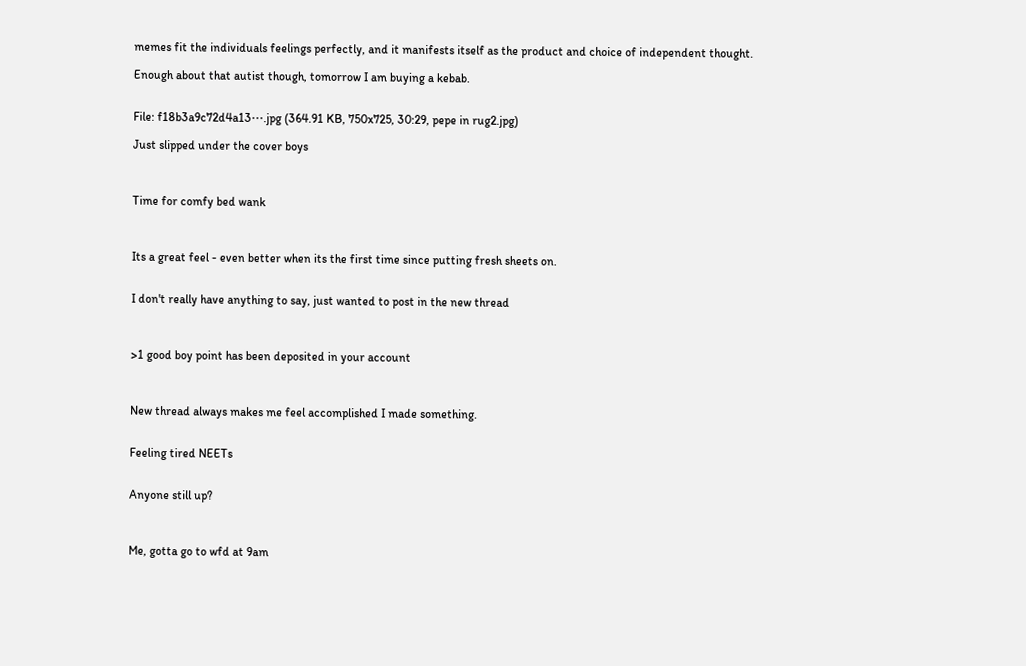memes fit the individuals feelings perfectly, and it manifests itself as the product and choice of independent thought.

Enough about that autist though, tomorrow I am buying a kebab.


File: f18b3a9c72d4a13⋯.jpg (364.91 KB, 750x725, 30:29, pepe in rug2.jpg)

Just slipped under the cover boys



Time for comfy bed wank



Its a great feel - even better when its the first time since putting fresh sheets on.


I don't really have anything to say, just wanted to post in the new thread



>1 good boy point has been deposited in your account



New thread always makes me feel accomplished I made something.


Feeling tired NEETs


Anyone still up?



Me, gotta go to wfd at 9am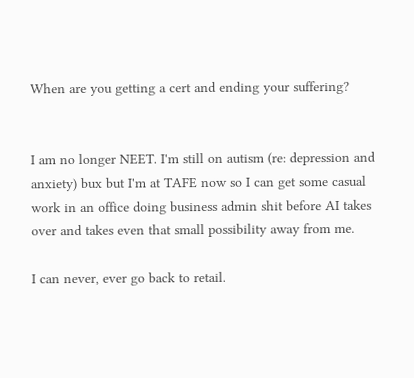When are you getting a cert and ending your suffering?


I am no longer NEET. I'm still on autism (re: depression and anxiety) bux but I'm at TAFE now so I can get some casual work in an office doing business admin shit before AI takes over and takes even that small possibility away from me.

I can never, ever go back to retail.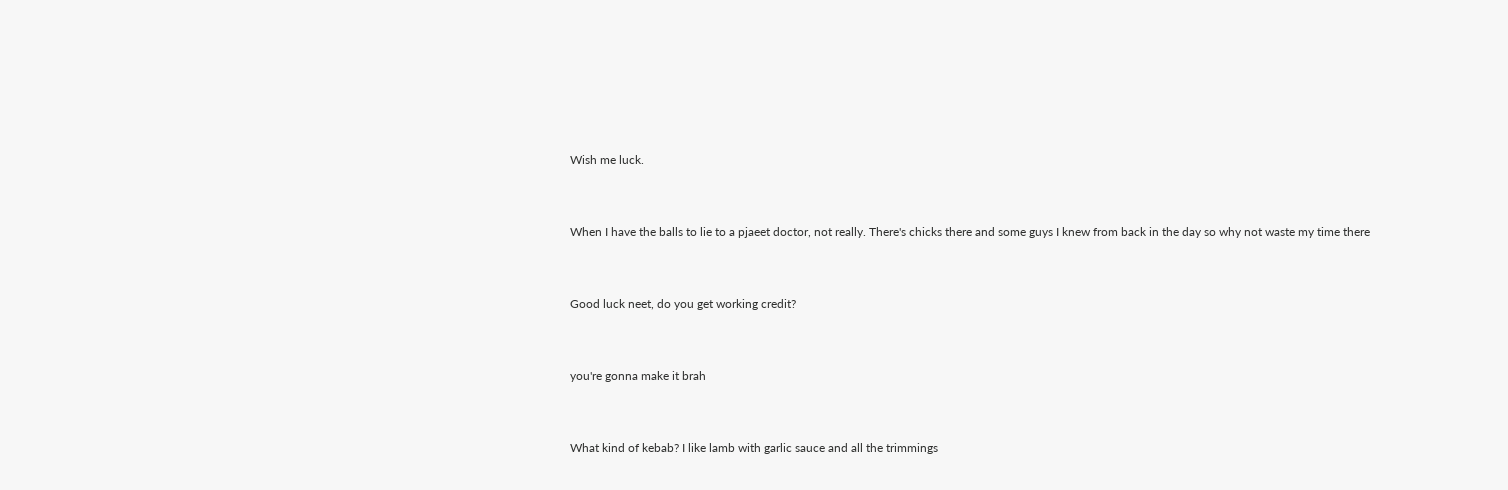Wish me luck.



When I have the balls to lie to a pjaeet doctor, not really. There's chicks there and some guys I knew from back in the day so why not waste my time there



Good luck neet, do you get working credit?



you're gonna make it brah



What kind of kebab? I like lamb with garlic sauce and all the trimmings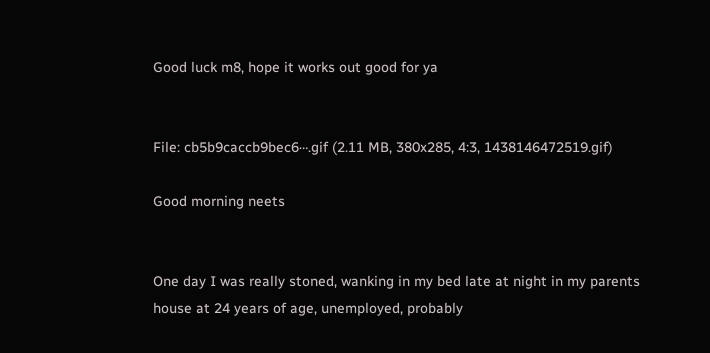Good luck m8, hope it works out good for ya


File: cb5b9caccb9bec6⋯.gif (2.11 MB, 380x285, 4:3, 1438146472519.gif)

Good morning neets


One day I was really stoned, wanking in my bed late at night in my parents house at 24 years of age, unemployed, probably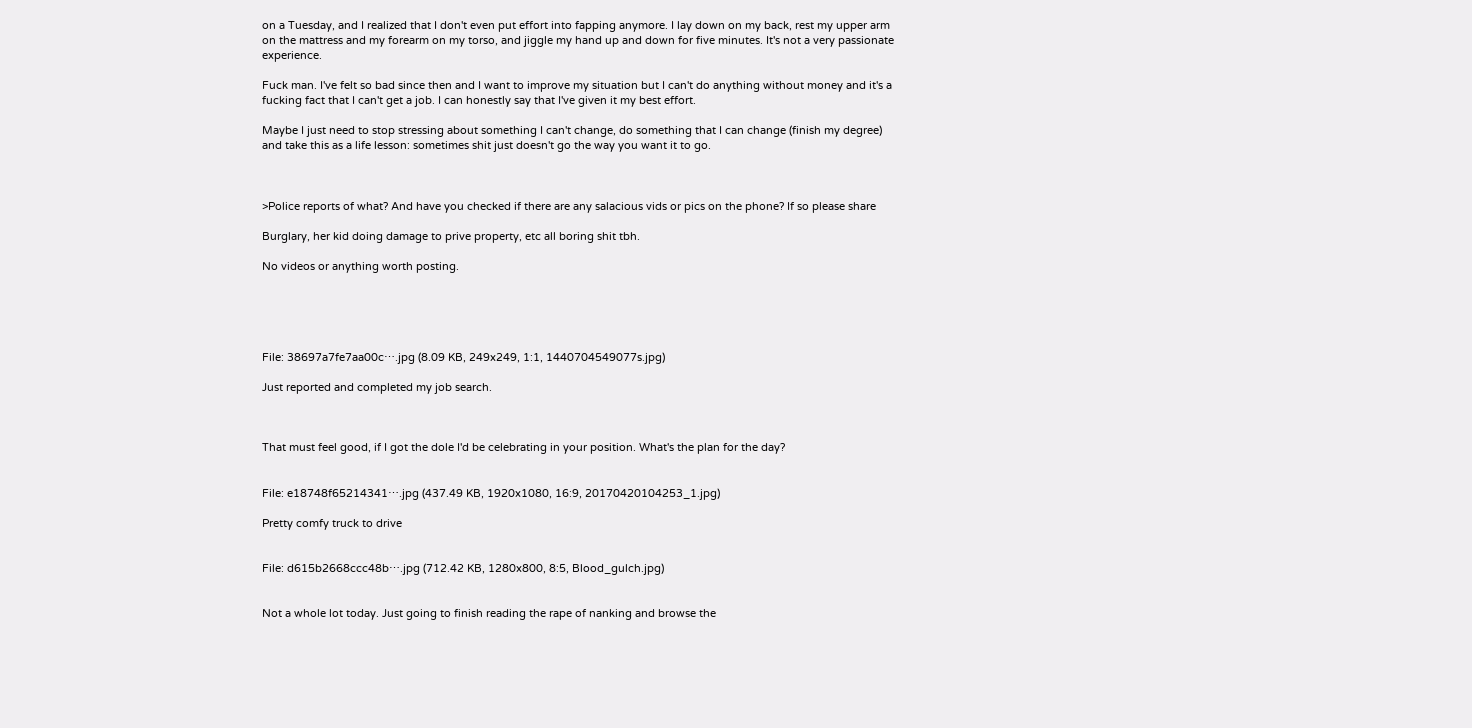on a Tuesday, and I realized that I don't even put effort into fapping anymore. I lay down on my back, rest my upper arm on the mattress and my forearm on my torso, and jiggle my hand up and down for five minutes. It's not a very passionate experience.

Fuck man. I've felt so bad since then and I want to improve my situation but I can't do anything without money and it's a fucking fact that I can't get a job. I can honestly say that I've given it my best effort.

Maybe I just need to stop stressing about something I can't change, do something that I can change (finish my degree) and take this as a life lesson: sometimes shit just doesn't go the way you want it to go.



>Police reports of what? And have you checked if there are any salacious vids or pics on the phone? If so please share

Burglary, her kid doing damage to prive property, etc all boring shit tbh.

No videos or anything worth posting.





File: 38697a7fe7aa00c⋯.jpg (8.09 KB, 249x249, 1:1, 1440704549077s.jpg)

Just reported and completed my job search.



That must feel good, if I got the dole I'd be celebrating in your position. What's the plan for the day?


File: e18748f65214341⋯.jpg (437.49 KB, 1920x1080, 16:9, 20170420104253_1.jpg)

Pretty comfy truck to drive


File: d615b2668ccc48b⋯.jpg (712.42 KB, 1280x800, 8:5, Blood_gulch.jpg)


Not a whole lot today. Just going to finish reading the rape of nanking and browse the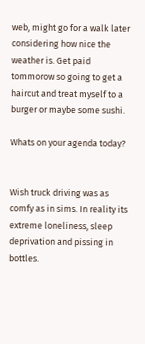web, might go for a walk later considering how nice the weather is. Get paid tommorow so going to get a haircut and treat myself to a burger or maybe some sushi.

Whats on your agenda today?


Wish truck driving was as comfy as in sims. In reality its extreme loneliness, sleep deprivation and pissing in bottles.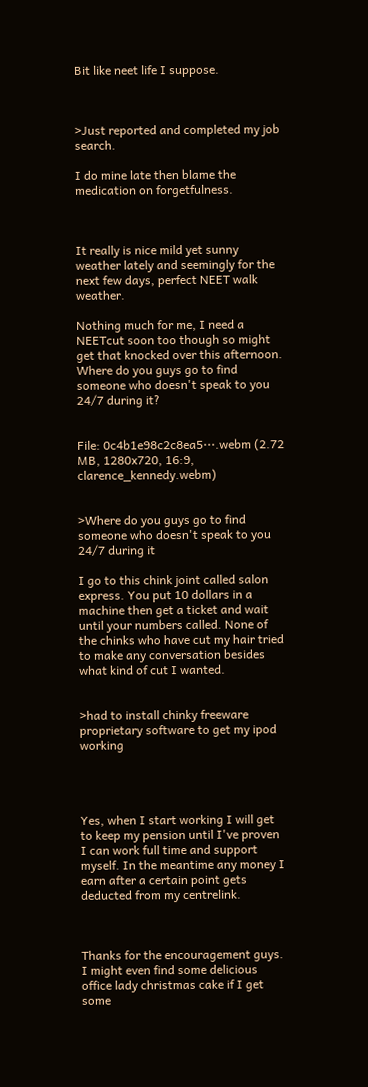Bit like neet life I suppose.



>Just reported and completed my job search.

I do mine late then blame the medication on forgetfulness.



It really is nice mild yet sunny weather lately and seemingly for the next few days, perfect NEET walk weather.

Nothing much for me, I need a NEETcut soon too though so might get that knocked over this afternoon. Where do you guys go to find someone who doesn't speak to you 24/7 during it?


File: 0c4b1e98c2c8ea5⋯.webm (2.72 MB, 1280x720, 16:9, clarence_kennedy.webm)


>Where do you guys go to find someone who doesn't speak to you 24/7 during it

I go to this chink joint called salon express. You put 10 dollars in a machine then get a ticket and wait until your numbers called. None of the chinks who have cut my hair tried to make any conversation besides what kind of cut I wanted.


>had to install chinky freeware proprietary software to get my ipod working




Yes, when I start working I will get to keep my pension until I've proven I can work full time and support myself. In the meantime any money I earn after a certain point gets deducted from my centrelink.



Thanks for the encouragement guys. I might even find some delicious office lady christmas cake if I get some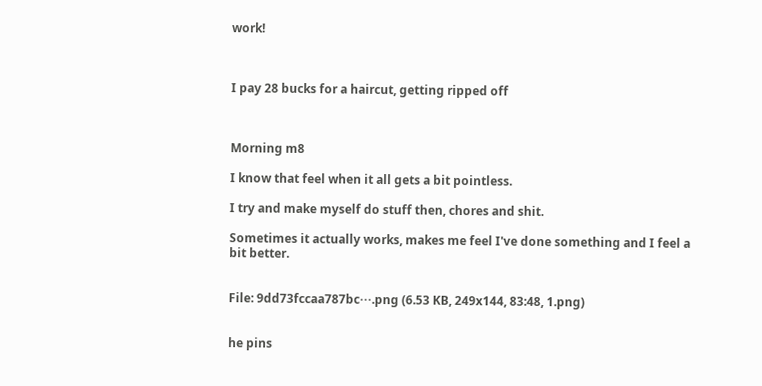work!



I pay 28 bucks for a haircut, getting ripped off



Morning m8

I know that feel when it all gets a bit pointless.

I try and make myself do stuff then, chores and shit.

Sometimes it actually works, makes me feel I've done something and I feel a bit better.


File: 9dd73fccaa787bc⋯.png (6.53 KB, 249x144, 83:48, 1.png)


he pins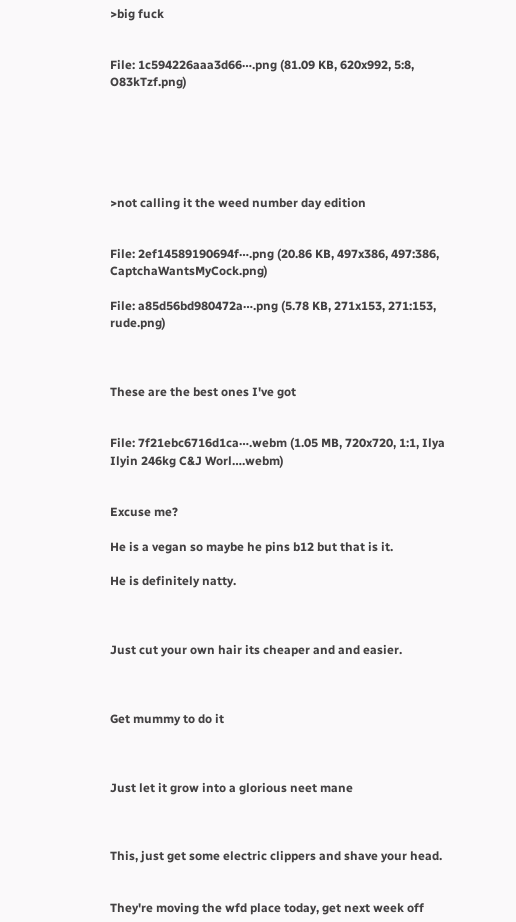>big fuck


File: 1c594226aaa3d66⋯.png (81.09 KB, 620x992, 5:8, O83kTzf.png)






>not calling it the weed number day edition


File: 2ef14589190694f⋯.png (20.86 KB, 497x386, 497:386, CaptchaWantsMyCock.png)

File: a85d56bd980472a⋯.png (5.78 KB, 271x153, 271:153, rude.png)



These are the best ones I've got


File: 7f21ebc6716d1ca⋯.webm (1.05 MB, 720x720, 1:1, Ilya Ilyin 246kg C&J Worl….webm)


Excuse me?

He is a vegan so maybe he pins b12 but that is it.

He is definitely natty.



Just cut your own hair its cheaper and and easier.



Get mummy to do it



Just let it grow into a glorious neet mane



This, just get some electric clippers and shave your head.


They're moving the wfd place today, get next week off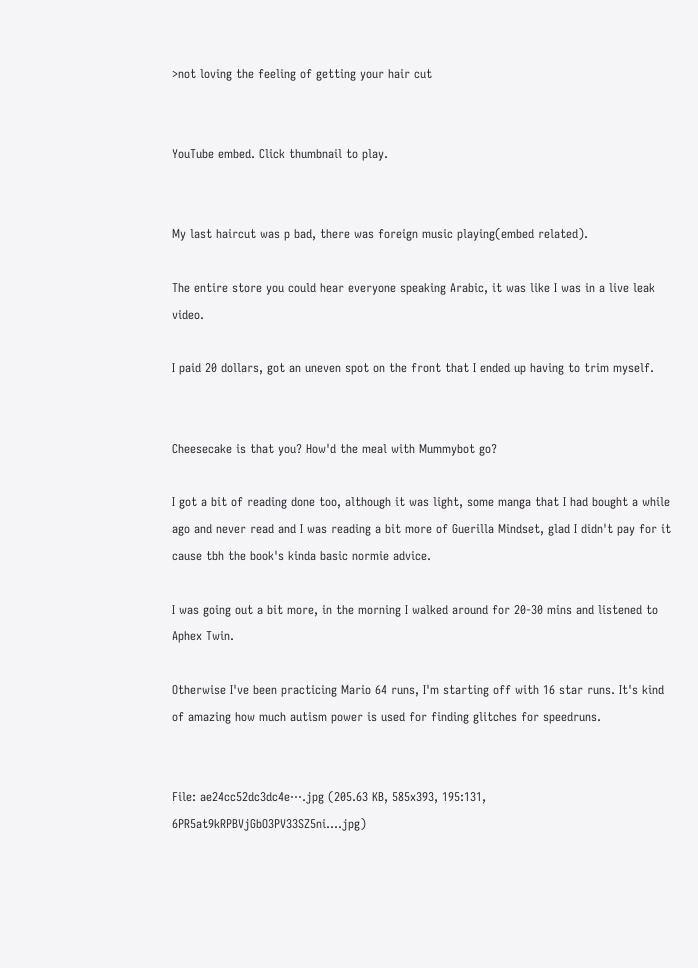>not loving the feeling of getting your hair cut


YouTube embed. Click thumbnail to play.


My last haircut was p bad, there was foreign music playing(embed related).

The entire store you could hear everyone speaking Arabic, it was like I was in a live leak video.

I paid 20 dollars, got an uneven spot on the front that I ended up having to trim myself.


Cheesecake is that you? How'd the meal with Mummybot go?

I got a bit of reading done too, although it was light, some manga that I had bought a while ago and never read and I was reading a bit more of Guerilla Mindset, glad I didn't pay for it cause tbh the book's kinda basic normie advice.

I was going out a bit more, in the morning I walked around for 20-30 mins and listened to Aphex Twin.

Otherwise I've been practicing Mario 64 runs, I'm starting off with 16 star runs. It's kind of amazing how much autism power is used for finding glitches for speedruns.


File: ae24cc52dc3dc4e⋯.jpg (205.63 KB, 585x393, 195:131, 6PR5at9kRPBVjGbO3PV33SZ5ni….jpg)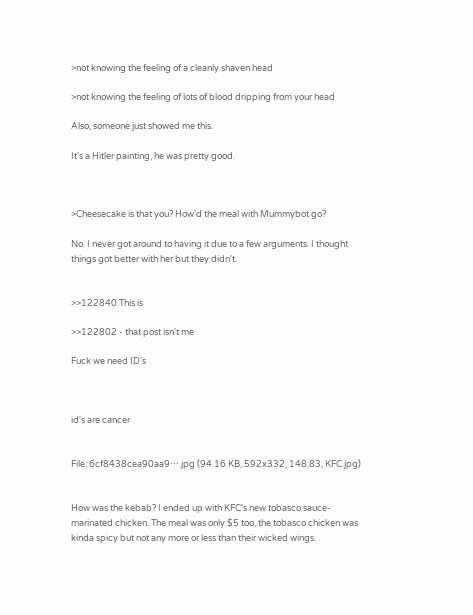>not knowing the feeling of a cleanly shaven head

>not knowing the feeling of lots of blood dripping from your head

Also, someone just showed me this.

It's a Hitler painting, he was pretty good.



>Cheesecake is that you? How'd the meal with Mummybot go?

No. I never got around to having it due to a few arguments. I thought things got better with her but they didn't.


>>122840 This is

>>122802 - that post isn't me

Fuck we need ID's



id's are cancer


File: 6cf8438cea90aa9⋯.jpg (94.16 KB, 592x332, 148:83, KFC.jpg)


How was the kebab? I ended up with KFC's new tobasco sauce-marinated chicken. The meal was only $5 too, the tobasco chicken was kinda spicy but not any more or less than their wicked wings.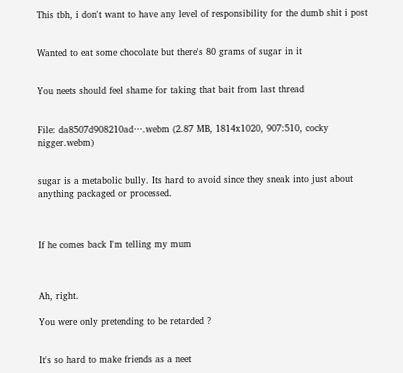This tbh, i don't want to have any level of responsibility for the dumb shit i post


Wanted to eat some chocolate but there's 80 grams of sugar in it


You neets should feel shame for taking that bait from last thread


File: da8507d908210ad⋯.webm (2.87 MB, 1814x1020, 907:510, cocky nigger.webm)


sugar is a metabolic bully. Its hard to avoid since they sneak into just about anything packaged or processed.



If he comes back I'm telling my mum



Ah, right.

You were only pretending to be retarded ?


It's so hard to make friends as a neet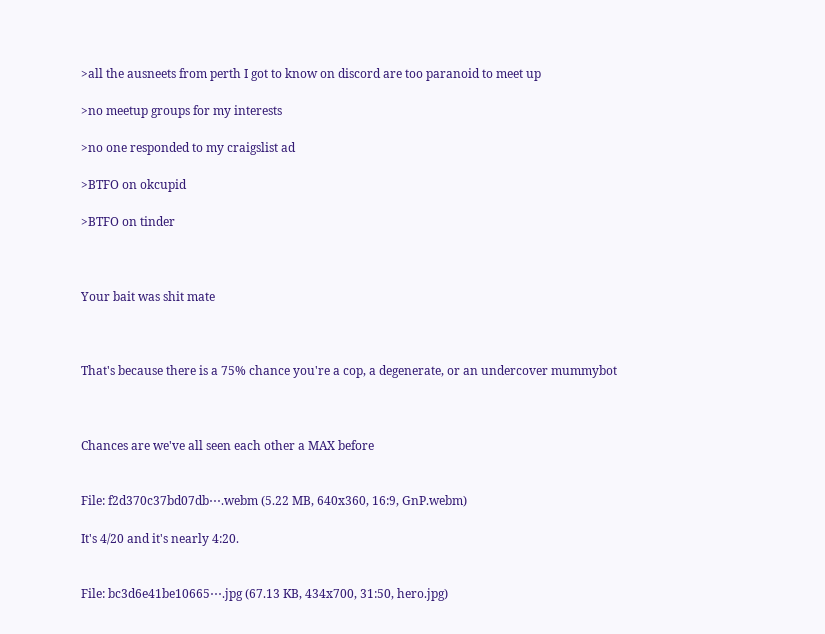>all the ausneets from perth I got to know on discord are too paranoid to meet up

>no meetup groups for my interests

>no one responded to my craigslist ad

>BTFO on okcupid

>BTFO on tinder



Your bait was shit mate



That's because there is a 75% chance you're a cop, a degenerate, or an undercover mummybot



Chances are we've all seen each other a MAX before


File: f2d370c37bd07db⋯.webm (5.22 MB, 640x360, 16:9, GnP.webm)

It's 4/20 and it's nearly 4:20.


File: bc3d6e41be10665⋯.jpg (67.13 KB, 434x700, 31:50, hero.jpg)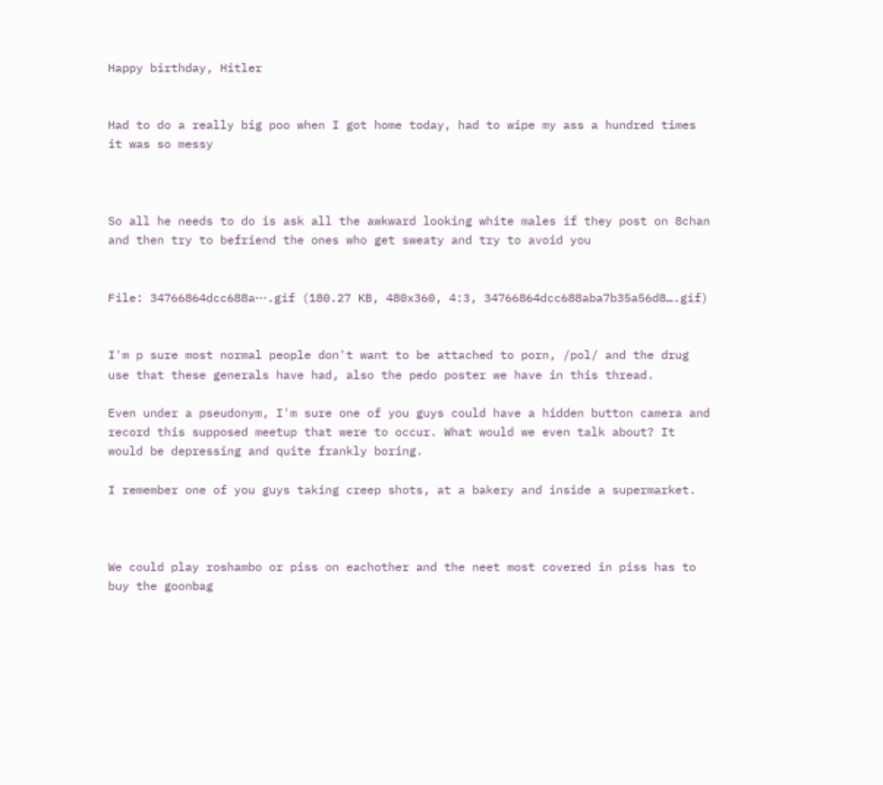Happy birthday, Hitler


Had to do a really big poo when I got home today, had to wipe my ass a hundred times it was so messy



So all he needs to do is ask all the awkward looking white males if they post on 8chan and then try to befriend the ones who get sweaty and try to avoid you


File: 34766864dcc688a⋯.gif (180.27 KB, 480x360, 4:3, 34766864dcc688aba7b35a56d8….gif)


I'm p sure most normal people don't want to be attached to porn, /pol/ and the drug use that these generals have had, also the pedo poster we have in this thread.

Even under a pseudonym, I'm sure one of you guys could have a hidden button camera and record this supposed meetup that were to occur. What would we even talk about? It would be depressing and quite frankly boring.

I remember one of you guys taking creep shots, at a bakery and inside a supermarket.



We could play roshambo or piss on eachother and the neet most covered in piss has to buy the goonbag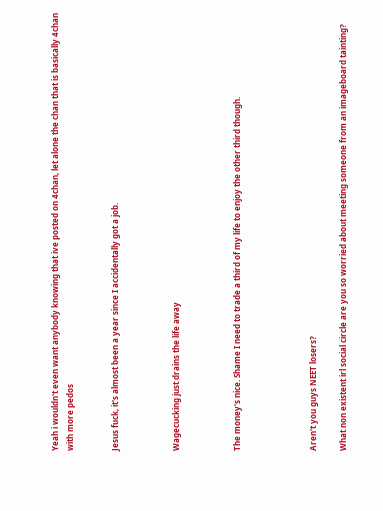Yeah i wouldn't even want anybody knowing that ive posted on 4chan, let alone the chan that is basically 4chan with more pedos


Jesus fuck, it's almost been a year since I accidentally got a job.



Wagecucking just drains the life away



The money's nice. Shame I need to trade a third of my life to enjoy the other third though.




Aren't you guys NEET losers?

What non existent irl social circle are you so worried about meeting someone from an imageboard tainting?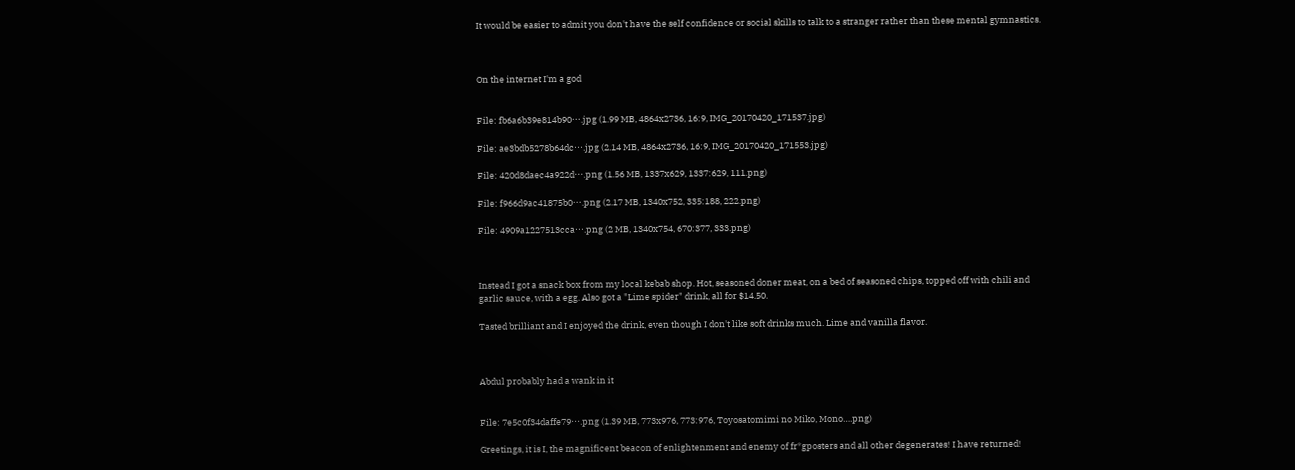It would be easier to admit you don't have the self confidence or social skills to talk to a stranger rather than these mental gymnastics.



On the internet I'm a god


File: fb6a6b39e814b90⋯.jpg (1.99 MB, 4864x2736, 16:9, IMG_20170420_171537.jpg)

File: ae3bdb5278b64dc⋯.jpg (2.14 MB, 4864x2736, 16:9, IMG_20170420_171553.jpg)

File: 420d8daec4a922d⋯.png (1.56 MB, 1337x629, 1337:629, 111.png)

File: f966d9ac41875b0⋯.png (2.17 MB, 1340x752, 335:188, 222.png)

File: 4909a1227513cca⋯.png (2 MB, 1340x754, 670:377, 333.png)



Instead I got a snack box from my local kebab shop. Hot, seasoned doner meat, on a bed of seasoned chips, topped off with chili and garlic sauce, with a egg. Also got a "Lime spider" drink, all for $14.50.

Tasted brilliant and I enjoyed the drink, even though I don't like soft drinks much. Lime and vanilla flavor.



Abdul probably had a wank in it


File: 7e5c0f34daffe79⋯.png (1.39 MB, 773x976, 773:976, Toyosatomimi no Miko, Mono….png)

Greetings, it is I, the magnificent beacon of enlightenment and enemy of fr*gposters and all other degenerates! I have returned!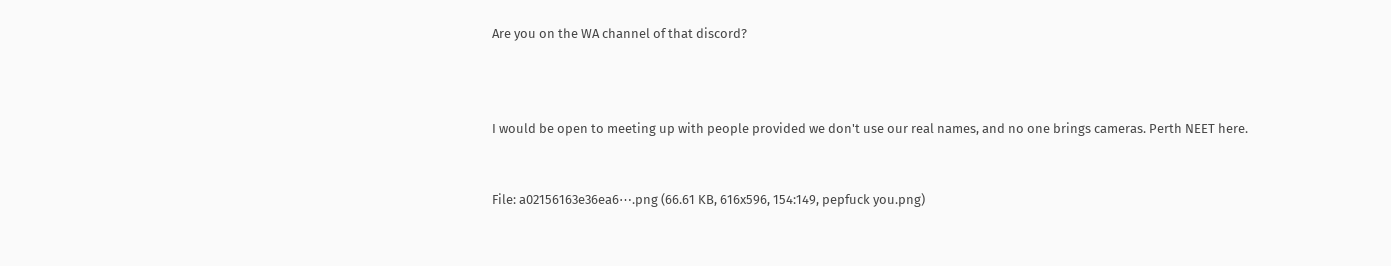Are you on the WA channel of that discord?



I would be open to meeting up with people provided we don't use our real names, and no one brings cameras. Perth NEET here.


File: a02156163e36ea6⋯.png (66.61 KB, 616x596, 154:149, pepfuck you.png)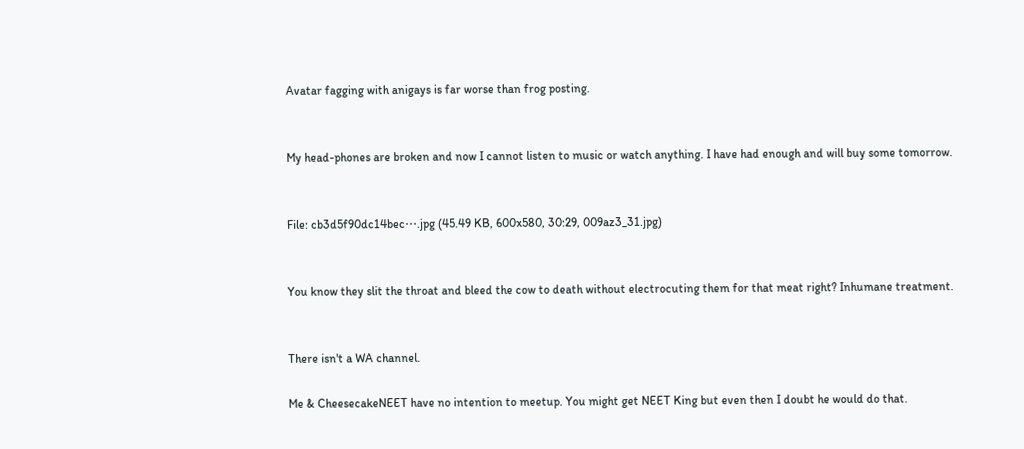Avatar fagging with anigays is far worse than frog posting.


My head-phones are broken and now I cannot listen to music or watch anything. I have had enough and will buy some tomorrow.


File: cb3d5f90dc14bec⋯.jpg (45.49 KB, 600x580, 30:29, 009az3_31.jpg)


You know they slit the throat and bleed the cow to death without electrocuting them for that meat right? Inhumane treatment.


There isn't a WA channel.

Me & CheesecakeNEET have no intention to meetup. You might get NEET King but even then I doubt he would do that.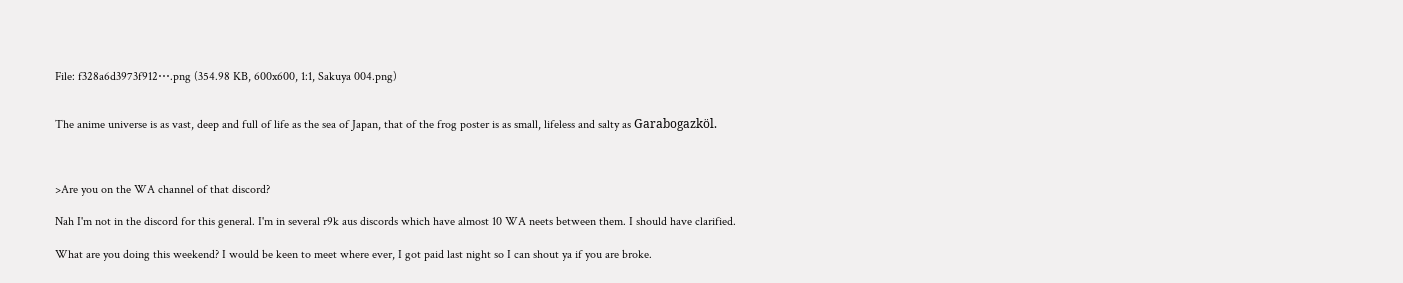File: f328a6d3973f912⋯.png (354.98 KB, 600x600, 1:1, Sakuya 004.png)


The anime universe is as vast, deep and full of life as the sea of Japan, that of the frog poster is as small, lifeless and salty as Garabogazköl.



>Are you on the WA channel of that discord?

Nah I'm not in the discord for this general. I'm in several r9k aus discords which have almost 10 WA neets between them. I should have clarified.

What are you doing this weekend? I would be keen to meet where ever, I got paid last night so I can shout ya if you are broke.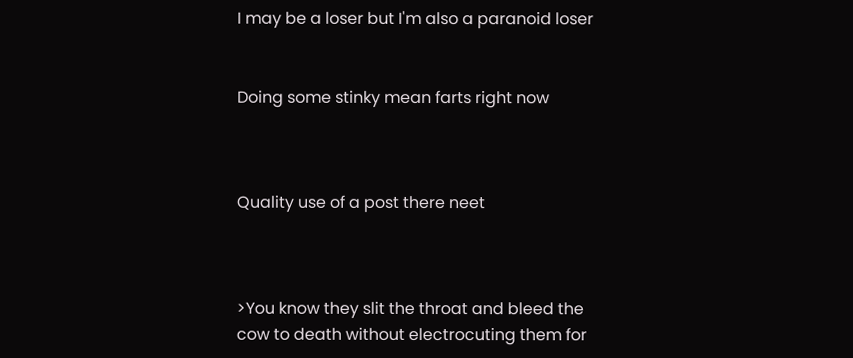I may be a loser but I'm also a paranoid loser


Doing some stinky mean farts right now



Quality use of a post there neet



>You know they slit the throat and bleed the cow to death without electrocuting them for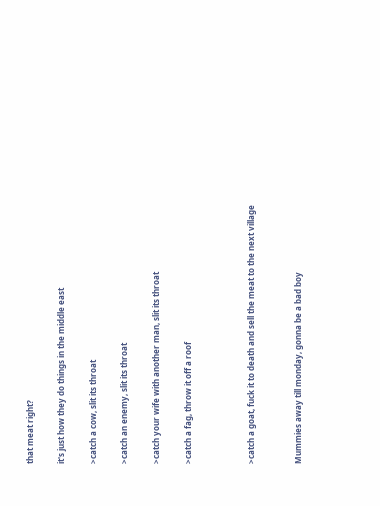that meat right?

it's just how they do things in the middle east

>catch a cow, slit its throat

>catch an enemy, slit its throat

>catch your wife with another man, slit its throat

>catch a fag, throw it off a roof



>catch a goat, fuck it to death and sell the meat to the next village


Mummies away till monday, gonna be a bad boy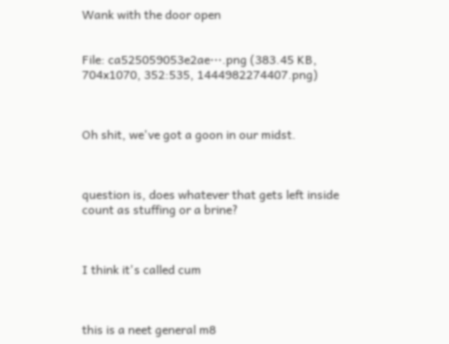Wank with the door open


File: ca525059053e2ae⋯.png (383.45 KB, 704x1070, 352:535, 1444982274407.png)



Oh shit, we've got a goon in our midst.



question is, does whatever that gets left inside count as stuffing or a brine?



I think it's called cum



this is a neet general m8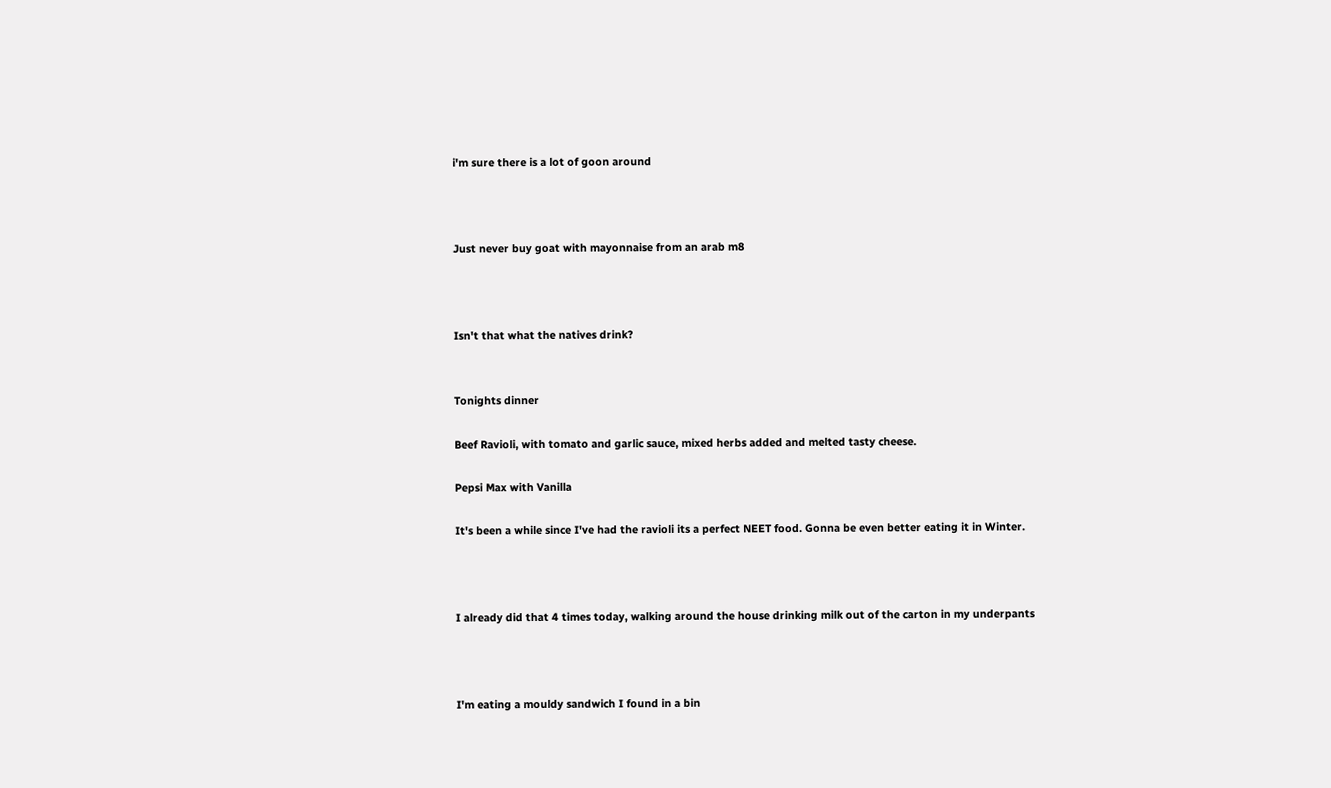i'm sure there is a lot of goon around



Just never buy goat with mayonnaise from an arab m8



Isn't that what the natives drink?


Tonights dinner

Beef Ravioli, with tomato and garlic sauce, mixed herbs added and melted tasty cheese.

Pepsi Max with Vanilla

It's been a while since I've had the ravioli its a perfect NEET food. Gonna be even better eating it in Winter.



I already did that 4 times today, walking around the house drinking milk out of the carton in my underpants



I'm eating a mouldy sandwich I found in a bin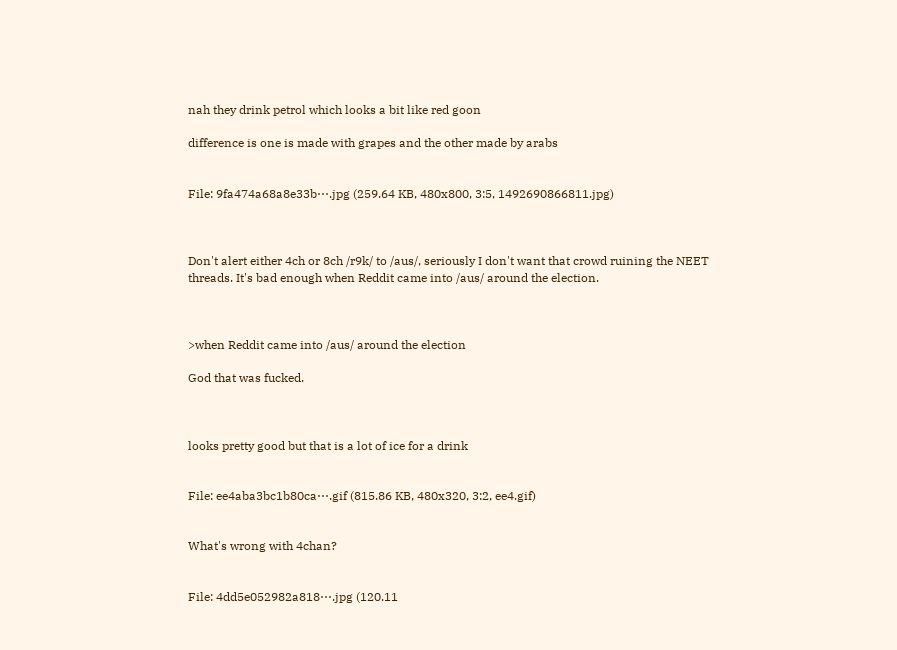nah they drink petrol which looks a bit like red goon

difference is one is made with grapes and the other made by arabs


File: 9fa474a68a8e33b⋯.jpg (259.64 KB, 480x800, 3:5, 1492690866811.jpg)



Don't alert either 4ch or 8ch /r9k/ to /aus/, seriously I don't want that crowd ruining the NEET threads. It's bad enough when Reddit came into /aus/ around the election.



>when Reddit came into /aus/ around the election

God that was fucked.



looks pretty good but that is a lot of ice for a drink


File: ee4aba3bc1b80ca⋯.gif (815.86 KB, 480x320, 3:2, ee4.gif)


What's wrong with 4chan?


File: 4dd5e052982a818⋯.jpg (120.11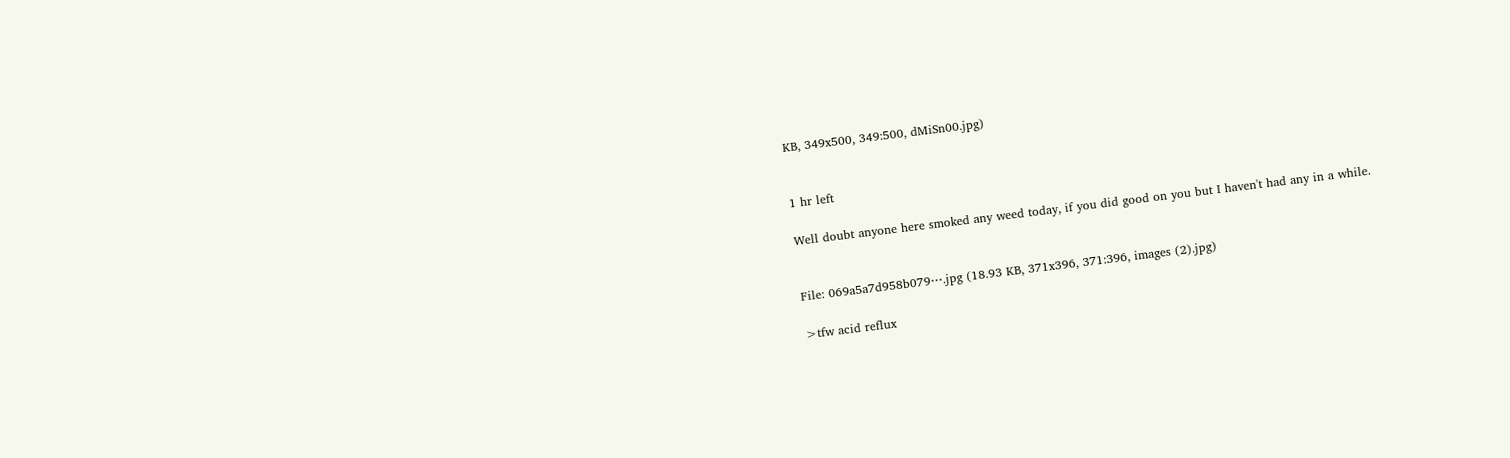KB, 349x500, 349:500, dMiSn00.jpg)


1 hr left

Well doubt anyone here smoked any weed today, if you did good on you but I haven't had any in a while.


File: 069a5a7d958b079⋯.jpg (18.93 KB, 371x396, 371:396, images (2).jpg)

>tfw acid reflux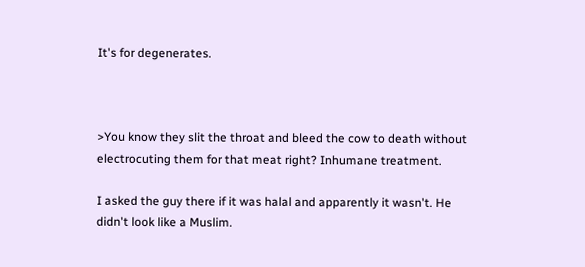It's for degenerates.



>You know they slit the throat and bleed the cow to death without electrocuting them for that meat right? Inhumane treatment.

I asked the guy there if it was halal and apparently it wasn't. He didn't look like a Muslim.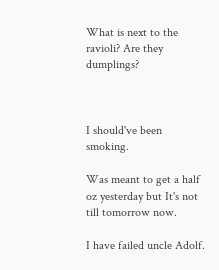What is next to the ravioli? Are they dumplings?



I should've been smoking.

Was meant to get a half oz yesterday but It's not till tomorrow now.

I have failed uncle Adolf.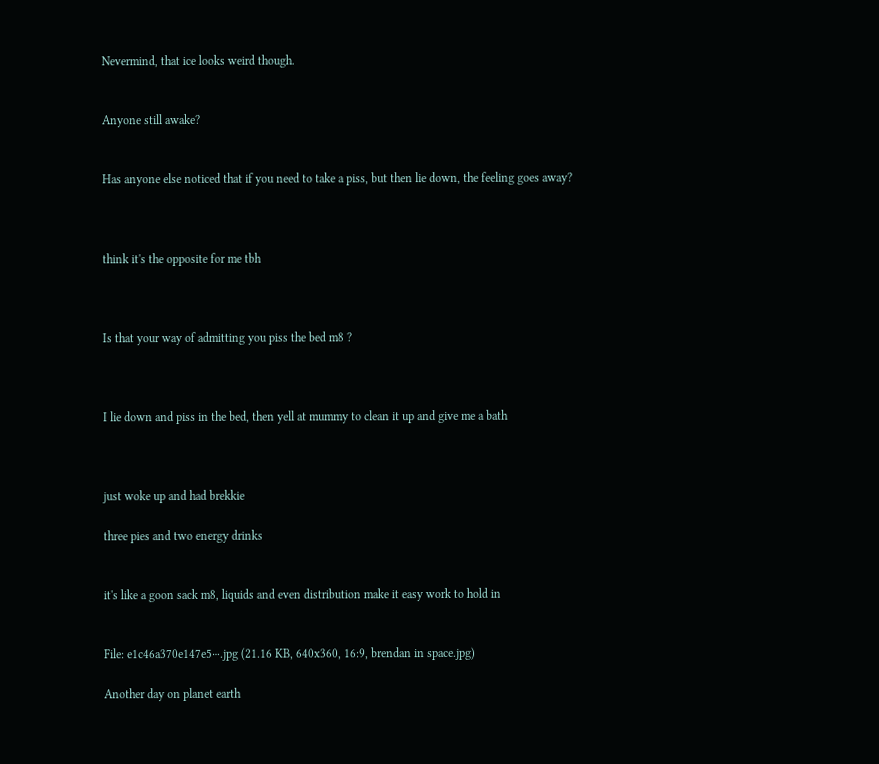Nevermind, that ice looks weird though.


Anyone still awake?


Has anyone else noticed that if you need to take a piss, but then lie down, the feeling goes away?



think it's the opposite for me tbh



Is that your way of admitting you piss the bed m8 ?



I lie down and piss in the bed, then yell at mummy to clean it up and give me a bath



just woke up and had brekkie

three pies and two energy drinks


it's like a goon sack m8, liquids and even distribution make it easy work to hold in


File: e1c46a370e147e5⋯.jpg (21.16 KB, 640x360, 16:9, brendan in space.jpg)

Another day on planet earth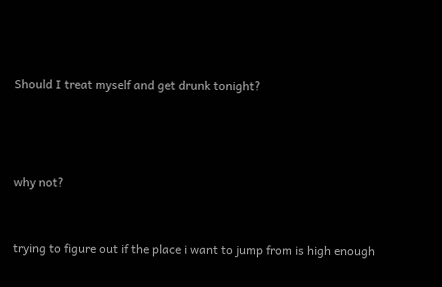Should I treat myself and get drunk tonight?





why not?



trying to figure out if the place i want to jump from is high enough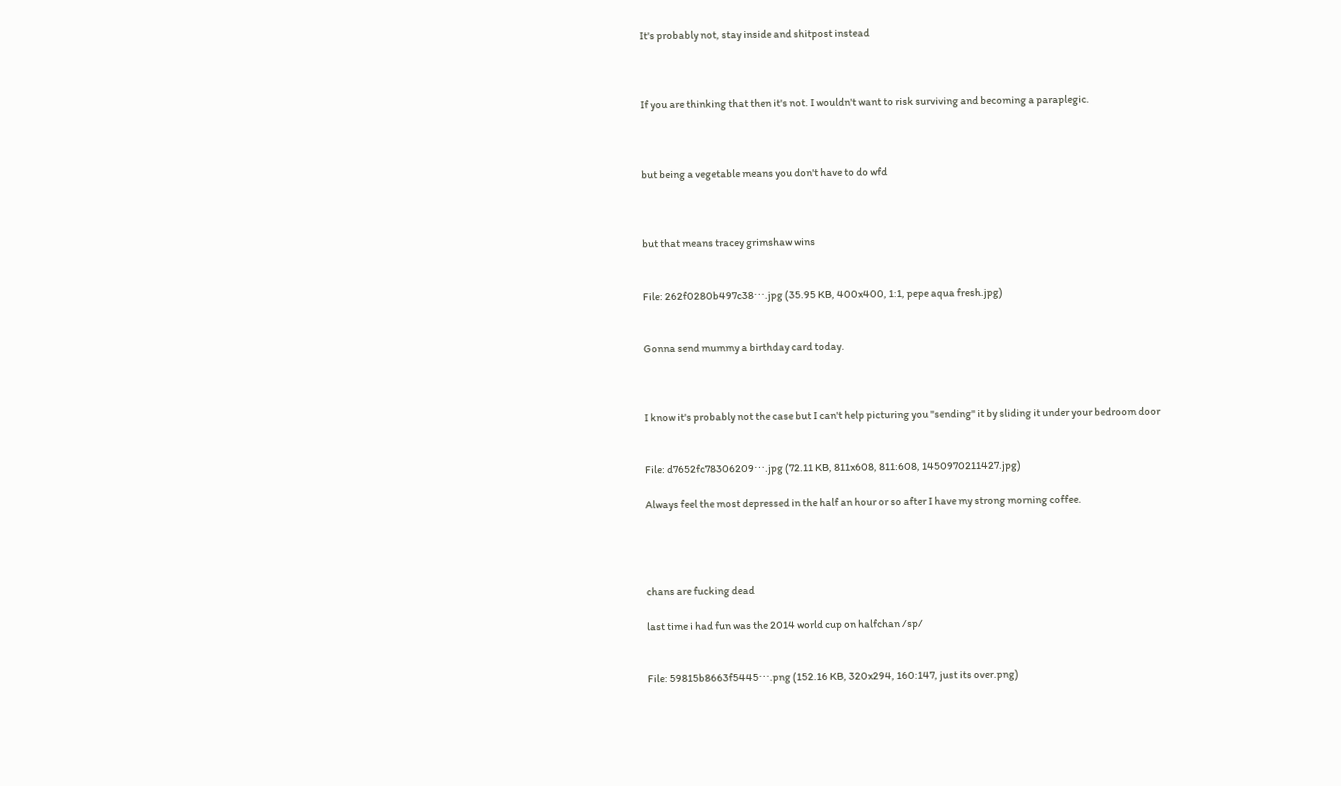It's probably not, stay inside and shitpost instead



If you are thinking that then it's not. I wouldn't want to risk surviving and becoming a paraplegic.



but being a vegetable means you don't have to do wfd



but that means tracey grimshaw wins


File: 262f0280b497c38⋯.jpg (35.95 KB, 400x400, 1:1, pepe aqua fresh.jpg)


Gonna send mummy a birthday card today.



I know it's probably not the case but I can't help picturing you "sending" it by sliding it under your bedroom door


File: d7652fc78306209⋯.jpg (72.11 KB, 811x608, 811:608, 1450970211427.jpg)

Always feel the most depressed in the half an hour or so after I have my strong morning coffee.




chans are fucking dead

last time i had fun was the 2014 world cup on halfchan /sp/


File: 59815b8663f5445⋯.png (152.16 KB, 320x294, 160:147, just its over.png)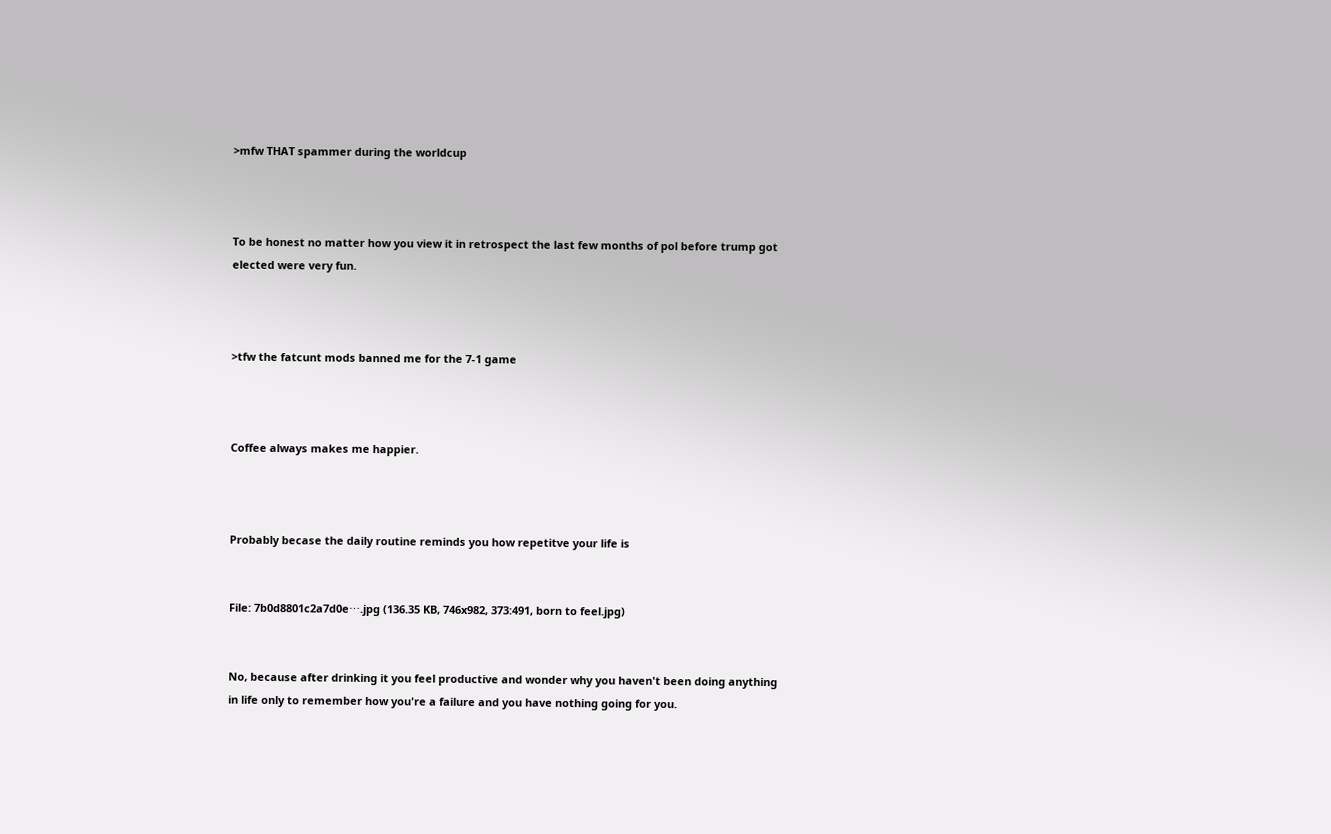>mfw THAT spammer during the worldcup



To be honest no matter how you view it in retrospect the last few months of pol before trump got elected were very fun.



>tfw the fatcunt mods banned me for the 7-1 game



Coffee always makes me happier.



Probably becase the daily routine reminds you how repetitve your life is


File: 7b0d8801c2a7d0e⋯.jpg (136.35 KB, 746x982, 373:491, born to feel.jpg)


No, because after drinking it you feel productive and wonder why you haven't been doing anything in life only to remember how you're a failure and you have nothing going for you.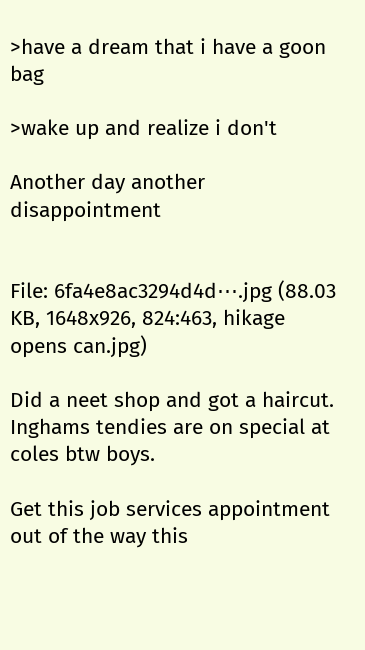>have a dream that i have a goon bag

>wake up and realize i don't

Another day another disappointment


File: 6fa4e8ac3294d4d⋯.jpg (88.03 KB, 1648x926, 824:463, hikage opens can.jpg)

Did a neet shop and got a haircut. Inghams tendies are on special at coles btw boys.

Get this job services appointment out of the way this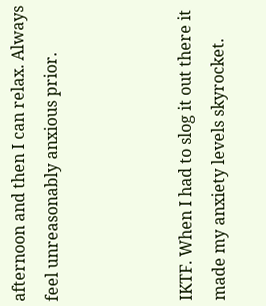afternoon and then I can relax. Always feel unreasonably anxious prior.



IKTF. When I had to slog it out there it made my anxiety levels skyrocket.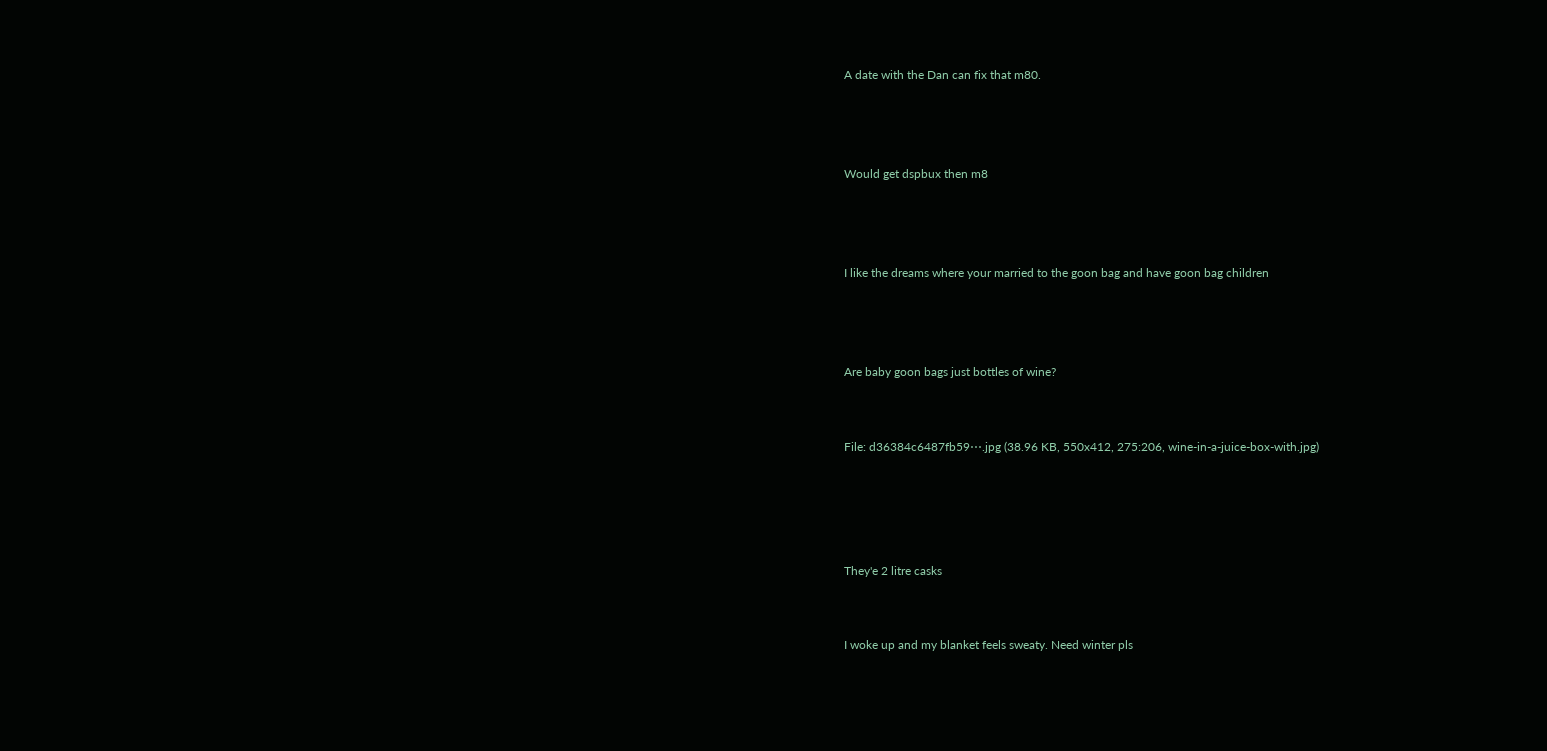A date with the Dan can fix that m80.



Would get dspbux then m8



I like the dreams where your married to the goon bag and have goon bag children



Are baby goon bags just bottles of wine?


File: d36384c6487fb59⋯.jpg (38.96 KB, 550x412, 275:206, wine-in-a-juice-box-with.jpg)




They'e 2 litre casks


I woke up and my blanket feels sweaty. Need winter pls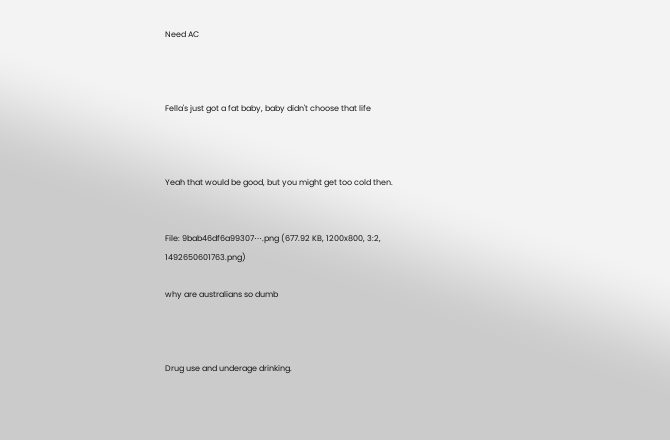Need AC



Fella's just got a fat baby, baby didn't choose that life



Yeah that would be good, but you might get too cold then.


File: 9bab46df6a99307⋯.png (677.92 KB, 1200x800, 3:2, 1492650601763.png)

why are australians so dumb



Drug use and underage drinking.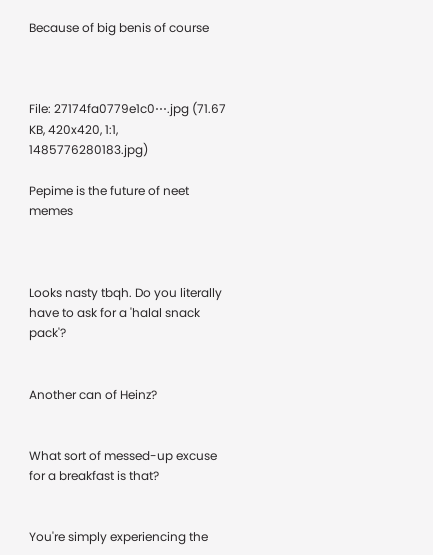Because of big benis of course



File: 27174fa0779e1c0⋯.jpg (71.67 KB, 420x420, 1:1, 1485776280183.jpg)

Pepime is the future of neet memes



Looks nasty tbqh. Do you literally have to ask for a 'halal snack pack'?


Another can of Heinz?


What sort of messed-up excuse for a breakfast is that?


You're simply experiencing the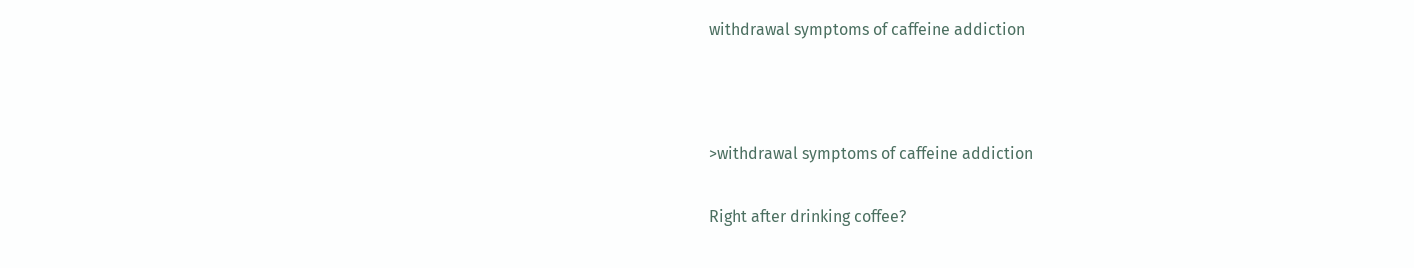withdrawal symptoms of caffeine addiction



>withdrawal symptoms of caffeine addiction

Right after drinking coffee?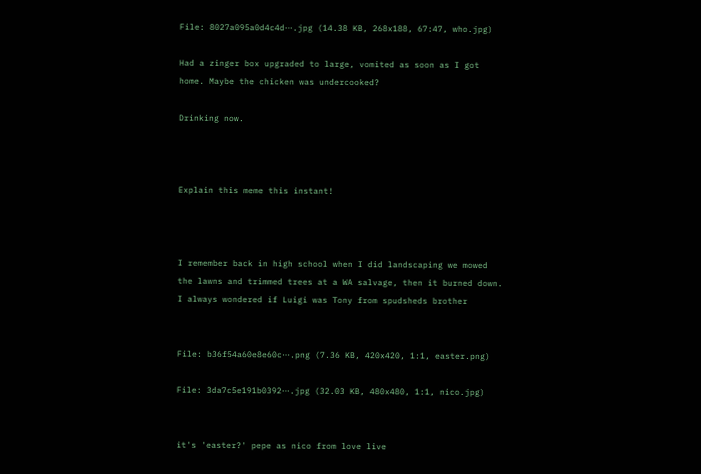File: 8027a095a0d4c4d⋯.jpg (14.38 KB, 268x188, 67:47, who.jpg)

Had a zinger box upgraded to large, vomited as soon as I got home. Maybe the chicken was undercooked?

Drinking now.



Explain this meme this instant!



I remember back in high school when I did landscaping we mowed the lawns and trimmed trees at a WA salvage, then it burned down. I always wondered if Luigi was Tony from spudsheds brother


File: b36f54a60e8e60c⋯.png (7.36 KB, 420x420, 1:1, easter.png)

File: 3da7c5e191b0392⋯.jpg (32.03 KB, 480x480, 1:1, nico.jpg)


it's 'easter?' pepe as nico from love live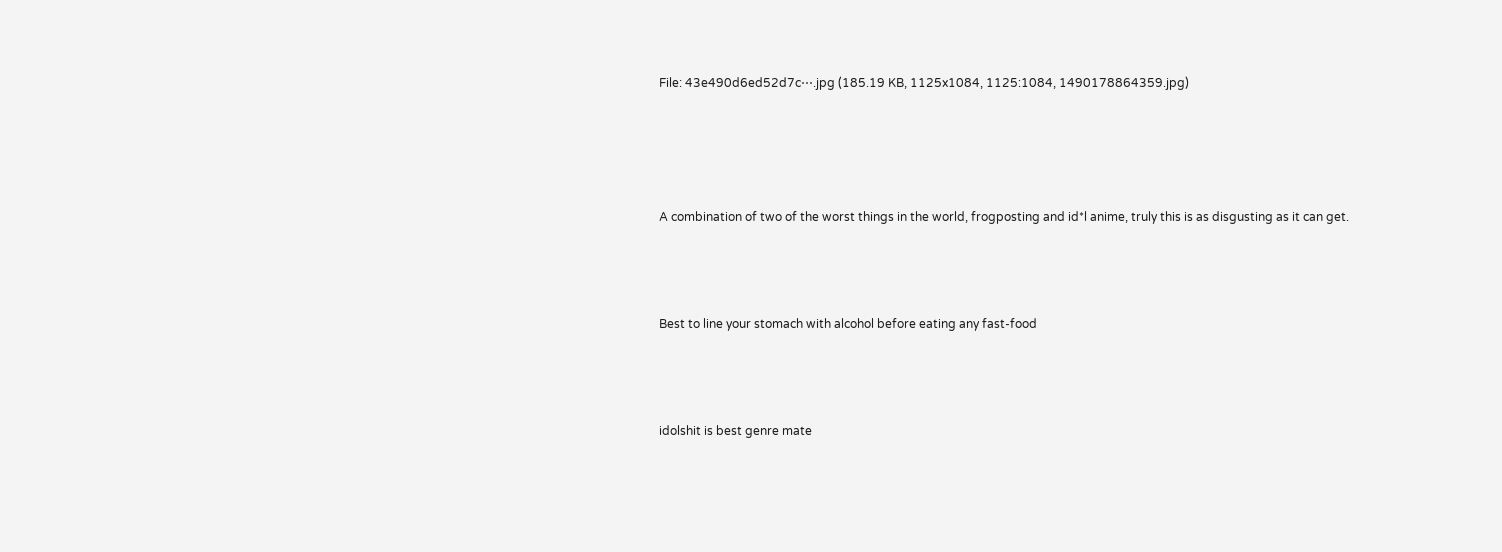File: 43e490d6ed52d7c⋯.jpg (185.19 KB, 1125x1084, 1125:1084, 1490178864359.jpg)




A combination of two of the worst things in the world, frogposting and id*l anime, truly this is as disgusting as it can get.



Best to line your stomach with alcohol before eating any fast-food



idolshit is best genre mate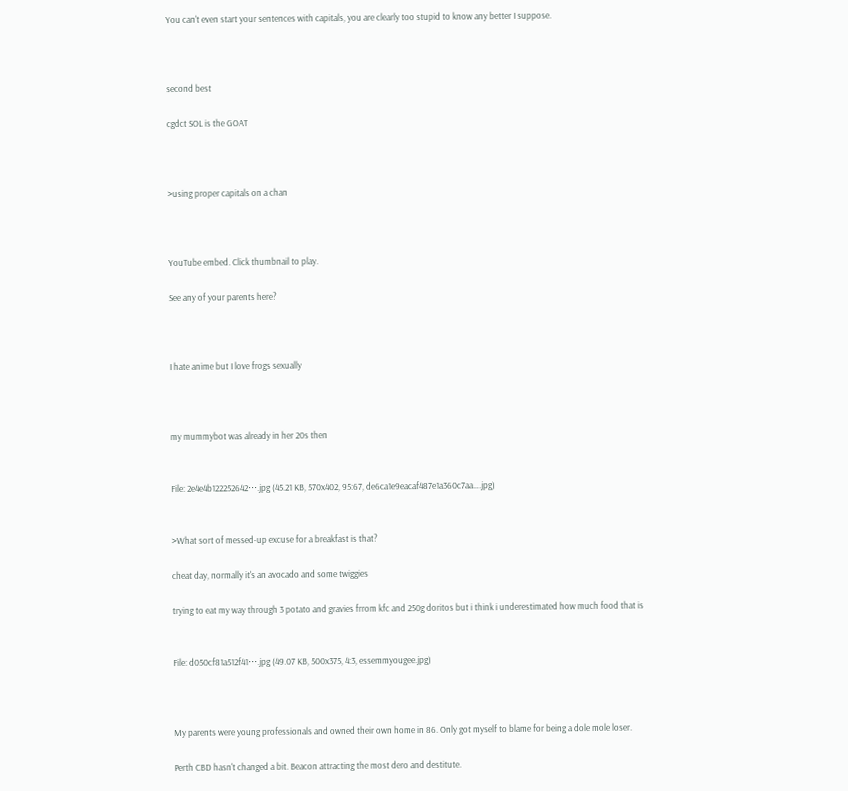You can't even start your sentences with capitals, you are clearly too stupid to know any better I suppose.



second best

cgdct SOL is the GOAT



>using proper capitals on a chan



YouTube embed. Click thumbnail to play.

See any of your parents here?



I hate anime but I love frogs sexually



my mummybot was already in her 20s then


File: 2e4e4b122252642⋯.jpg (45.21 KB, 570x402, 95:67, de6ca1e9eacaf487e1a360c7aa….jpg)


>What sort of messed-up excuse for a breakfast is that?

cheat day, normally it's an avocado and some twiggies

trying to eat my way through 3 potato and gravies frrom kfc and 250g doritos but i think i underestimated how much food that is


File: d050cf81a512f41⋯.jpg (49.07 KB, 500x375, 4:3, essemmyougee.jpg)



My parents were young professionals and owned their own home in 86. Only got myself to blame for being a dole mole loser.

Perth CBD hasn't changed a bit. Beacon attracting the most dero and destitute.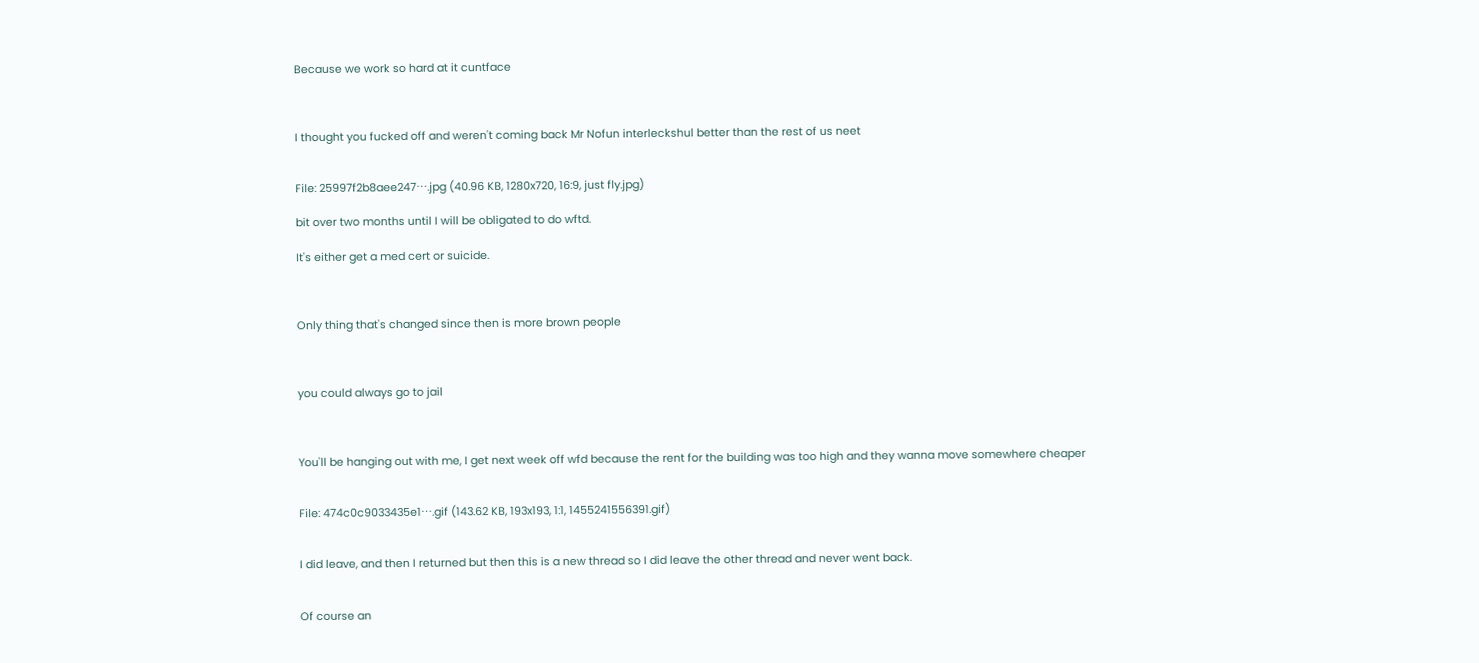Because we work so hard at it cuntface



I thought you fucked off and weren't coming back Mr Nofun interleckshul better than the rest of us neet


File: 25997f2b8aee247⋯.jpg (40.96 KB, 1280x720, 16:9, just fly.jpg)

bit over two months until I will be obligated to do wftd.

It's either get a med cert or suicide.



Only thing that's changed since then is more brown people



you could always go to jail



You'll be hanging out with me, I get next week off wfd because the rent for the building was too high and they wanna move somewhere cheaper


File: 474c0c9033435e1⋯.gif (143.62 KB, 193x193, 1:1, 1455241556391.gif)


I did leave, and then I returned but then this is a new thread so I did leave the other thread and never went back.


Of course an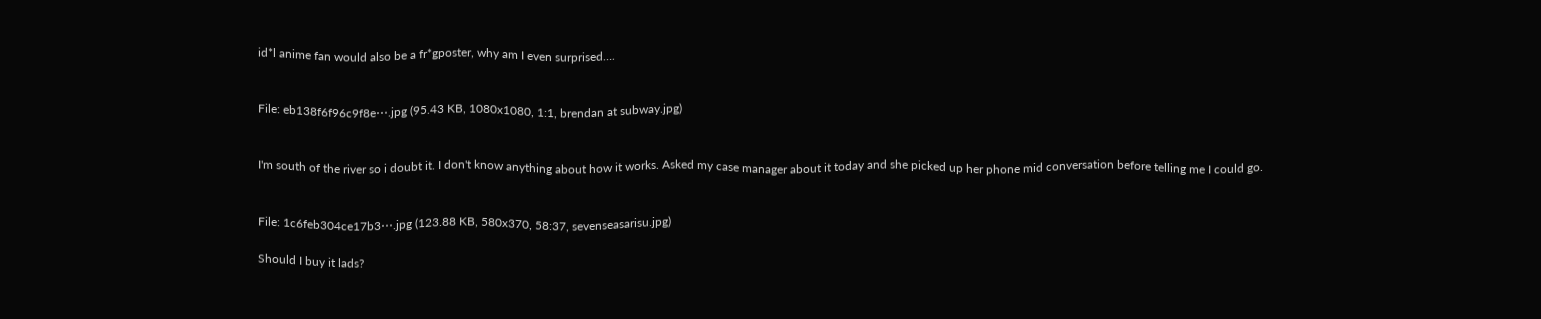id*l anime fan would also be a fr*gposter, why am I even surprised….


File: eb138f6f96c9f8e⋯.jpg (95.43 KB, 1080x1080, 1:1, brendan at subway.jpg)


I'm south of the river so i doubt it. I don't know anything about how it works. Asked my case manager about it today and she picked up her phone mid conversation before telling me I could go.


File: 1c6feb304ce17b3⋯.jpg (123.88 KB, 580x370, 58:37, sevenseasarisu.jpg)

Should I buy it lads?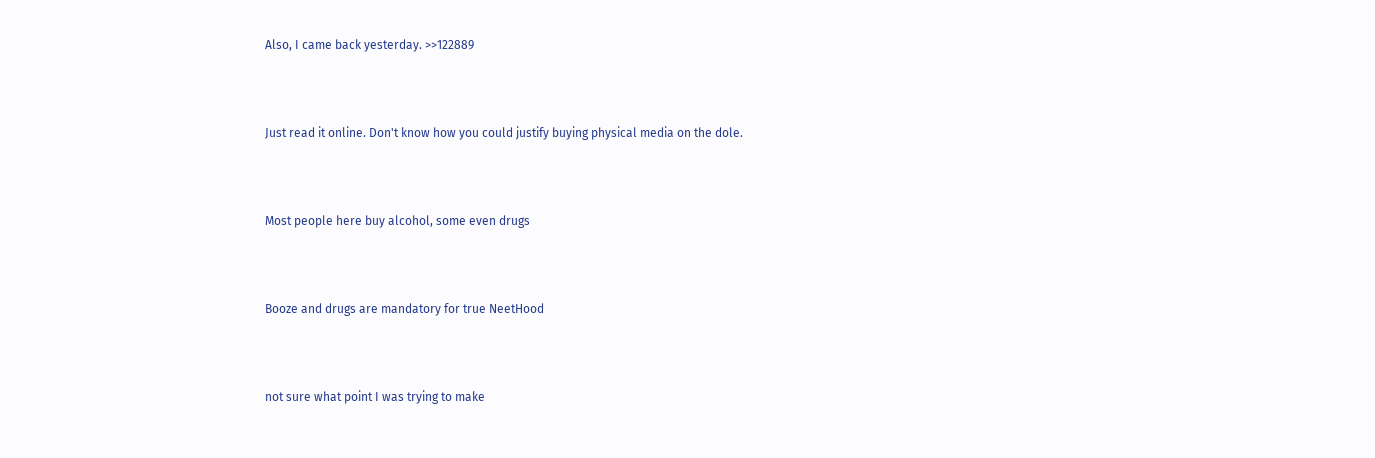Also, I came back yesterday. >>122889



Just read it online. Don't know how you could justify buying physical media on the dole.



Most people here buy alcohol, some even drugs



Booze and drugs are mandatory for true NeetHood



not sure what point I was trying to make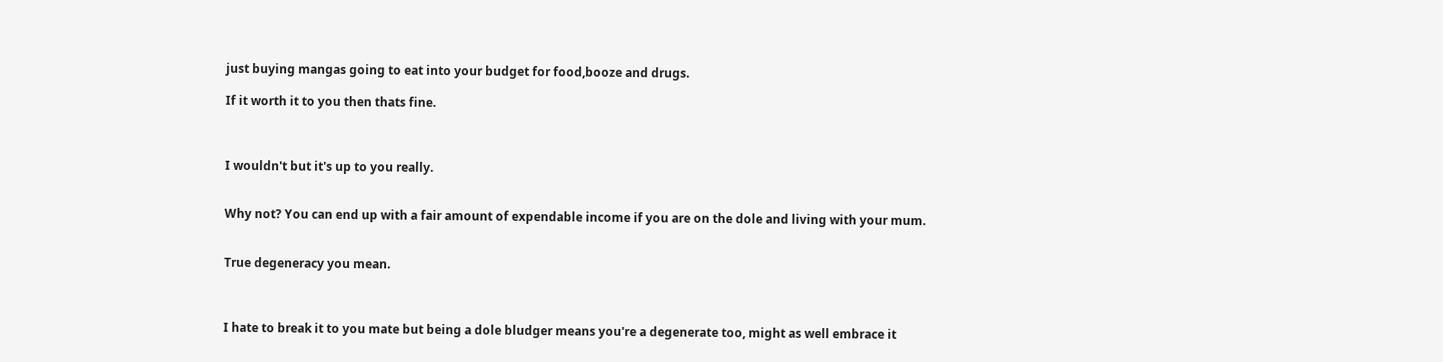just buying mangas going to eat into your budget for food,booze and drugs.

If it worth it to you then thats fine.



I wouldn't but it's up to you really.


Why not? You can end up with a fair amount of expendable income if you are on the dole and living with your mum.


True degeneracy you mean.



I hate to break it to you mate but being a dole bludger means you're a degenerate too, might as well embrace it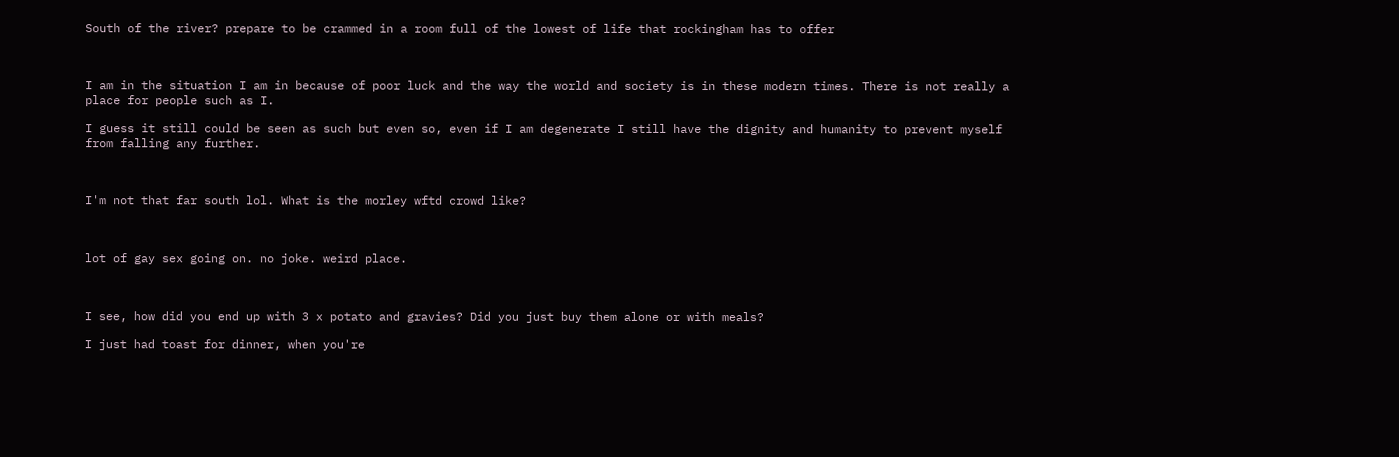South of the river? prepare to be crammed in a room full of the lowest of life that rockingham has to offer



I am in the situation I am in because of poor luck and the way the world and society is in these modern times. There is not really a place for people such as I.

I guess it still could be seen as such but even so, even if I am degenerate I still have the dignity and humanity to prevent myself from falling any further.



I'm not that far south lol. What is the morley wftd crowd like?



lot of gay sex going on. no joke. weird place.



I see, how did you end up with 3 x potato and gravies? Did you just buy them alone or with meals?

I just had toast for dinner, when you're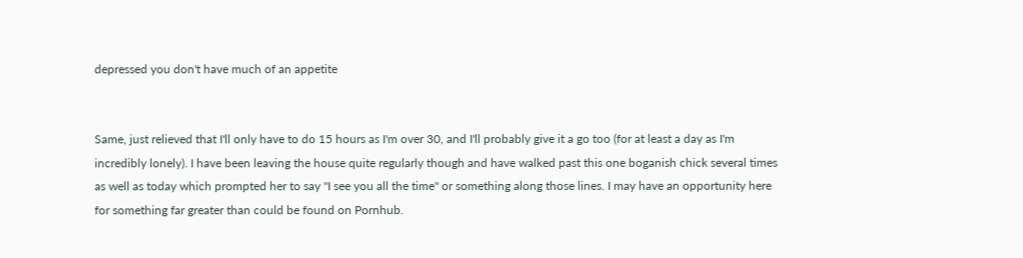depressed you don't have much of an appetite


Same, just relieved that I'll only have to do 15 hours as I'm over 30, and I'll probably give it a go too (for at least a day as I'm incredibly lonely). I have been leaving the house quite regularly though and have walked past this one boganish chick several times as well as today which prompted her to say "I see you all the time" or something along those lines. I may have an opportunity here for something far greater than could be found on Pornhub.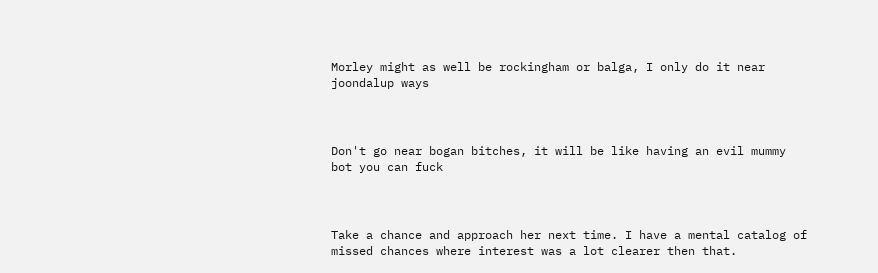Morley might as well be rockingham or balga, I only do it near joondalup ways



Don't go near bogan bitches, it will be like having an evil mummy bot you can fuck



Take a chance and approach her next time. I have a mental catalog of missed chances where interest was a lot clearer then that.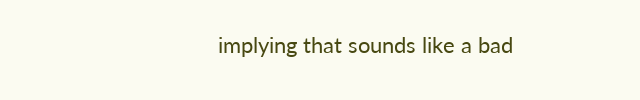implying that sounds like a bad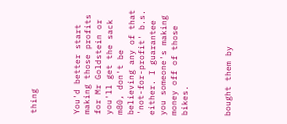thing



You'd better start making those profits for Mr Goldstein or you'll get the sack m80, don't be believing any of that 'not-for-profit' b.s. either. I guarantee you someone's making money off of those bikes.



bought them by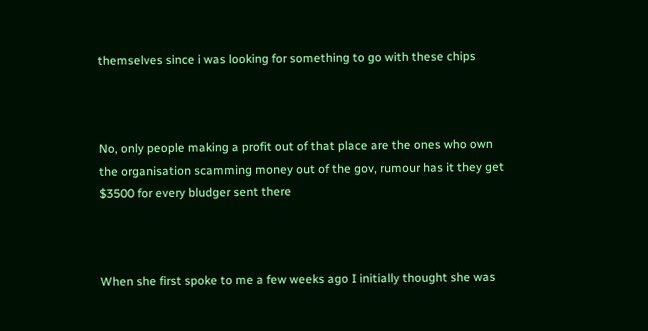themselves since i was looking for something to go with these chips



No, only people making a profit out of that place are the ones who own the organisation scamming money out of the gov, rumour has it they get $3500 for every bludger sent there



When she first spoke to me a few weeks ago I initially thought she was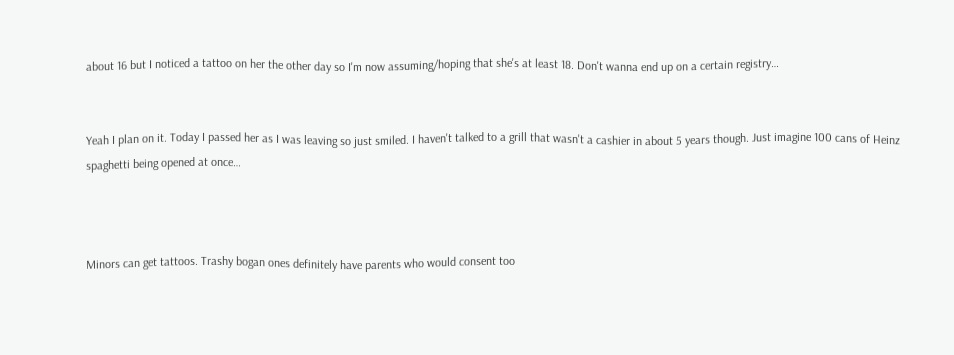about 16 but I noticed a tattoo on her the other day so I'm now assuming/hoping that she's at least 18. Don't wanna end up on a certain registry…


Yeah I plan on it. Today I passed her as I was leaving so just smiled. I haven't talked to a grill that wasn't a cashier in about 5 years though. Just imagine 100 cans of Heinz spaghetti being opened at once…



Minors can get tattoos. Trashy bogan ones definitely have parents who would consent too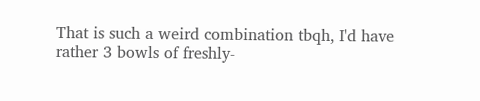That is such a weird combination tbqh, I'd have rather 3 bowls of freshly-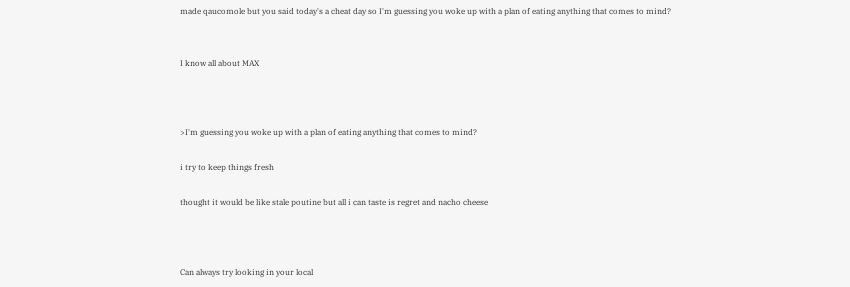made qaucomole but you said today's a cheat day so I'm guessing you woke up with a plan of eating anything that comes to mind?


I know all about MAX



>I'm guessing you woke up with a plan of eating anything that comes to mind?

i try to keep things fresh

thought it would be like stale poutine but all i can taste is regret and nacho cheese



Can always try looking in your local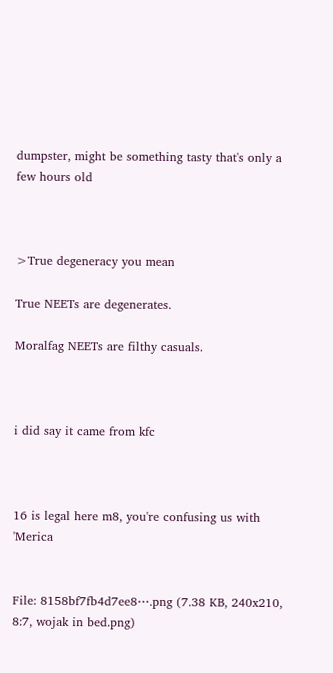dumpster, might be something tasty that's only a few hours old



>True degeneracy you mean

True NEETs are degenerates.

Moralfag NEETs are filthy casuals.



i did say it came from kfc



16 is legal here m8, you're confusing us with 'Merica


File: 8158bf7fb4d7ee8⋯.png (7.38 KB, 240x210, 8:7, wojak in bed.png)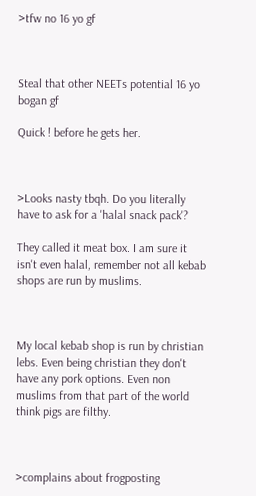>tfw no 16 yo gf



Steal that other NEETs potential 16 yo bogan gf

Quick ! before he gets her.



>Looks nasty tbqh. Do you literally have to ask for a 'halal snack pack'?

They called it meat box. I am sure it isn't even halal, remember not all kebab shops are run by muslims.



My local kebab shop is run by christian lebs. Even being christian they don't have any pork options. Even non muslims from that part of the world think pigs are filthy.



>complains about frogposting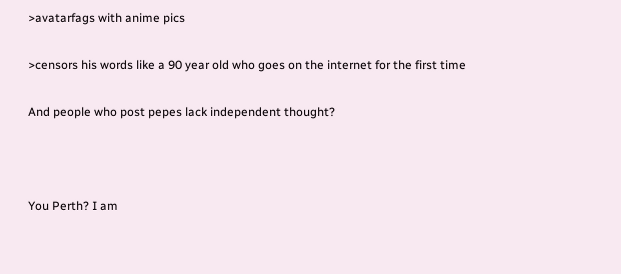>avatarfags with anime pics

>censors his words like a 90 year old who goes on the internet for the first time

And people who post pepes lack independent thought?



You Perth? I am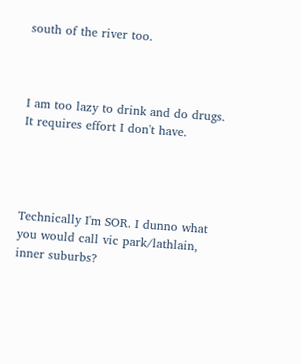south of the river too.



I am too lazy to drink and do drugs. It requires effort I don't have.




Technically I'm SOR. I dunno what you would call vic park/lathlain, inner suburbs?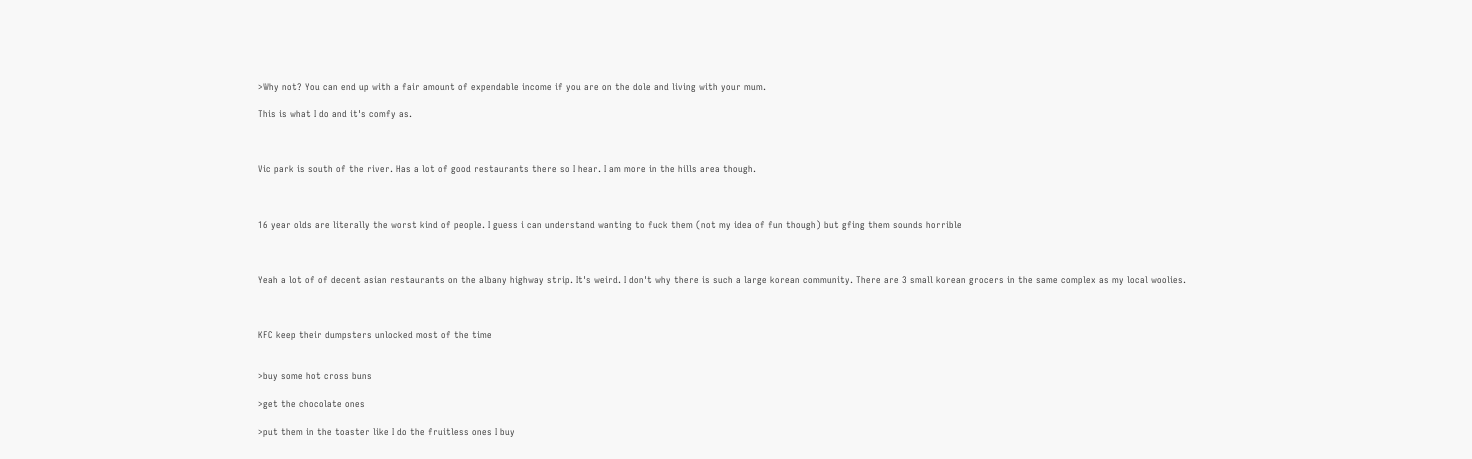>Why not? You can end up with a fair amount of expendable income if you are on the dole and living with your mum.

This is what I do and it's comfy as.



Vic park is south of the river. Has a lot of good restaurants there so I hear. I am more in the hills area though.



16 year olds are literally the worst kind of people. I guess i can understand wanting to fuck them (not my idea of fun though) but gfing them sounds horrible



Yeah a lot of of decent asian restaurants on the albany highway strip. It's weird. I don't why there is such a large korean community. There are 3 small korean grocers in the same complex as my local woolies.



KFC keep their dumpsters unlocked most of the time


>buy some hot cross buns

>get the chocolate ones

>put them in the toaster like I do the fruitless ones I buy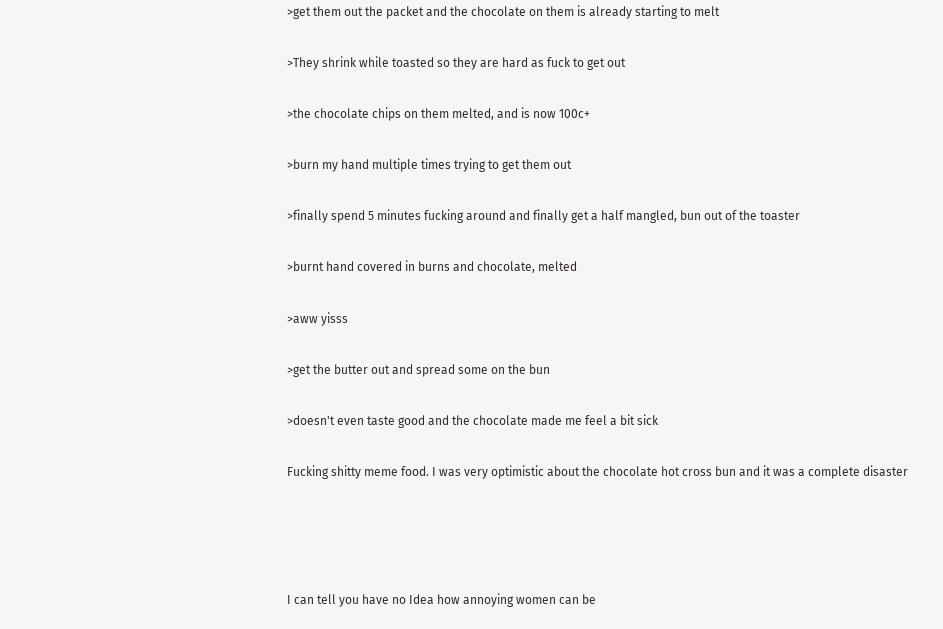>get them out the packet and the chocolate on them is already starting to melt

>They shrink while toasted so they are hard as fuck to get out

>the chocolate chips on them melted, and is now 100c+

>burn my hand multiple times trying to get them out

>finally spend 5 minutes fucking around and finally get a half mangled, bun out of the toaster

>burnt hand covered in burns and chocolate, melted

>aww yisss

>get the butter out and spread some on the bun

>doesn't even taste good and the chocolate made me feel a bit sick

Fucking shitty meme food. I was very optimistic about the chocolate hot cross bun and it was a complete disaster




I can tell you have no Idea how annoying women can be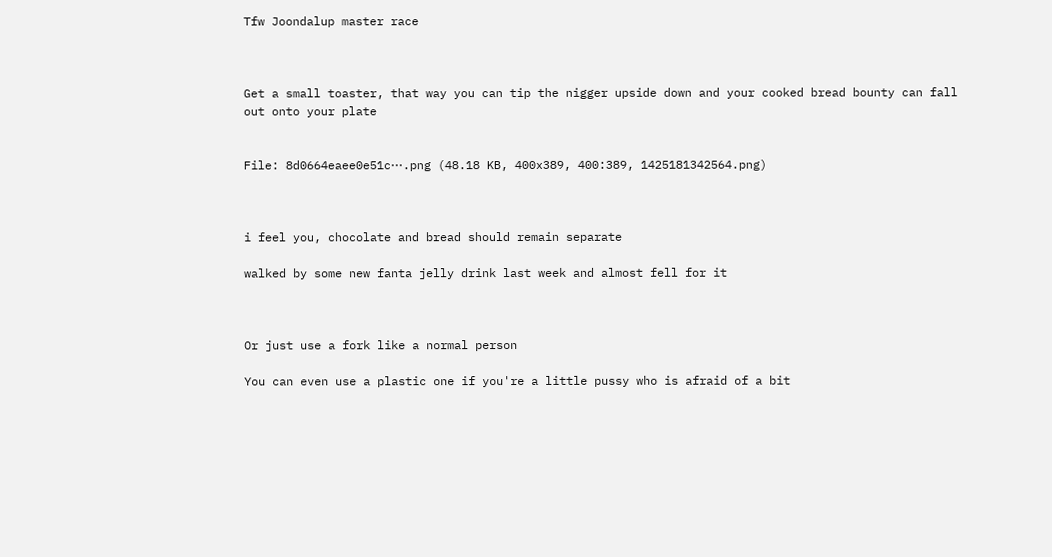Tfw Joondalup master race



Get a small toaster, that way you can tip the nigger upside down and your cooked bread bounty can fall out onto your plate


File: 8d0664eaee0e51c⋯.png (48.18 KB, 400x389, 400:389, 1425181342564.png)



i feel you, chocolate and bread should remain separate

walked by some new fanta jelly drink last week and almost fell for it



Or just use a fork like a normal person

You can even use a plastic one if you're a little pussy who is afraid of a bit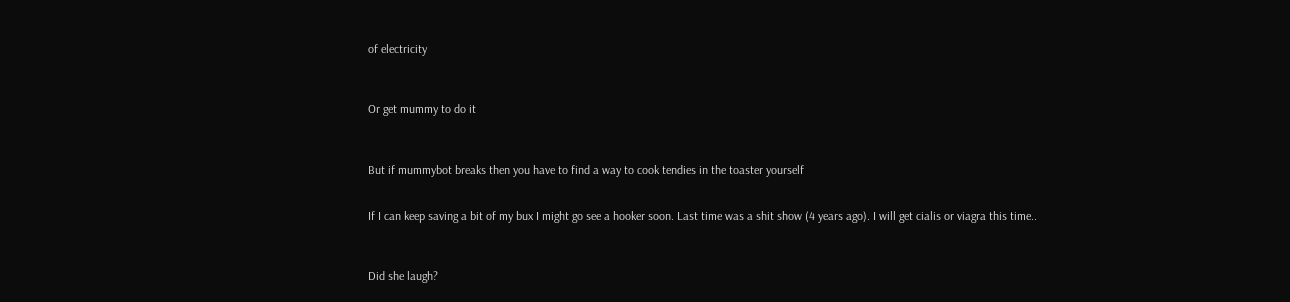of electricity



Or get mummy to do it



But if mummybot breaks then you have to find a way to cook tendies in the toaster yourself


If I can keep saving a bit of my bux I might go see a hooker soon. Last time was a shit show (4 years ago). I will get cialis or viagra this time..



Did she laugh?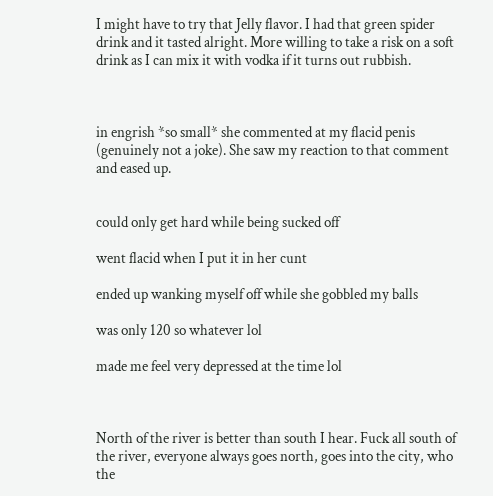I might have to try that Jelly flavor. I had that green spider drink and it tasted alright. More willing to take a risk on a soft drink as I can mix it with vodka if it turns out rubbish.



in engrish *so small* she commented at my flacid penis (genuinely not a joke). She saw my reaction to that comment and eased up.


could only get hard while being sucked off

went flacid when I put it in her cunt

ended up wanking myself off while she gobbled my balls

was only 120 so whatever lol

made me feel very depressed at the time lol



North of the river is better than south I hear. Fuck all south of the river, everyone always goes north, goes into the city, who the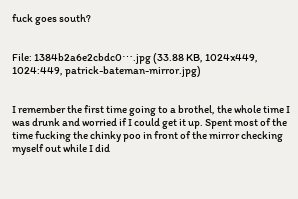fuck goes south?


File: 1384b2a6e2cbdc0⋯.jpg (33.88 KB, 1024x449, 1024:449, patrick-bateman-mirror.jpg)


I remember the first time going to a brothel, the whole time I was drunk and worried if I could get it up. Spent most of the time fucking the chinky poo in front of the mirror checking myself out while I did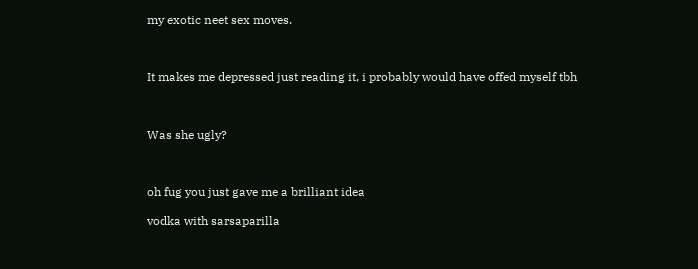my exotic neet sex moves.



It makes me depressed just reading it, i probably would have offed myself tbh



Was she ugly?



oh fug you just gave me a brilliant idea

vodka with sarsaparilla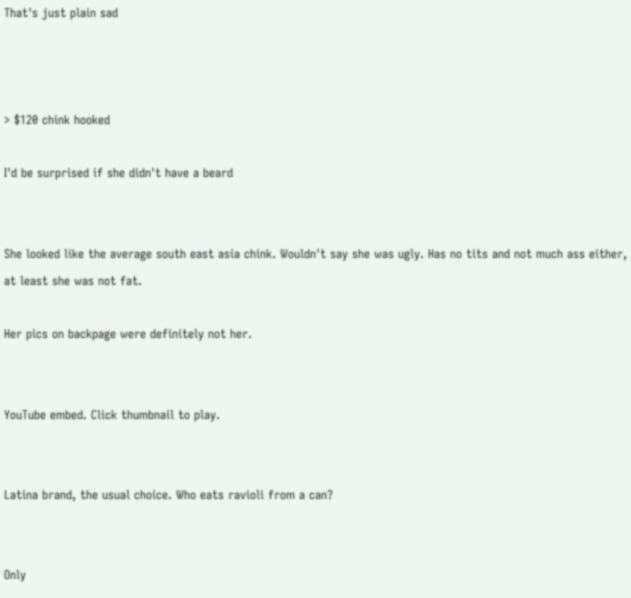That's just plain sad



> $120 chink hooked

I'd be surprised if she didn't have a beard


She looked like the average south east asia chink. Wouldn't say she was ugly. Has no tits and not much ass either, at least she was not fat.

Her pics on backpage were definitely not her.


YouTube embed. Click thumbnail to play.


Latina brand, the usual choice. Who eats ravioli from a can?


Only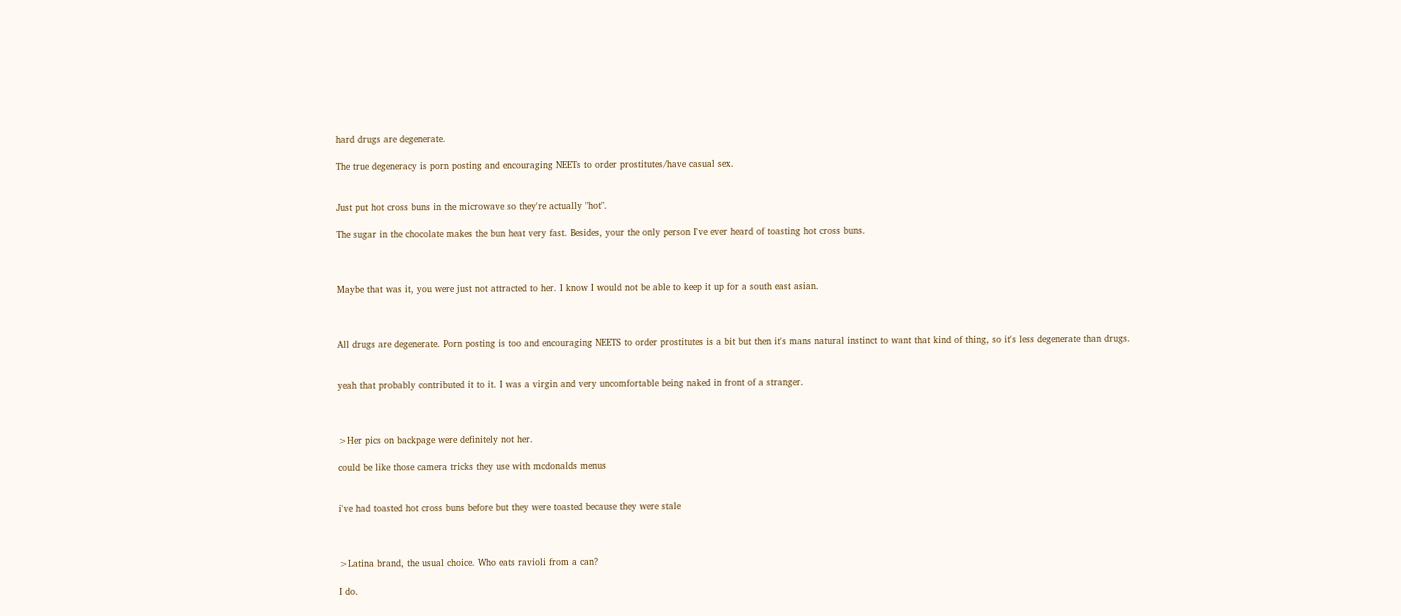hard drugs are degenerate.

The true degeneracy is porn posting and encouraging NEETs to order prostitutes/have casual sex.


Just put hot cross buns in the microwave so they're actually "hot".

The sugar in the chocolate makes the bun heat very fast. Besides, your the only person I've ever heard of toasting hot cross buns.



Maybe that was it, you were just not attracted to her. I know I would not be able to keep it up for a south east asian.



All drugs are degenerate. Porn posting is too and encouraging NEETS to order prostitutes is a bit but then it's mans natural instinct to want that kind of thing, so it's less degenerate than drugs.


yeah that probably contributed it to it. I was a virgin and very uncomfortable being naked in front of a stranger.



>Her pics on backpage were definitely not her.

could be like those camera tricks they use with mcdonalds menus


i've had toasted hot cross buns before but they were toasted because they were stale



>Latina brand, the usual choice. Who eats ravioli from a can?

I do.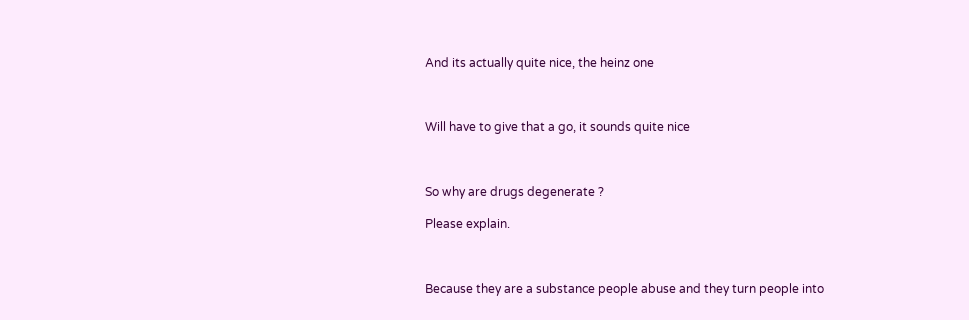And its actually quite nice, the heinz one



Will have to give that a go, it sounds quite nice



So why are drugs degenerate ?

Please explain.



Because they are a substance people abuse and they turn people into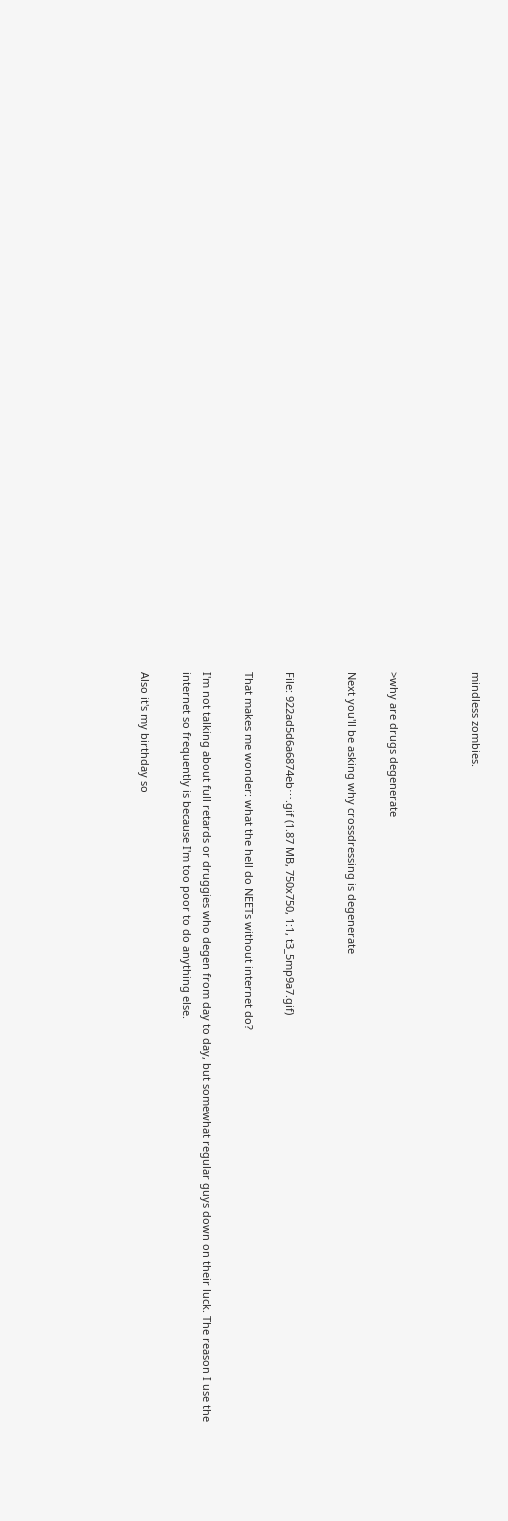mindless zombies.



>why are drugs degenerate

Next you'll be asking why crossdressing is degenerate


File: 922ad5d6a6874eb⋯.gif (1.87 MB, 750x750, 1:1, t3_5mp9a7.gif)

That makes me wonder: what the hell do NEETs without internet do?

I'm not talking about full retards or druggies who degen from day to day, but somewhat regular guys down on their luck. The reason I use the internet so frequently is because I'm too poor to do anything else.

Also it's my birthday so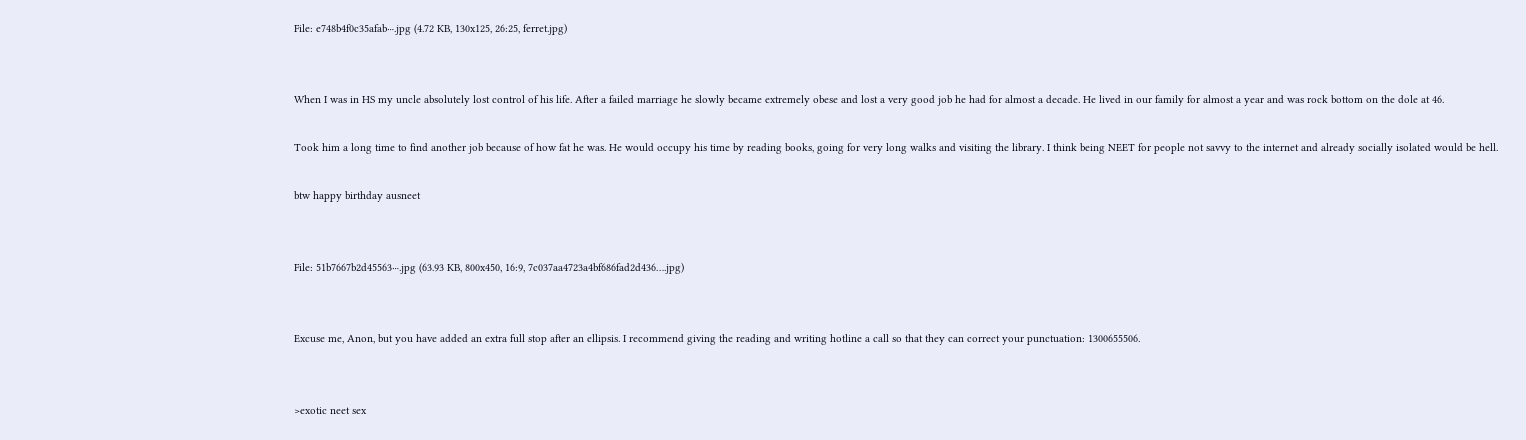File: e748b4f0c35afab⋯.jpg (4.72 KB, 130x125, 26:25, ferret.jpg)


When I was in HS my uncle absolutely lost control of his life. After a failed marriage he slowly became extremely obese and lost a very good job he had for almost a decade. He lived in our family for almost a year and was rock bottom on the dole at 46.

Took him a long time to find another job because of how fat he was. He would occupy his time by reading books, going for very long walks and visiting the library. I think being NEET for people not savvy to the internet and already socially isolated would be hell.

btw happy birthday ausneet


File: 51b7667b2d45563⋯.jpg (63.93 KB, 800x450, 16:9, 7c037aa4723a4bf686fad2d436….jpg)


Excuse me, Anon, but you have added an extra full stop after an ellipsis. I recommend giving the reading and writing hotline a call so that they can correct your punctuation: 1300655506.


>exotic neet sex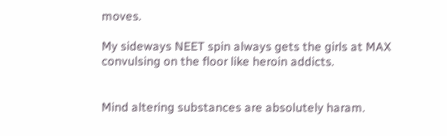moves.

My sideways NEET spin always gets the girls at MAX convulsing on the floor like heroin addicts.


Mind altering substances are absolutely haram.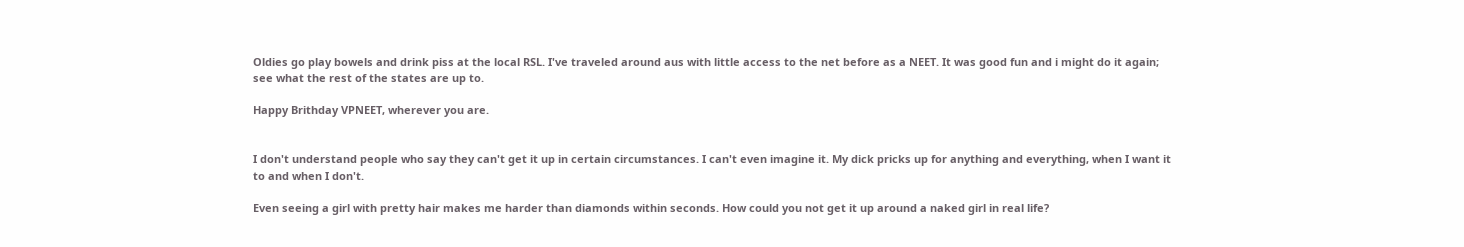Oldies go play bowels and drink piss at the local RSL. I've traveled around aus with little access to the net before as a NEET. It was good fun and i might do it again; see what the rest of the states are up to.

Happy Brithday VPNEET, wherever you are.


I don't understand people who say they can't get it up in certain circumstances. I can't even imagine it. My dick pricks up for anything and everything, when I want it to and when I don't.

Even seeing a girl with pretty hair makes me harder than diamonds within seconds. How could you not get it up around a naked girl in real life?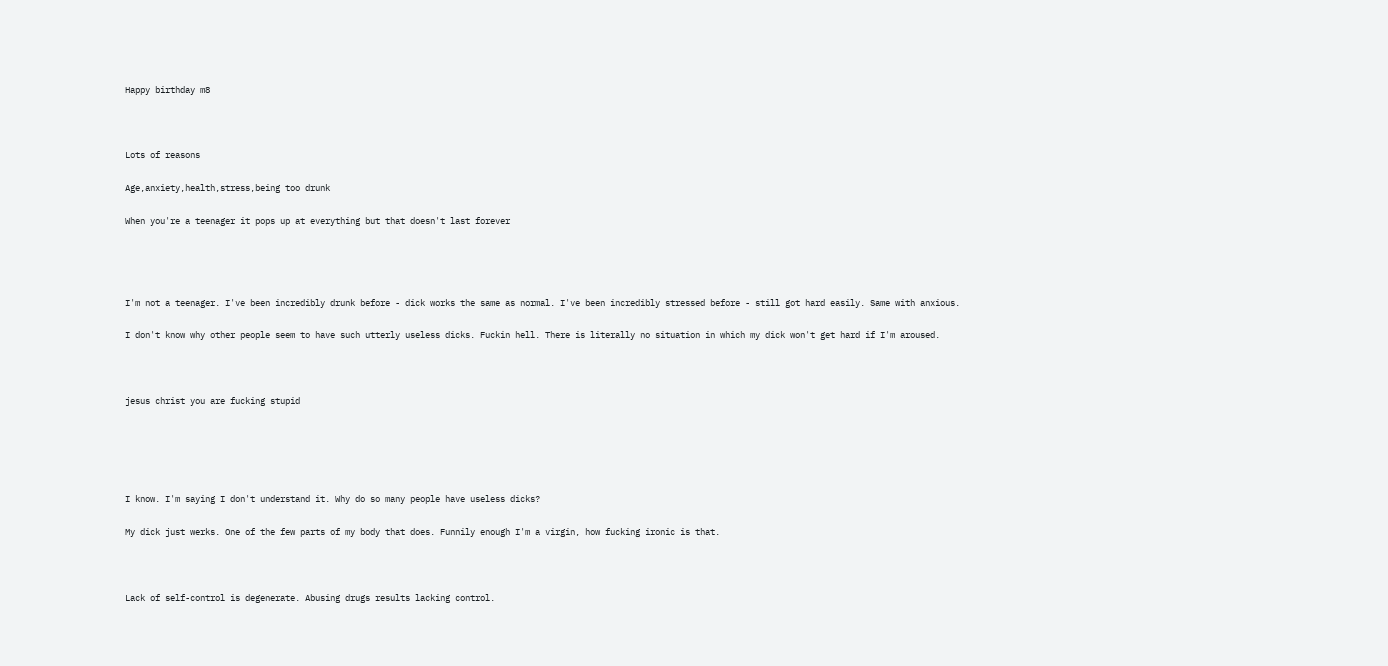Happy birthday m8



Lots of reasons

Age,anxiety,health,stress,being too drunk

When you're a teenager it pops up at everything but that doesn't last forever




I'm not a teenager. I've been incredibly drunk before - dick works the same as normal. I've been incredibly stressed before - still got hard easily. Same with anxious.

I don't know why other people seem to have such utterly useless dicks. Fuckin hell. There is literally no situation in which my dick won't get hard if I'm aroused.



jesus christ you are fucking stupid





I know. I'm saying I don't understand it. Why do so many people have useless dicks?

My dick just werks. One of the few parts of my body that does. Funnily enough I'm a virgin, how fucking ironic is that.



Lack of self-control is degenerate. Abusing drugs results lacking control.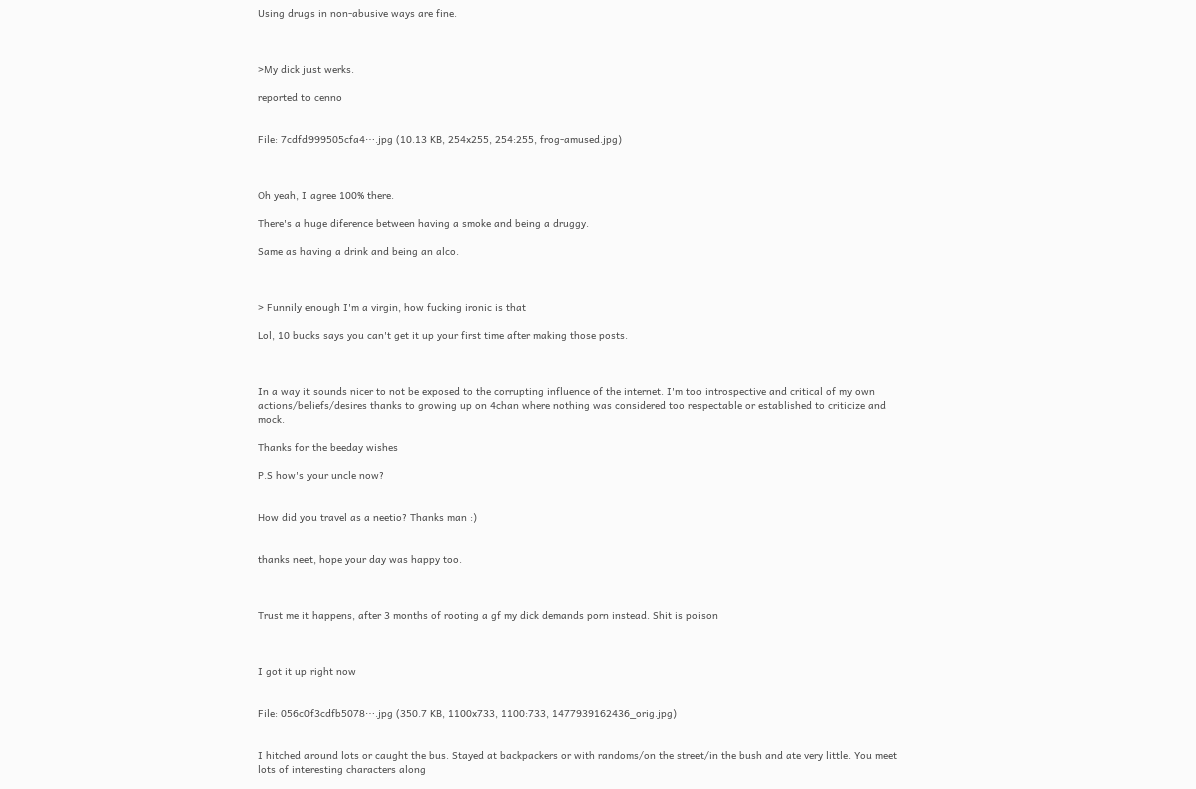Using drugs in non-abusive ways are fine.



>My dick just werks.

reported to cenno


File: 7cdfd999505cfa4⋯.jpg (10.13 KB, 254x255, 254:255, frog-amused.jpg)



Oh yeah, I agree 100% there.

There's a huge diference between having a smoke and being a druggy.

Same as having a drink and being an alco.



> Funnily enough I'm a virgin, how fucking ironic is that

Lol, 10 bucks says you can't get it up your first time after making those posts.



In a way it sounds nicer to not be exposed to the corrupting influence of the internet. I'm too introspective and critical of my own actions/beliefs/desires thanks to growing up on 4chan where nothing was considered too respectable or established to criticize and mock.

Thanks for the beeday wishes

P.S how's your uncle now?


How did you travel as a neetio? Thanks man :)


thanks neet, hope your day was happy too.



Trust me it happens, after 3 months of rooting a gf my dick demands porn instead. Shit is poison



I got it up right now


File: 056c0f3cdfb5078⋯.jpg (350.7 KB, 1100x733, 1100:733, 1477939162436_orig.jpg)


I hitched around lots or caught the bus. Stayed at backpackers or with randoms/on the street/in the bush and ate very little. You meet lots of interesting characters along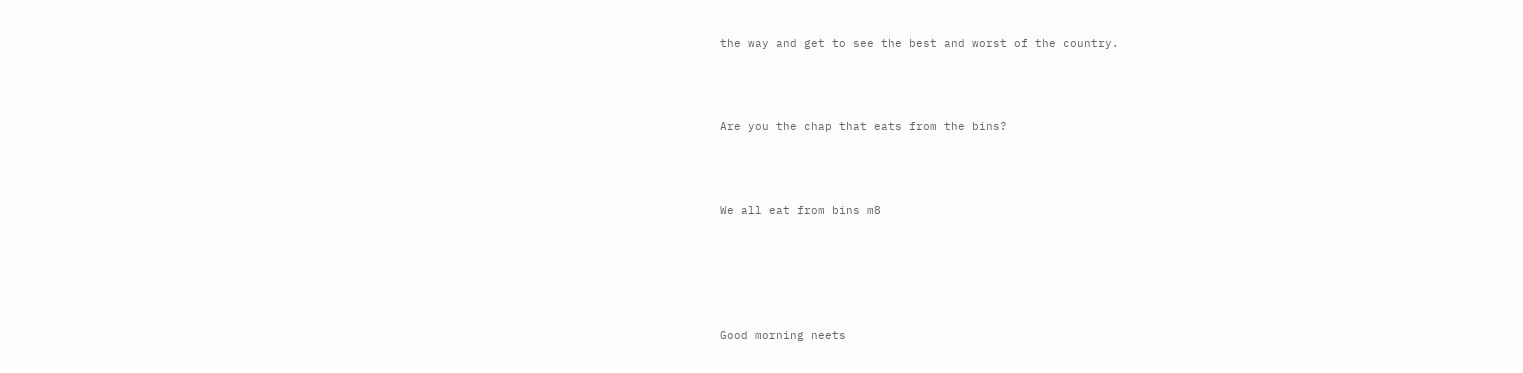the way and get to see the best and worst of the country.



Are you the chap that eats from the bins?



We all eat from bins m8





Good morning neets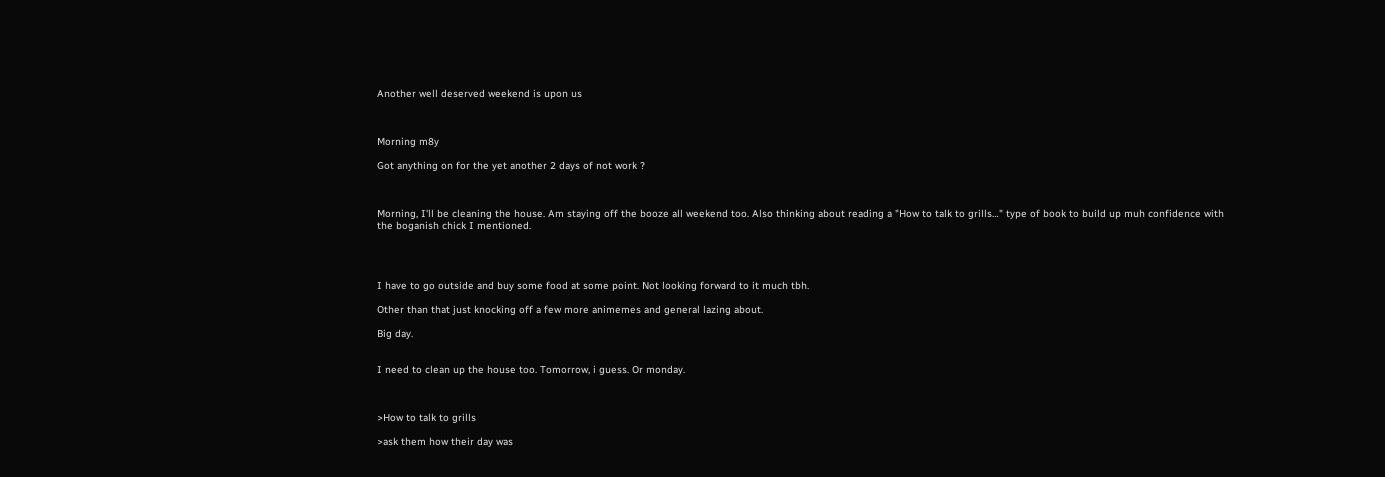Another well deserved weekend is upon us



Morning m8y

Got anything on for the yet another 2 days of not work ?



Morning, I'll be cleaning the house. Am staying off the booze all weekend too. Also thinking about reading a "How to talk to grills…" type of book to build up muh confidence with the boganish chick I mentioned.




I have to go outside and buy some food at some point. Not looking forward to it much tbh.

Other than that just knocking off a few more animemes and general lazing about.

Big day.


I need to clean up the house too. Tomorrow, i guess. Or monday.



>How to talk to grills

>ask them how their day was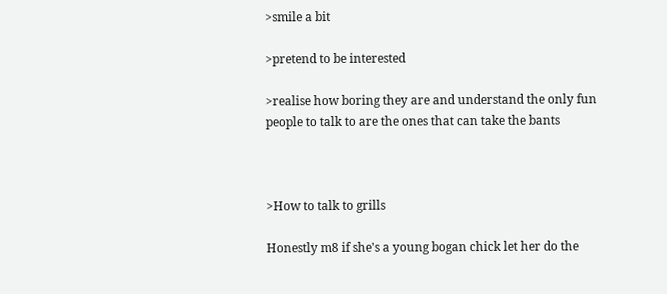>smile a bit

>pretend to be interested

>realise how boring they are and understand the only fun people to talk to are the ones that can take the bants



>How to talk to grills

Honestly m8 if she's a young bogan chick let her do the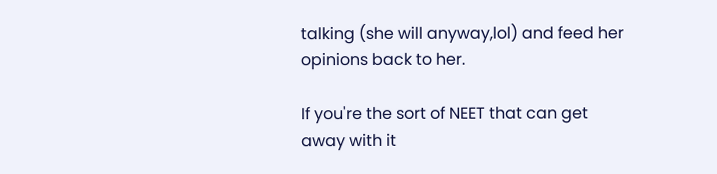talking (she will anyway,lol) and feed her opinions back to her.

If you're the sort of NEET that can get away with it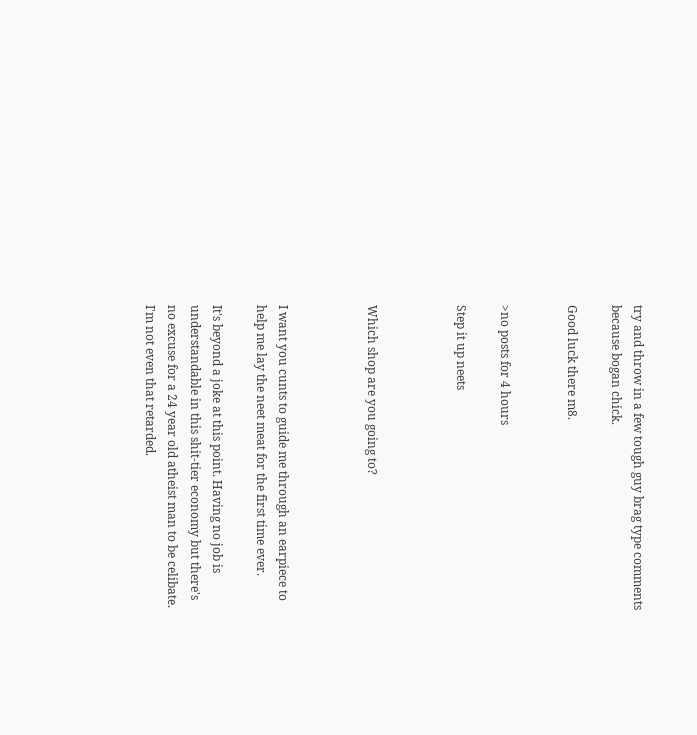try and throw in a few tough guy brag type comments because bogan chick.

Good luck there m8.


>no posts for 4 hours

Step it up neets



Which shop are you going to?



I want you cunts to guide me through an earpiece to help me lay the neet meat for the first time ever.

It's beyond a joke at this point. Having no job is understandable in this shit-tier economy but there's no excuse for a 24 year old atheist man to be celibate. I'm not even that retarded.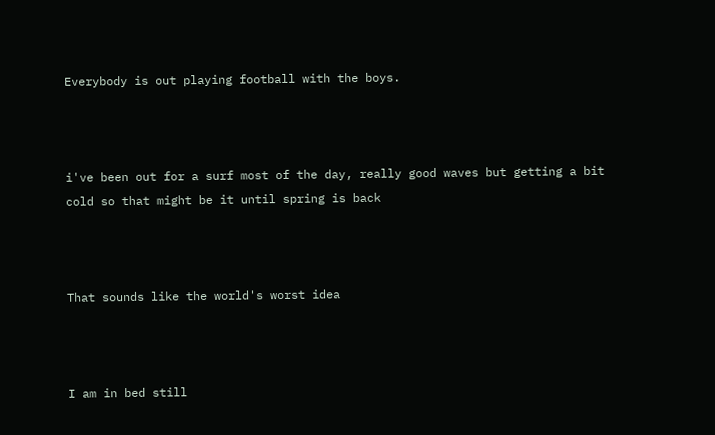Everybody is out playing football with the boys.



i've been out for a surf most of the day, really good waves but getting a bit cold so that might be it until spring is back



That sounds like the world's worst idea



I am in bed still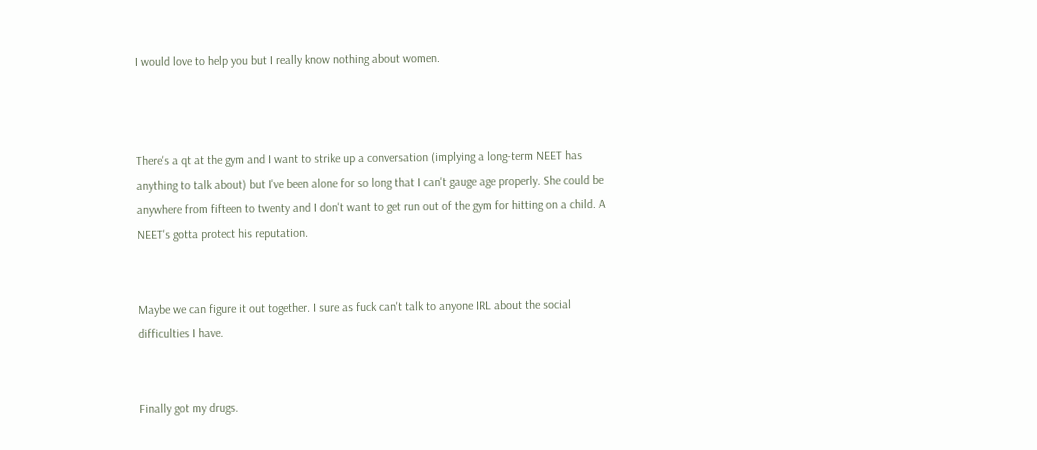I would love to help you but I really know nothing about women.



There's a qt at the gym and I want to strike up a conversation (implying a long-term NEET has anything to talk about) but I've been alone for so long that I can't gauge age properly. She could be anywhere from fifteen to twenty and I don't want to get run out of the gym for hitting on a child. A NEET's gotta protect his reputation.


Maybe we can figure it out together. I sure as fuck can't talk to anyone IRL about the social difficulties I have.


Finally got my drugs.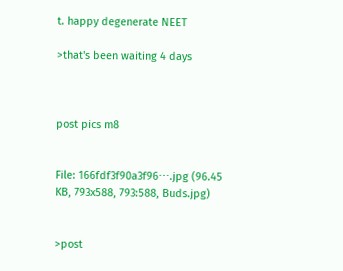t. happy degenerate NEET

>that's been waiting 4 days



post pics m8


File: 166fdf3f90a3f96⋯.jpg (96.45 KB, 793x588, 793:588, Buds.jpg)


>post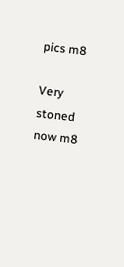pics m8

Very stoned now m8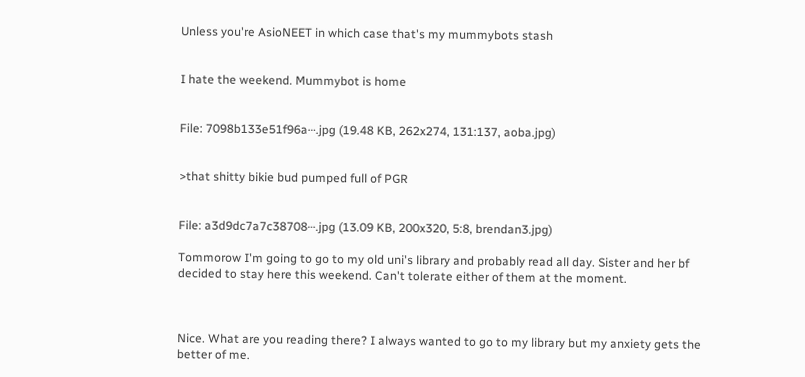Unless you're AsioNEET in which case that's my mummybots stash


I hate the weekend. Mummybot is home


File: 7098b133e51f96a⋯.jpg (19.48 KB, 262x274, 131:137, aoba.jpg)


>that shitty bikie bud pumped full of PGR


File: a3d9dc7a7c38708⋯.jpg (13.09 KB, 200x320, 5:8, brendan3.jpg)

Tommorow I'm going to go to my old uni's library and probably read all day. Sister and her bf decided to stay here this weekend. Can't tolerate either of them at the moment.



Nice. What are you reading there? I always wanted to go to my library but my anxiety gets the better of me.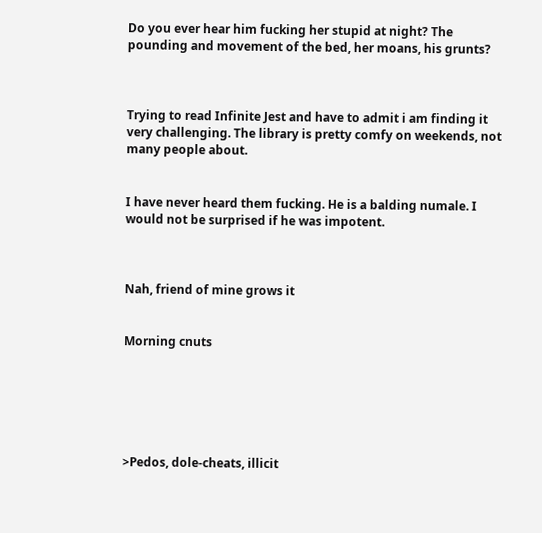Do you ever hear him fucking her stupid at night? The pounding and movement of the bed, her moans, his grunts?



Trying to read Infinite Jest and have to admit i am finding it very challenging. The library is pretty comfy on weekends, not many people about.


I have never heard them fucking. He is a balding numale. I would not be surprised if he was impotent.



Nah, friend of mine grows it


Morning cnuts






>Pedos, dole-cheats, illicit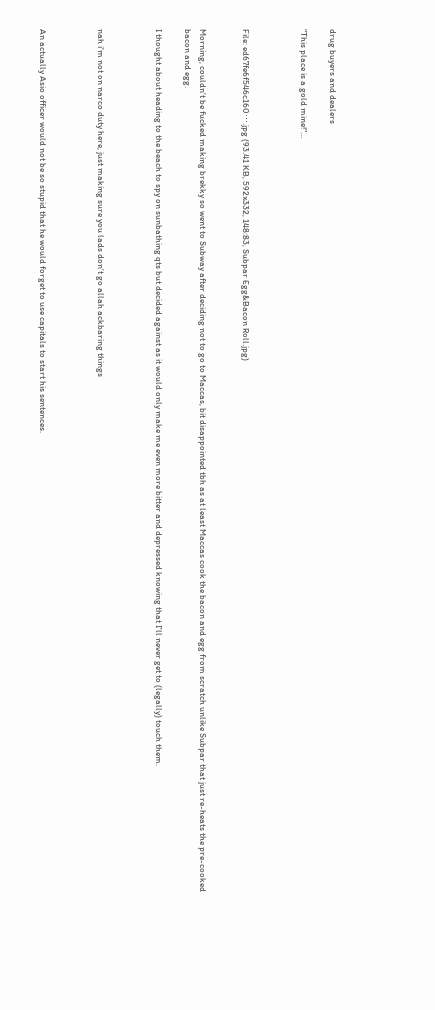drug buyers and dealers

"This place is a gold mine!"…



File: ed67fe6f546c160⋯.jpg (93.41 KB, 592x332, 148:83, Subpar Egg&Bacon Roll.jpg)


Morning, couldn't be fucked making brekky so went to Subway after deciding not to go to Maccas, bit disappointed tbh as at least Maccas cook the bacon and egg from scratch unlike Subpar that just re-heats the pre-cooked bacon and egg.

I thought about heading to the beach to spy on sunbathing qts but decided against as it would only make me even more bitter and depressed knowing that I'll never get to (legally) touch them.



nah i'm not on narco duty here, just making sure you lads don't go allah ackbaring things



An actually Asio officer would not be so stupid that he would forget to use capitals to start his sentences.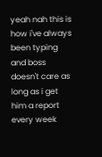yeah nah this is how i've always been typing and boss doesn't care as long as i get him a report every week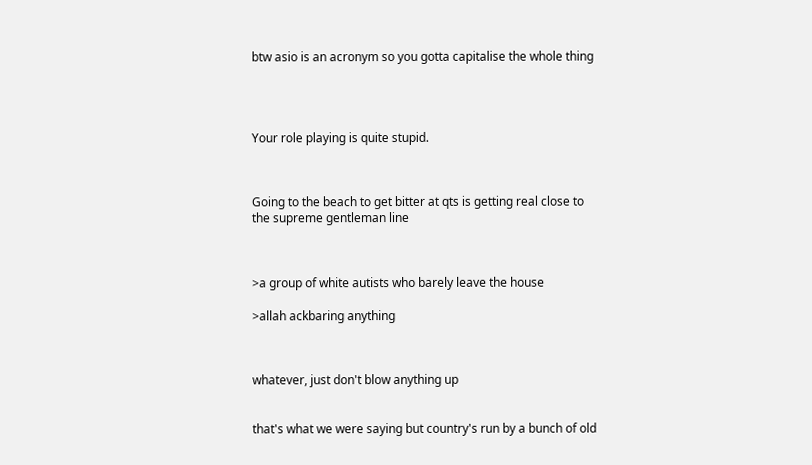btw asio is an acronym so you gotta capitalise the whole thing




Your role playing is quite stupid.



Going to the beach to get bitter at qts is getting real close to the supreme gentleman line



>a group of white autists who barely leave the house

>allah ackbaring anything



whatever, just don't blow anything up


that's what we were saying but country's run by a bunch of old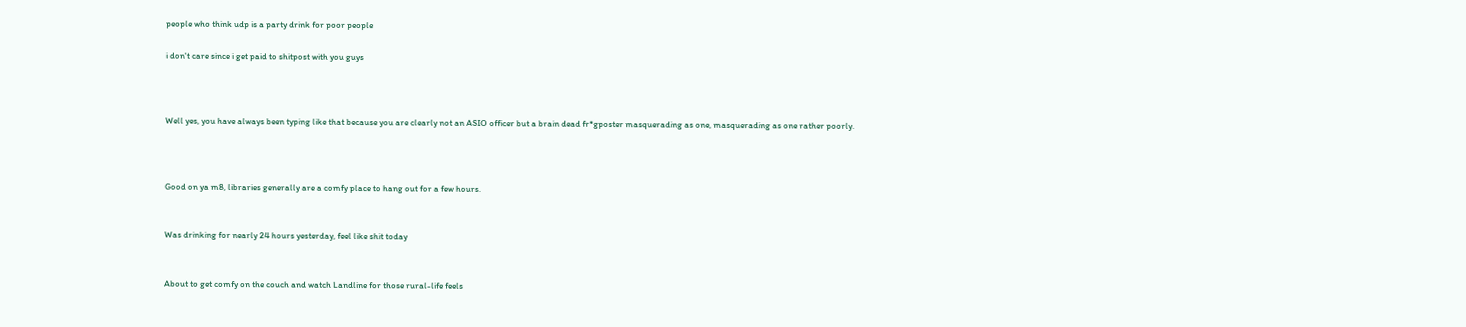people who think udp is a party drink for poor people

i don't care since i get paid to shitpost with you guys



Well yes, you have always been typing like that because you are clearly not an ASIO officer but a brain dead fr*gposter masquerading as one, masquerading as one rather poorly.



Good on ya m8, libraries generally are a comfy place to hang out for a few hours.


Was drinking for nearly 24 hours yesterday, feel like shit today


About to get comfy on the couch and watch Landline for those rural-life feels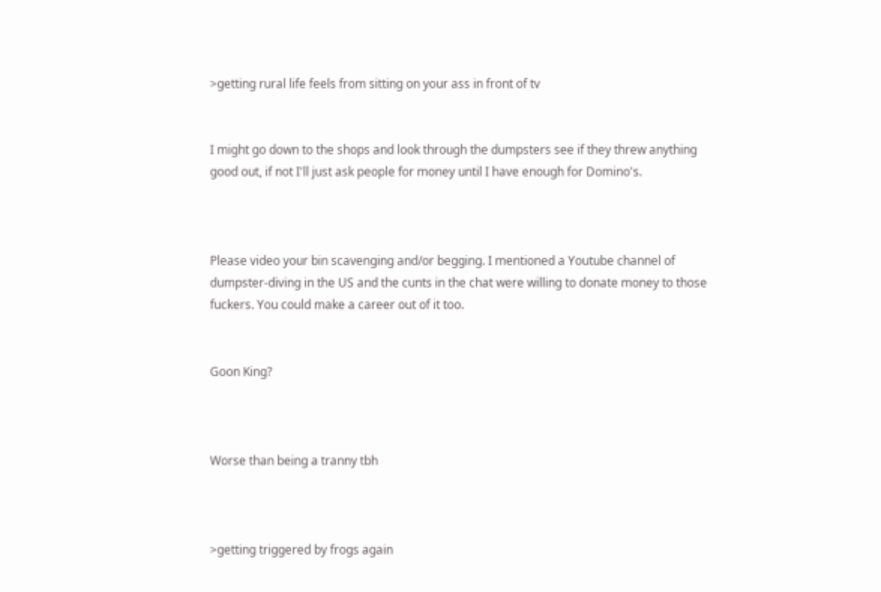>getting rural life feels from sitting on your ass in front of tv


I might go down to the shops and look through the dumpsters see if they threw anything good out, if not I'll just ask people for money until I have enough for Domino's.



Please video your bin scavenging and/or begging. I mentioned a Youtube channel of dumpster-diving in the US and the cunts in the chat were willing to donate money to those fuckers. You could make a career out of it too.


Goon King?



Worse than being a tranny tbh



>getting triggered by frogs again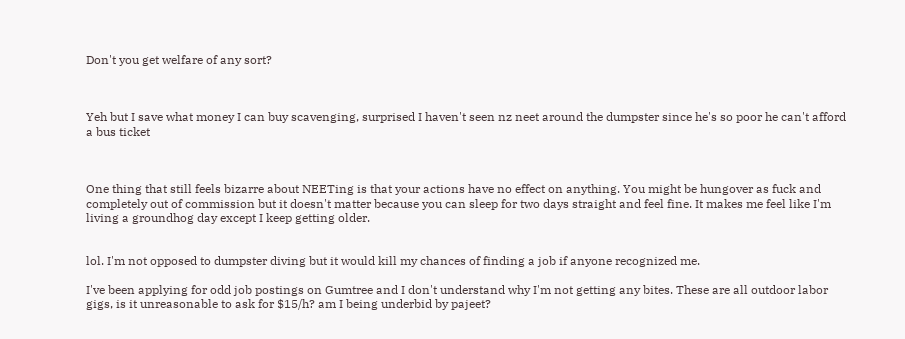Don't you get welfare of any sort?



Yeh but I save what money I can buy scavenging, surprised I haven't seen nz neet around the dumpster since he's so poor he can't afford a bus ticket



One thing that still feels bizarre about NEETing is that your actions have no effect on anything. You might be hungover as fuck and completely out of commission but it doesn't matter because you can sleep for two days straight and feel fine. It makes me feel like I'm living a groundhog day except I keep getting older.


lol. I'm not opposed to dumpster diving but it would kill my chances of finding a job if anyone recognized me.

I've been applying for odd job postings on Gumtree and I don't understand why I'm not getting any bites. These are all outdoor labor gigs, is it unreasonable to ask for $15/h? am I being underbid by pajeet?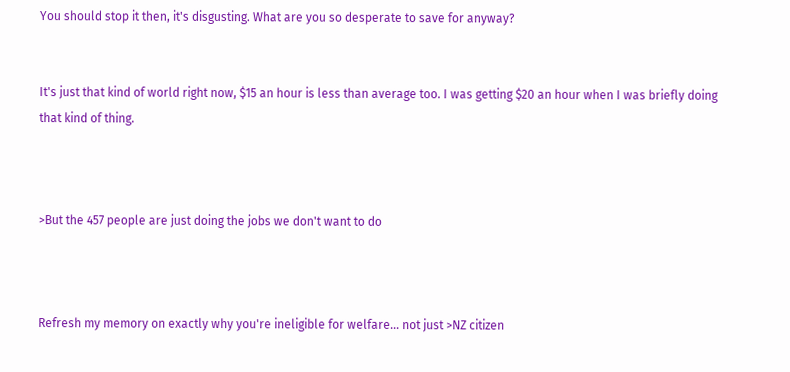You should stop it then, it's disgusting. What are you so desperate to save for anyway?


It's just that kind of world right now, $15 an hour is less than average too. I was getting $20 an hour when I was briefly doing that kind of thing.



>But the 457 people are just doing the jobs we don't want to do



Refresh my memory on exactly why you're ineligible for welfare… not just >NZ citizen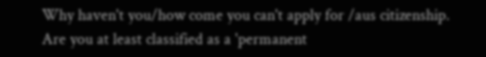Why haven't you/how come you can't apply for /aus citizenship. Are you at least classified as a 'permanent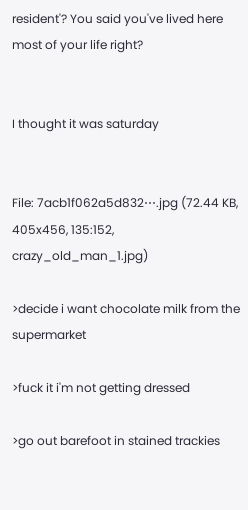resident'? You said you've lived here most of your life right?


I thought it was saturday


File: 7acb1f062a5d832⋯.jpg (72.44 KB, 405x456, 135:152, crazy_old_man_1.jpg)

>decide i want chocolate milk from the supermarket

>fuck it i'm not getting dressed

>go out barefoot in stained trackies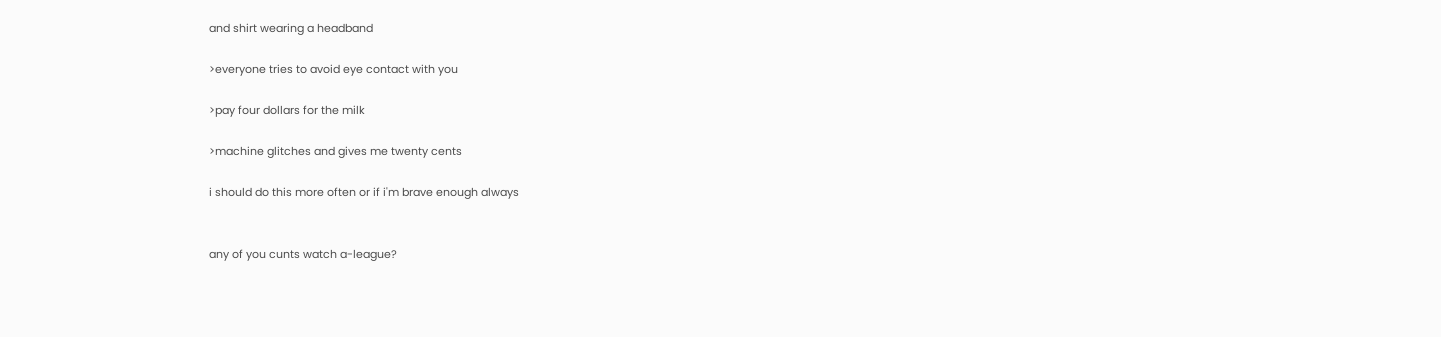and shirt wearing a headband

>everyone tries to avoid eye contact with you

>pay four dollars for the milk

>machine glitches and gives me twenty cents

i should do this more often or if i'm brave enough always


any of you cunts watch a-league?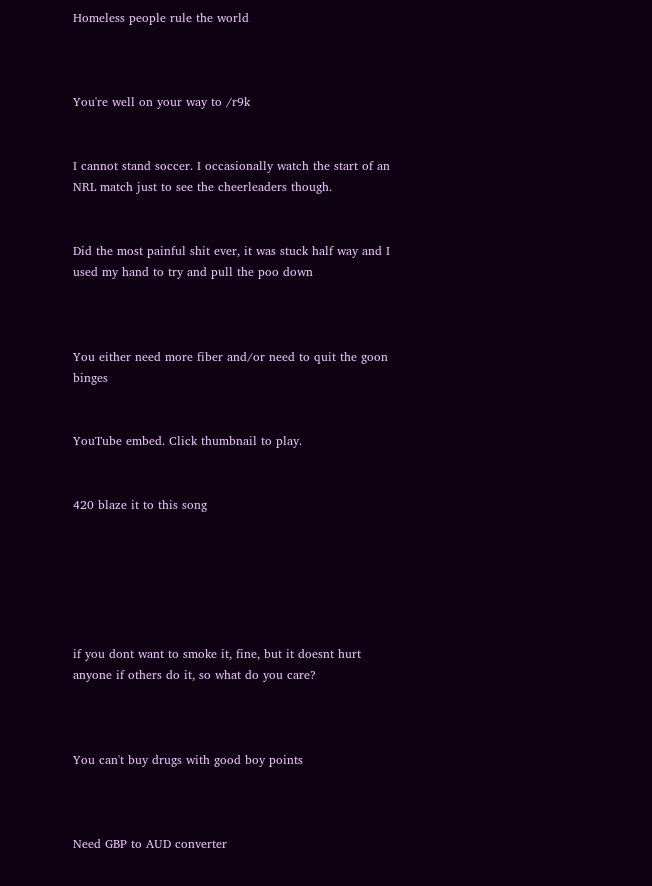Homeless people rule the world



You're well on your way to /r9k


I cannot stand soccer. I occasionally watch the start of an NRL match just to see the cheerleaders though.


Did the most painful shit ever, it was stuck half way and I used my hand to try and pull the poo down



You either need more fiber and/or need to quit the goon binges


YouTube embed. Click thumbnail to play.


420 blaze it to this song






if you dont want to smoke it, fine, but it doesnt hurt anyone if others do it, so what do you care?



You can't buy drugs with good boy points



Need GBP to AUD converter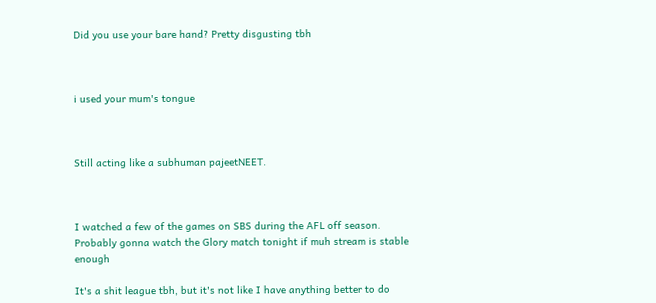Did you use your bare hand? Pretty disgusting tbh



i used your mum's tongue



Still acting like a subhuman pajeetNEET.



I watched a few of the games on SBS during the AFL off season. Probably gonna watch the Glory match tonight if muh stream is stable enough

It's a shit league tbh, but it's not like I have anything better to do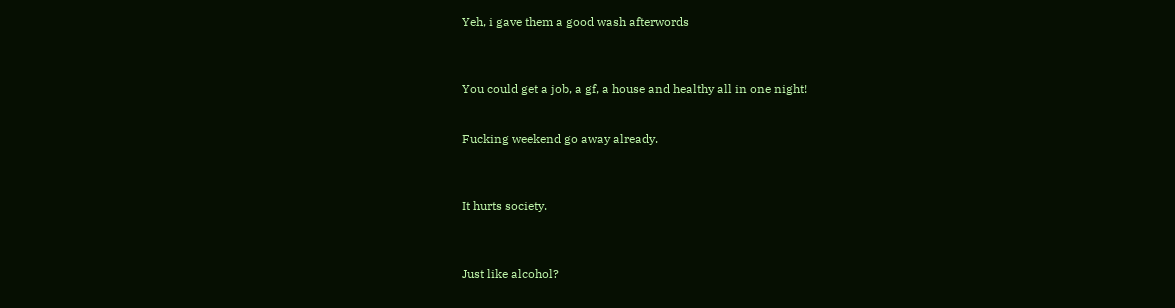Yeh, i gave them a good wash afterwords



You could get a job, a gf, a house and healthy all in one night!


Fucking weekend go away already.



It hurts society.



Just like alcohol?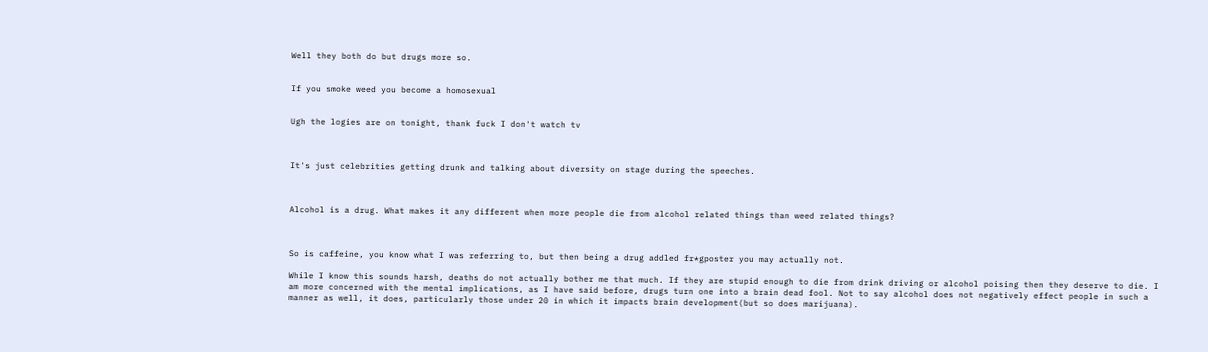Well they both do but drugs more so.


If you smoke weed you become a homosexual


Ugh the logies are on tonight, thank fuck I don't watch tv



It's just celebrities getting drunk and talking about diversity on stage during the speeches.



Alcohol is a drug. What makes it any different when more people die from alcohol related things than weed related things?



So is caffeine, you know what I was referring to, but then being a drug addled fr*gposter you may actually not.

While I know this sounds harsh, deaths do not actually bother me that much. If they are stupid enough to die from drink driving or alcohol poising then they deserve to die. I am more concerned with the mental implications, as I have said before, drugs turn one into a brain dead fool. Not to say alcohol does not negatively effect people in such a manner as well, it does, particularly those under 20 in which it impacts brain development(but so does marijuana).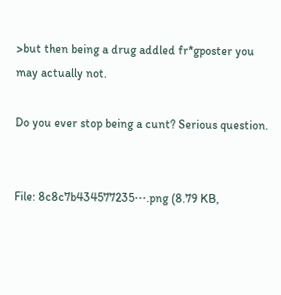>but then being a drug addled fr*gposter you may actually not.

Do you ever stop being a cunt? Serious question.


File: 8c8c7b434577235⋯.png (8.79 KB,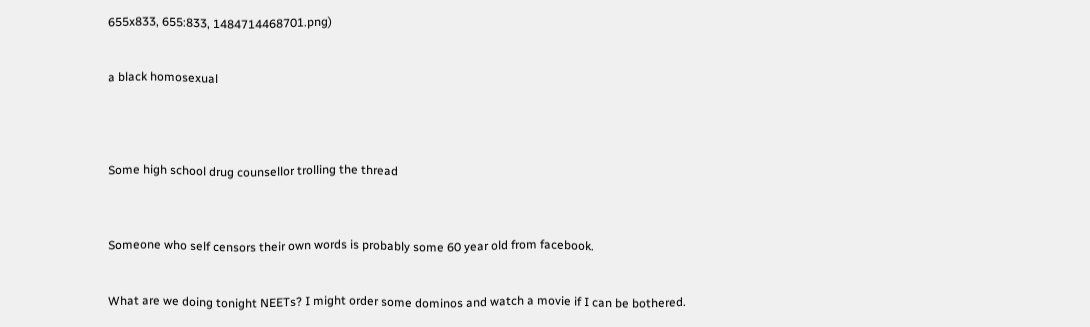655x833, 655:833, 1484714468701.png)


a black homosexual




Some high school drug counsellor trolling the thread



Someone who self censors their own words is probably some 60 year old from facebook.


What are we doing tonight NEETs? I might order some dominos and watch a movie if I can be bothered.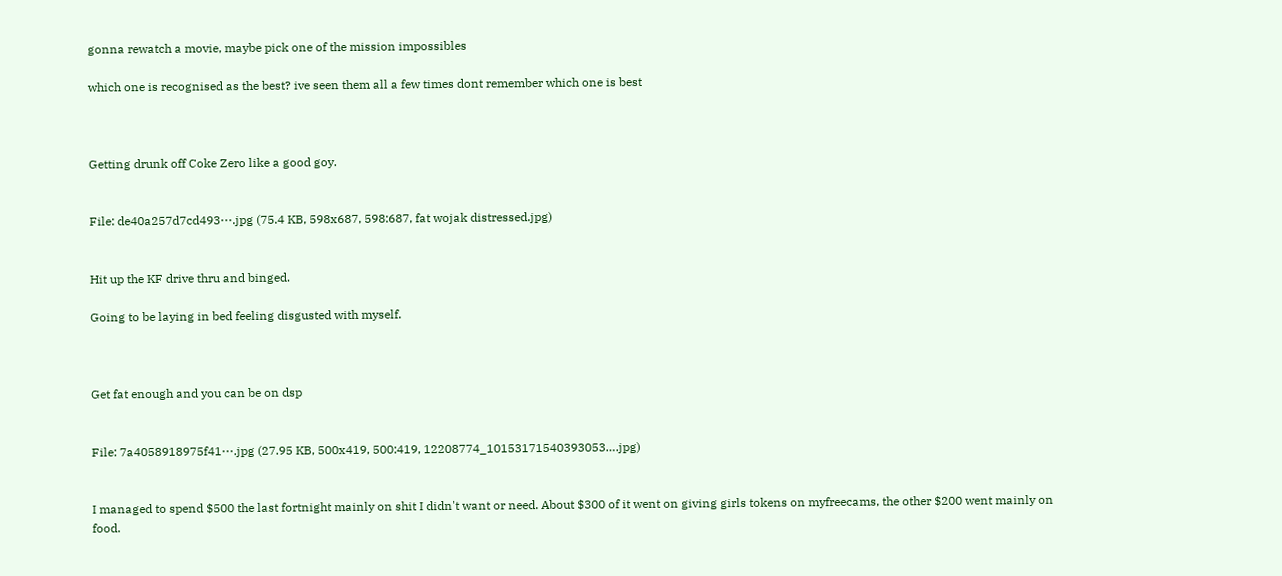gonna rewatch a movie, maybe pick one of the mission impossibles

which one is recognised as the best? ive seen them all a few times dont remember which one is best



Getting drunk off Coke Zero like a good goy.


File: de40a257d7cd493⋯.jpg (75.4 KB, 598x687, 598:687, fat wojak distressed.jpg)


Hit up the KF drive thru and binged.

Going to be laying in bed feeling disgusted with myself.



Get fat enough and you can be on dsp


File: 7a4058918975f41⋯.jpg (27.95 KB, 500x419, 500:419, 12208774_10153171540393053….jpg)


I managed to spend $500 the last fortnight mainly on shit I didn't want or need. About $300 of it went on giving girls tokens on myfreecams, the other $200 went mainly on food.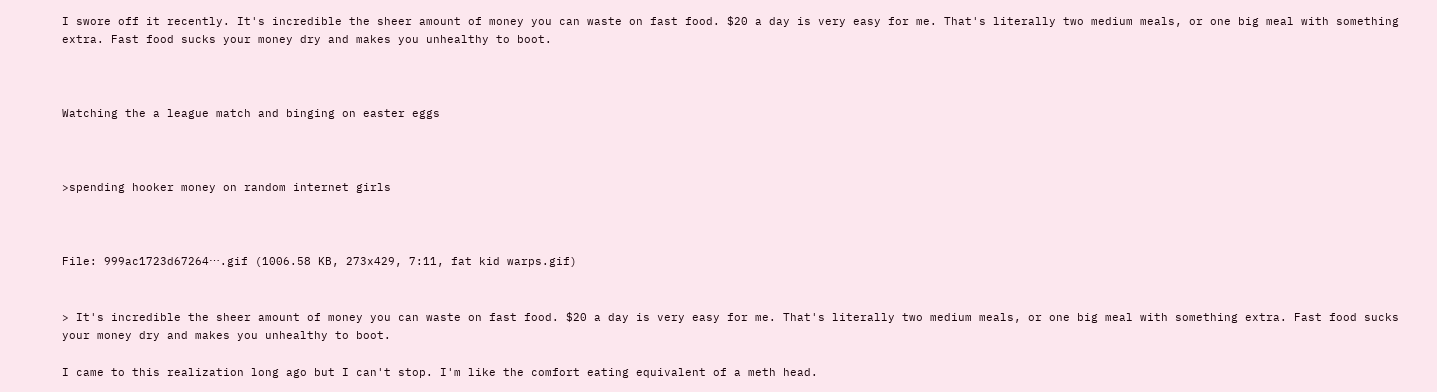I swore off it recently. It's incredible the sheer amount of money you can waste on fast food. $20 a day is very easy for me. That's literally two medium meals, or one big meal with something extra. Fast food sucks your money dry and makes you unhealthy to boot.



Watching the a league match and binging on easter eggs



>spending hooker money on random internet girls



File: 999ac1723d67264⋯.gif (1006.58 KB, 273x429, 7:11, fat kid warps.gif)


> It's incredible the sheer amount of money you can waste on fast food. $20 a day is very easy for me. That's literally two medium meals, or one big meal with something extra. Fast food sucks your money dry and makes you unhealthy to boot.

I came to this realization long ago but I can't stop. I'm like the comfort eating equivalent of a meth head.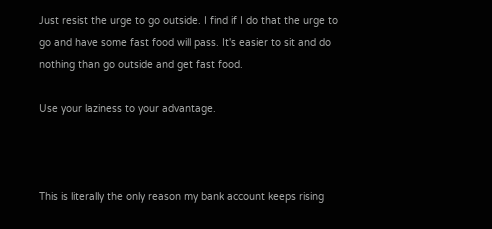Just resist the urge to go outside. I find if I do that the urge to go and have some fast food will pass. It's easier to sit and do nothing than go outside and get fast food.

Use your laziness to your advantage.



This is literally the only reason my bank account keeps rising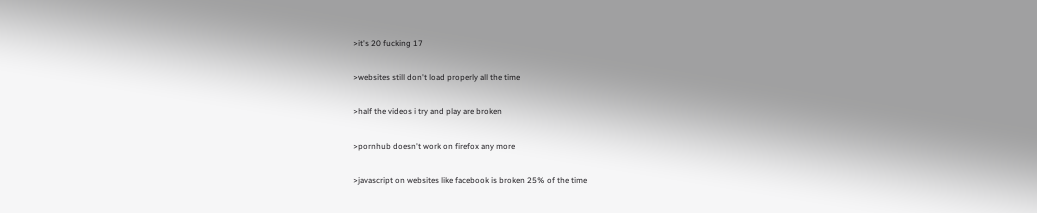>it's 20 fucking 17

>websites still don't load properly all the time

>half the videos i try and play are broken

>pornhub doesn't work on firefox any more

>javascript on websites like facebook is broken 25% of the time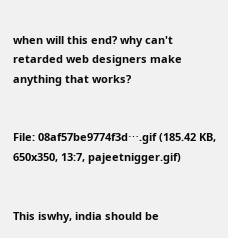when will this end? why can't retarded web designers make anything that works?


File: 08af57be9774f3d⋯.gif (185.42 KB, 650x350, 13:7, pajeetnigger.gif)


This iswhy, india should be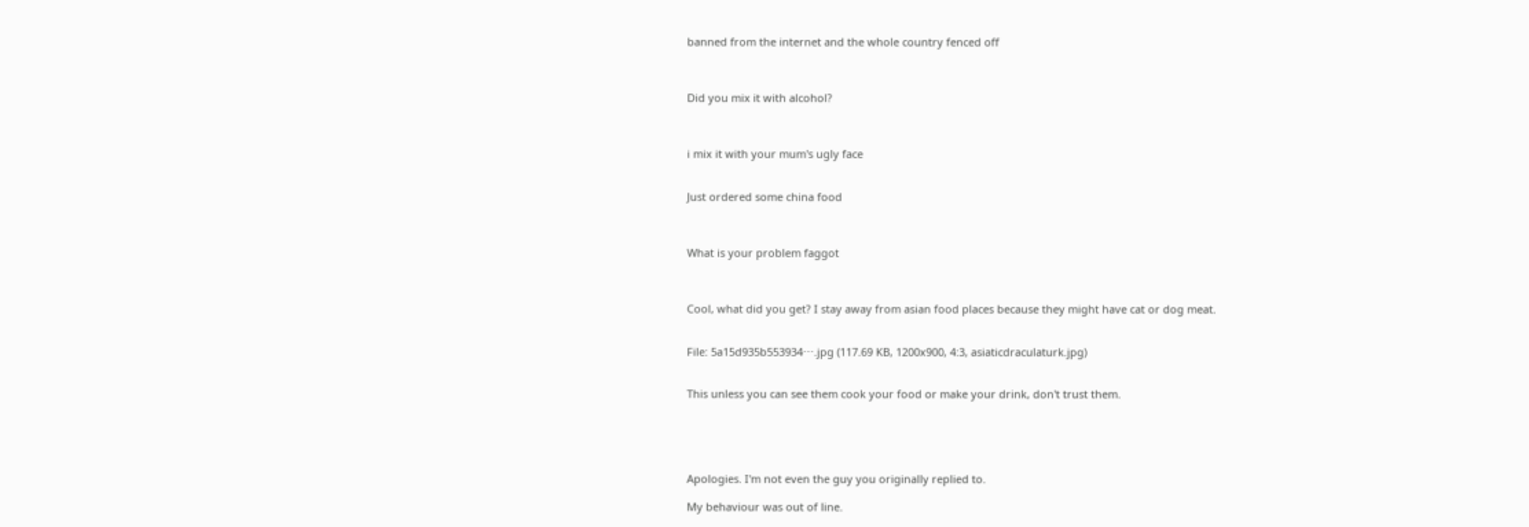banned from the internet and the whole country fenced off



Did you mix it with alcohol?



i mix it with your mum's ugly face


Just ordered some china food



What is your problem faggot



Cool, what did you get? I stay away from asian food places because they might have cat or dog meat.


File: 5a15d935b553934⋯.jpg (117.69 KB, 1200x900, 4:3, asiaticdraculaturk.jpg)


This unless you can see them cook your food or make your drink, don't trust them.





Apologies. I'm not even the guy you originally replied to.

My behaviour was out of line.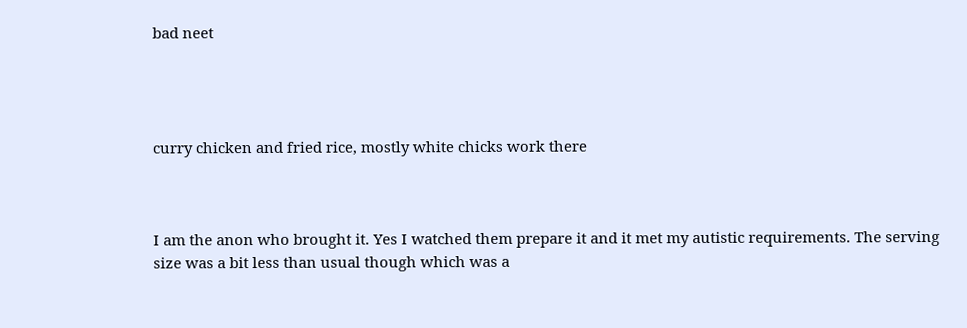bad neet




curry chicken and fried rice, mostly white chicks work there



I am the anon who brought it. Yes I watched them prepare it and it met my autistic requirements. The serving size was a bit less than usual though which was a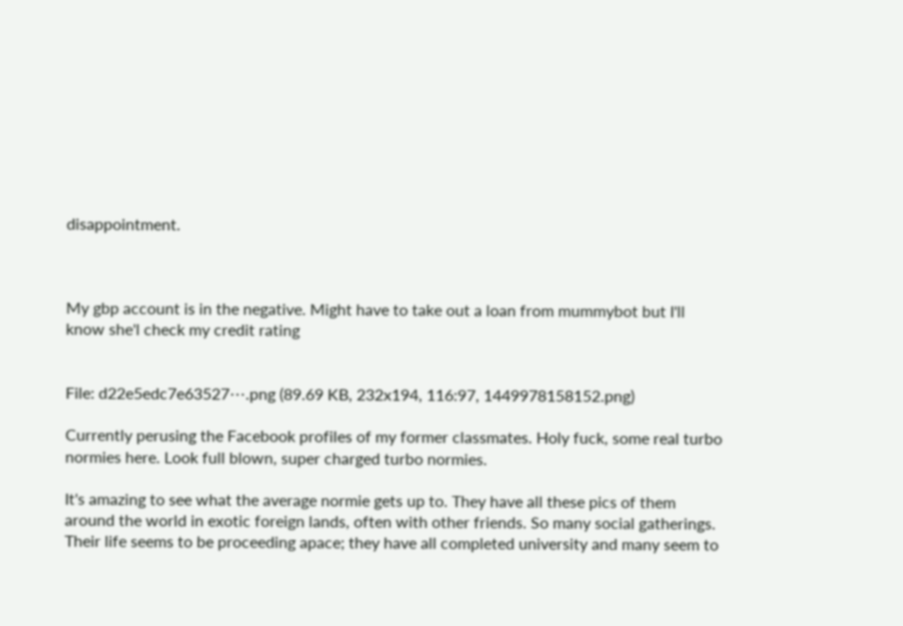disappointment.



My gbp account is in the negative. Might have to take out a loan from mummybot but I'll know she'l check my credit rating


File: d22e5edc7e63527⋯.png (89.69 KB, 232x194, 116:97, 1449978158152.png)

Currently perusing the Facebook profiles of my former classmates. Holy fuck, some real turbo normies here. Look full blown, super charged turbo normies.

It's amazing to see what the average normie gets up to. They have all these pics of them around the world in exotic foreign lands, often with other friends. So many social gatherings. Their life seems to be proceeding apace; they have all completed university and many seem to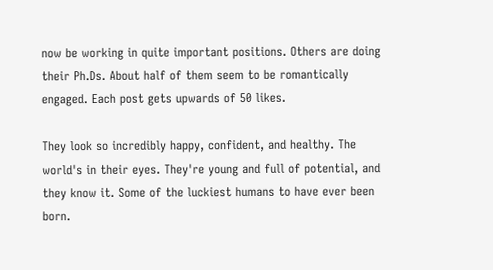now be working in quite important positions. Others are doing their Ph.Ds. About half of them seem to be romantically engaged. Each post gets upwards of 50 likes.

They look so incredibly happy, confident, and healthy. The world's in their eyes. They're young and full of potential, and they know it. Some of the luckiest humans to have ever been born.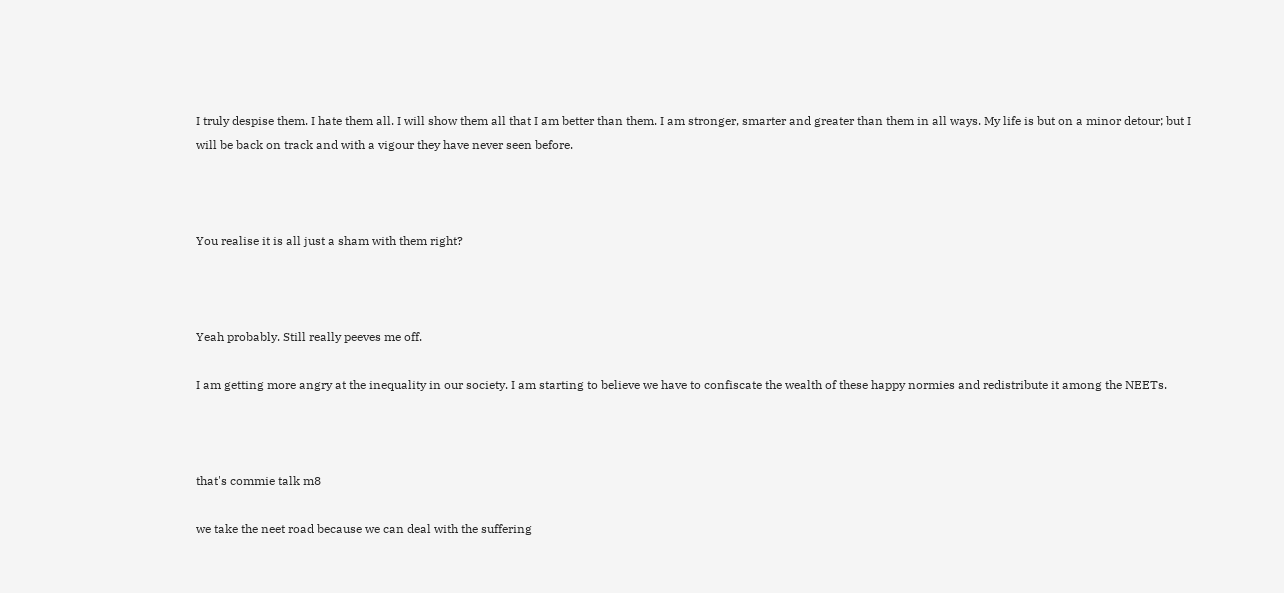I truly despise them. I hate them all. I will show them all that I am better than them. I am stronger, smarter and greater than them in all ways. My life is but on a minor detour; but I will be back on track and with a vigour they have never seen before.



You realise it is all just a sham with them right?



Yeah probably. Still really peeves me off.

I am getting more angry at the inequality in our society. I am starting to believe we have to confiscate the wealth of these happy normies and redistribute it among the NEETs.



that's commie talk m8

we take the neet road because we can deal with the suffering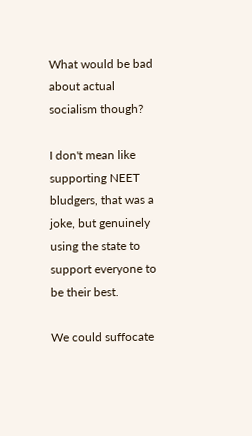What would be bad about actual socialism though?

I don't mean like supporting NEET bludgers, that was a joke, but genuinely using the state to support everyone to be their best.

We could suffocate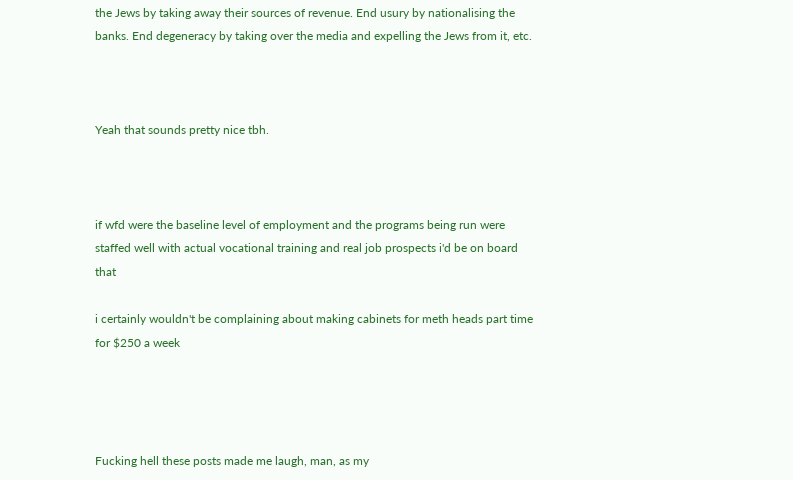the Jews by taking away their sources of revenue. End usury by nationalising the banks. End degeneracy by taking over the media and expelling the Jews from it, etc.



Yeah that sounds pretty nice tbh.



if wfd were the baseline level of employment and the programs being run were staffed well with actual vocational training and real job prospects i'd be on board that

i certainly wouldn't be complaining about making cabinets for meth heads part time for $250 a week




Fucking hell these posts made me laugh, man, as my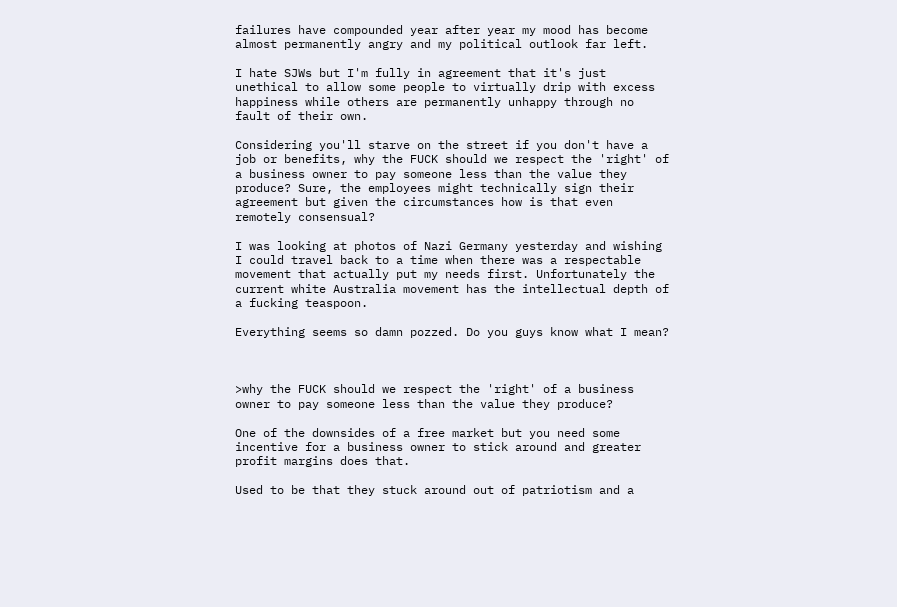failures have compounded year after year my mood has become almost permanently angry and my political outlook far left.

I hate SJWs but I'm fully in agreement that it's just unethical to allow some people to virtually drip with excess happiness while others are permanently unhappy through no fault of their own.

Considering you'll starve on the street if you don't have a job or benefits, why the FUCK should we respect the 'right' of a business owner to pay someone less than the value they produce? Sure, the employees might technically sign their agreement but given the circumstances how is that even remotely consensual?

I was looking at photos of Nazi Germany yesterday and wishing I could travel back to a time when there was a respectable movement that actually put my needs first. Unfortunately the current white Australia movement has the intellectual depth of a fucking teaspoon.

Everything seems so damn pozzed. Do you guys know what I mean?



>why the FUCK should we respect the 'right' of a business owner to pay someone less than the value they produce?

One of the downsides of a free market but you need some incentive for a business owner to stick around and greater profit margins does that.

Used to be that they stuck around out of patriotism and a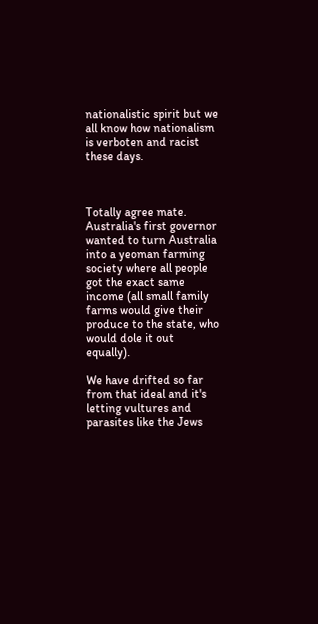nationalistic spirit but we all know how nationalism is verboten and racist these days.



Totally agree mate. Australia's first governor wanted to turn Australia into a yeoman farming society where all people got the exact same income (all small family farms would give their produce to the state, who would dole it out equally).

We have drifted so far from that ideal and it's letting vultures and parasites like the Jews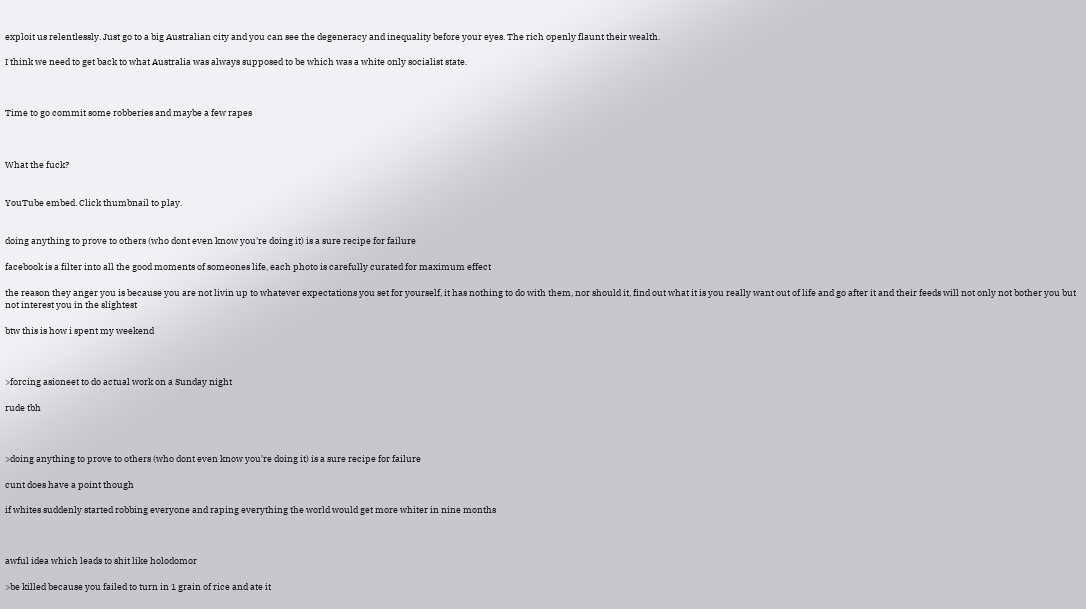exploit us relentlessly. Just go to a big Australian city and you can see the degeneracy and inequality before your eyes. The rich openly flaunt their wealth.

I think we need to get back to what Australia was always supposed to be which was a white only socialist state.



Time to go commit some robberies and maybe a few rapes



What the fuck?


YouTube embed. Click thumbnail to play.


doing anything to prove to others (who dont even know you're doing it) is a sure recipe for failure

facebook is a filter into all the good moments of someones life, each photo is carefully curated for maximum effect

the reason they anger you is because you are not livin up to whatever expectations you set for yourself, it has nothing to do with them, nor should it, find out what it is you really want out of life and go after it and their feeds will not only not bother you but not interest you in the slightest

btw this is how i spent my weekend



>forcing asioneet to do actual work on a Sunday night

rude tbh



>doing anything to prove to others (who dont even know you're doing it) is a sure recipe for failure

cunt does have a point though

if whites suddenly started robbing everyone and raping everything the world would get more whiter in nine months



awful idea which leads to shit like holodomor

>be killed because you failed to turn in 1 grain of rice and ate it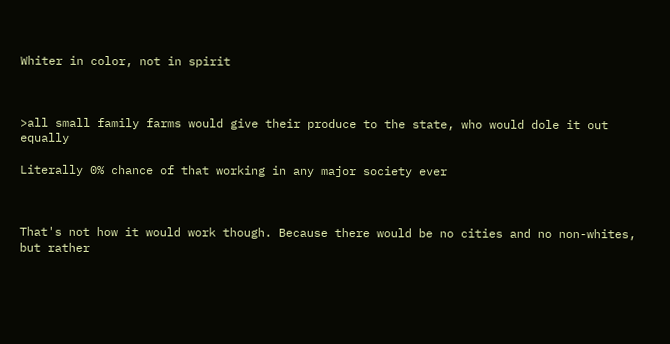Whiter in color, not in spirit



>all small family farms would give their produce to the state, who would dole it out equally

Literally 0% chance of that working in any major society ever



That's not how it would work though. Because there would be no cities and no non-whites, but rather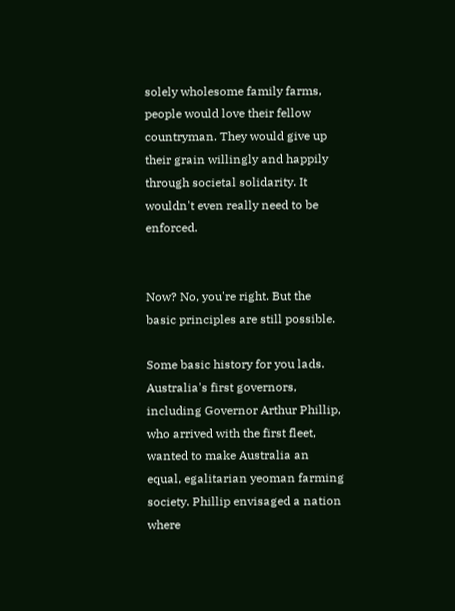solely wholesome family farms, people would love their fellow countryman. They would give up their grain willingly and happily through societal solidarity. It wouldn't even really need to be enforced.


Now? No, you're right. But the basic principles are still possible.

Some basic history for you lads. Australia's first governors, including Governor Arthur Phillip, who arrived with the first fleet, wanted to make Australia an equal, egalitarian yeoman farming society. Phillip envisaged a nation where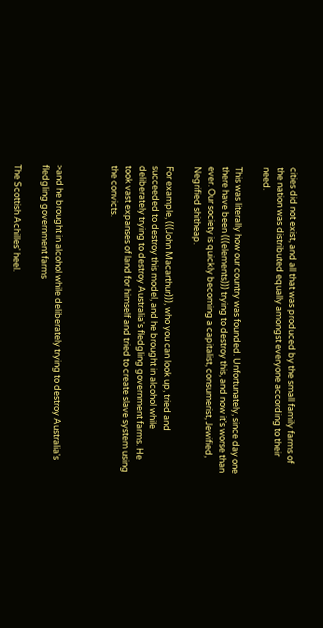cities did not exist, and all that was produced by the small family farms of the nation was distributed equally amongst everyone according to their need.

This was literally how our country was founded. Unfortunately, since day one there have been (((elements))) trying to destroy this, and now it's worse than ever. Our society is quickly becoming a capitalist, consumerist, Jewified, Negrified shitheap.

For example, (((John Macarthur))), who you can look up, tried and succeeded to destroy this model, and he brought in alcohol while deliberately trying to destroy Australia's fledgling government farms. He took vast expanses of land for himself and tried to create slave system using the convicts.



>and he brought in alcohol while deliberately trying to destroy Australia's fledgling government farms

The Scottish Achilles' heel.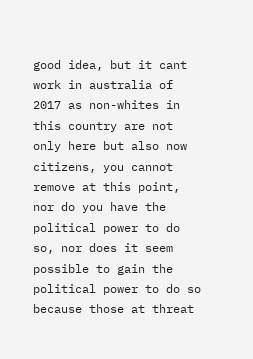good idea, but it cant work in australia of 2017 as non-whites in this country are not only here but also now citizens, you cannot remove at this point, nor do you have the political power to do so, nor does it seem possible to gain the political power to do so because those at threat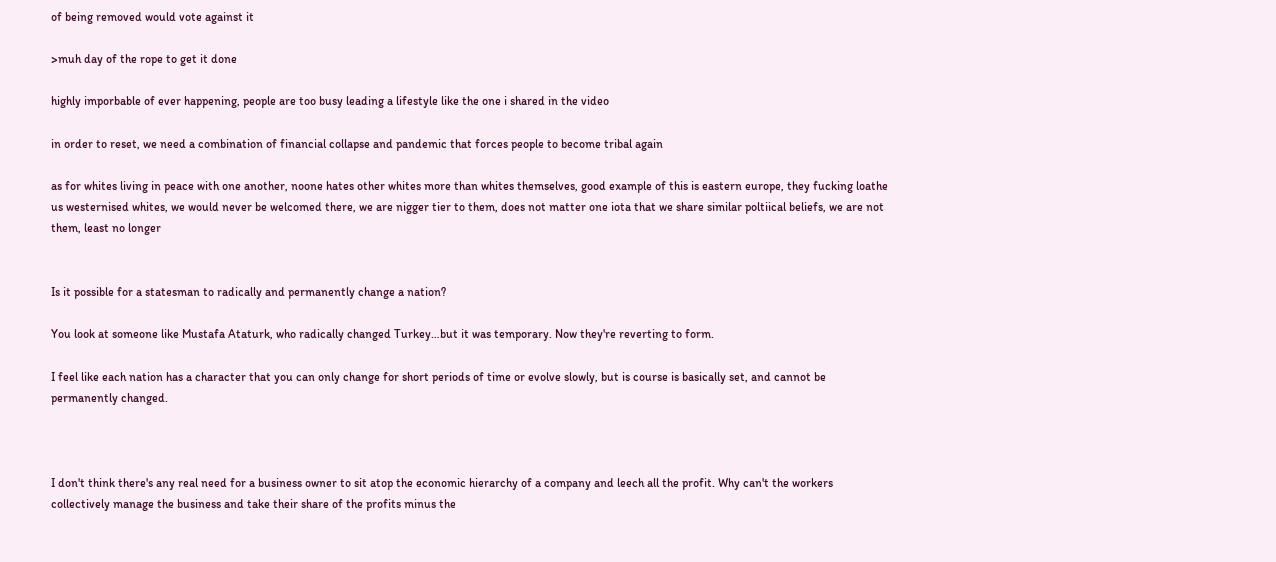of being removed would vote against it

>muh day of the rope to get it done

highly imporbable of ever happening, people are too busy leading a lifestyle like the one i shared in the video

in order to reset, we need a combination of financial collapse and pandemic that forces people to become tribal again

as for whites living in peace with one another, noone hates other whites more than whites themselves, good example of this is eastern europe, they fucking loathe us westernised whites, we would never be welcomed there, we are nigger tier to them, does not matter one iota that we share similar poltiical beliefs, we are not them, least no longer


Is it possible for a statesman to radically and permanently change a nation?

You look at someone like Mustafa Ataturk, who radically changed Turkey…but it was temporary. Now they're reverting to form.

I feel like each nation has a character that you can only change for short periods of time or evolve slowly, but is course is basically set, and cannot be permanently changed.



I don't think there's any real need for a business owner to sit atop the economic hierarchy of a company and leech all the profit. Why can't the workers collectively manage the business and take their share of the profits minus the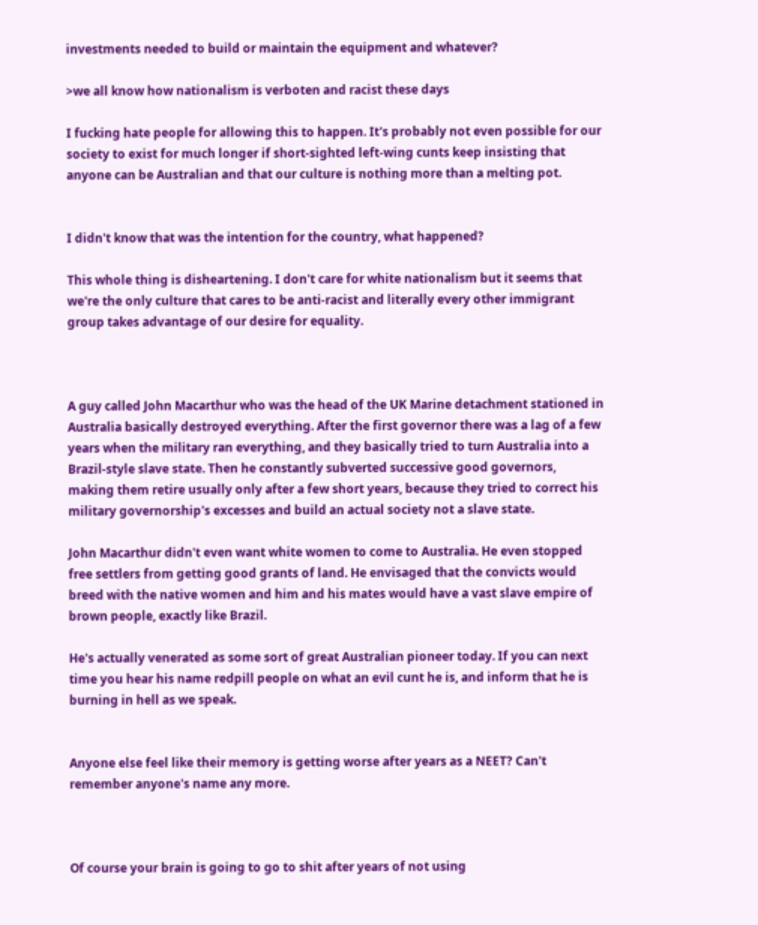investments needed to build or maintain the equipment and whatever?

>we all know how nationalism is verboten and racist these days

I fucking hate people for allowing this to happen. It's probably not even possible for our society to exist for much longer if short-sighted left-wing cunts keep insisting that anyone can be Australian and that our culture is nothing more than a melting pot.


I didn't know that was the intention for the country, what happened?

This whole thing is disheartening. I don't care for white nationalism but it seems that we're the only culture that cares to be anti-racist and literally every other immigrant group takes advantage of our desire for equality.



A guy called John Macarthur who was the head of the UK Marine detachment stationed in Australia basically destroyed everything. After the first governor there was a lag of a few years when the military ran everything, and they basically tried to turn Australia into a Brazil-style slave state. Then he constantly subverted successive good governors, making them retire usually only after a few short years, because they tried to correct his military governorship's excesses and build an actual society not a slave state.

John Macarthur didn't even want white women to come to Australia. He even stopped free settlers from getting good grants of land. He envisaged that the convicts would breed with the native women and him and his mates would have a vast slave empire of brown people, exactly like Brazil.

He's actually venerated as some sort of great Australian pioneer today. If you can next time you hear his name redpill people on what an evil cunt he is, and inform that he is burning in hell as we speak.


Anyone else feel like their memory is getting worse after years as a NEET? Can't remember anyone's name any more.



Of course your brain is going to go to shit after years of not using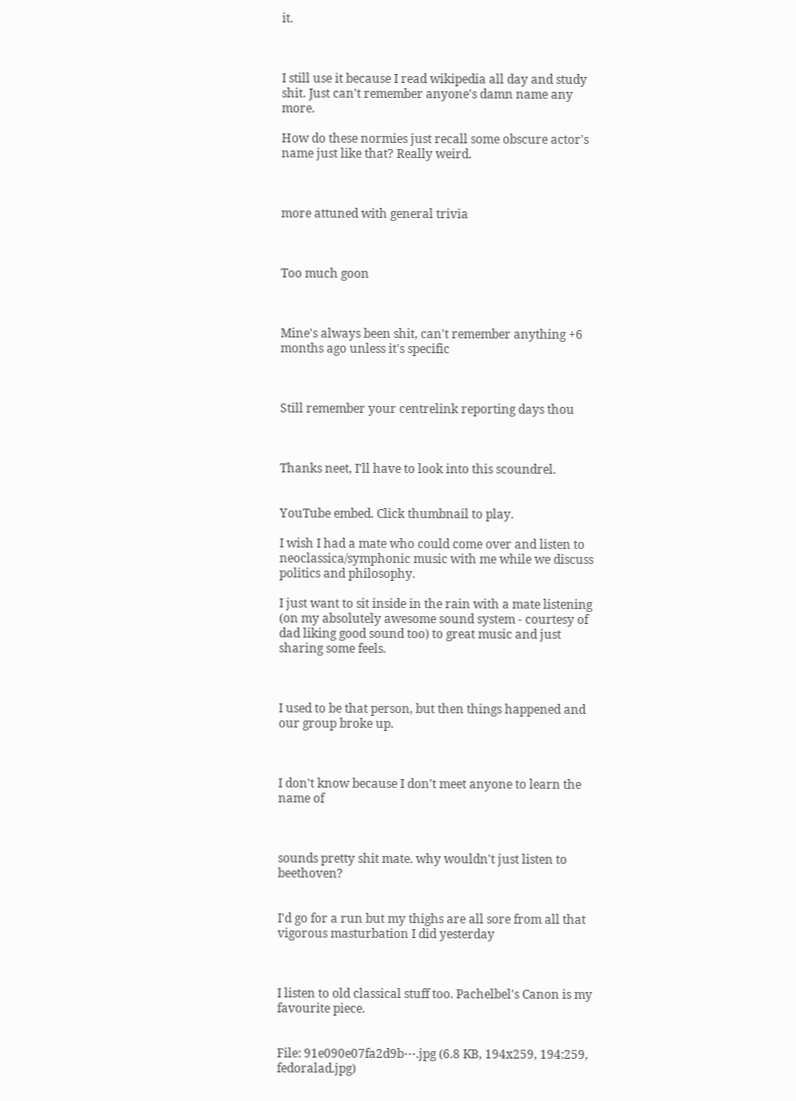it.



I still use it because I read wikipedia all day and study shit. Just can't remember anyone's damn name any more.

How do these normies just recall some obscure actor's name just like that? Really weird.



more attuned with general trivia



Too much goon



Mine's always been shit, can't remember anything +6 months ago unless it's specific



Still remember your centrelink reporting days thou



Thanks neet, I'll have to look into this scoundrel.


YouTube embed. Click thumbnail to play.

I wish I had a mate who could come over and listen to neoclassica/symphonic music with me while we discuss politics and philosophy.

I just want to sit inside in the rain with a mate listening (on my absolutely awesome sound system - courtesy of dad liking good sound too) to great music and just sharing some feels.



I used to be that person, but then things happened and our group broke up.



I don't know because I don't meet anyone to learn the name of



sounds pretty shit mate. why wouldn't just listen to beethoven?


I'd go for a run but my thighs are all sore from all that vigorous masturbation I did yesterday



I listen to old classical stuff too. Pachelbel's Canon is my favourite piece.


File: 91e090e07fa2d9b⋯.jpg (6.8 KB, 194x259, 194:259, fedoralad.jpg)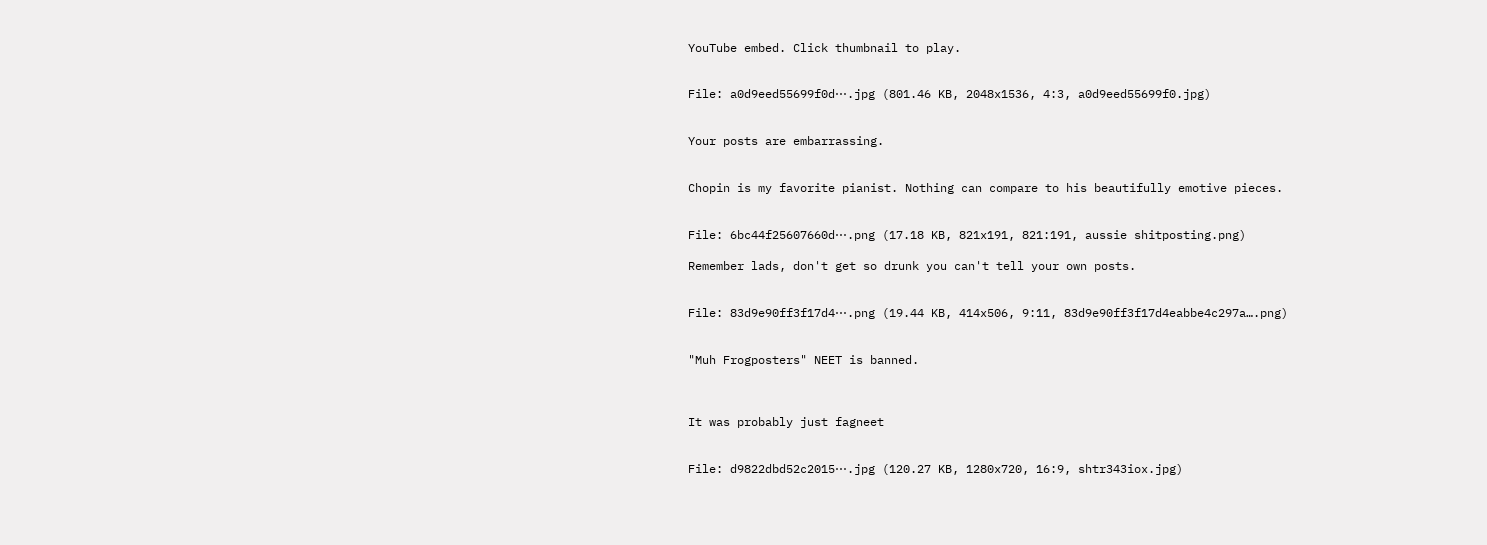YouTube embed. Click thumbnail to play.


File: a0d9eed55699f0d⋯.jpg (801.46 KB, 2048x1536, 4:3, a0d9eed55699f0.jpg)


Your posts are embarrassing.


Chopin is my favorite pianist. Nothing can compare to his beautifully emotive pieces.


File: 6bc44f25607660d⋯.png (17.18 KB, 821x191, 821:191, aussie shitposting.png)

Remember lads, don't get so drunk you can't tell your own posts.


File: 83d9e90ff3f17d4⋯.png (19.44 KB, 414x506, 9:11, 83d9e90ff3f17d4eabbe4c297a….png)


"Muh Frogposters" NEET is banned.



It was probably just fagneet


File: d9822dbd52c2015⋯.jpg (120.27 KB, 1280x720, 16:9, shtr343iox.jpg)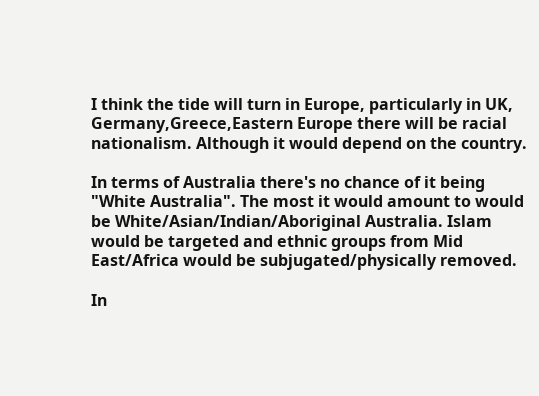I think the tide will turn in Europe, particularly in UK, Germany,Greece,Eastern Europe there will be racial nationalism. Although it would depend on the country.

In terms of Australia there's no chance of it being "White Australia". The most it would amount to would be White/Asian/Indian/Aboriginal Australia. Islam would be targeted and ethnic groups from Mid East/Africa would be subjugated/physically removed.

In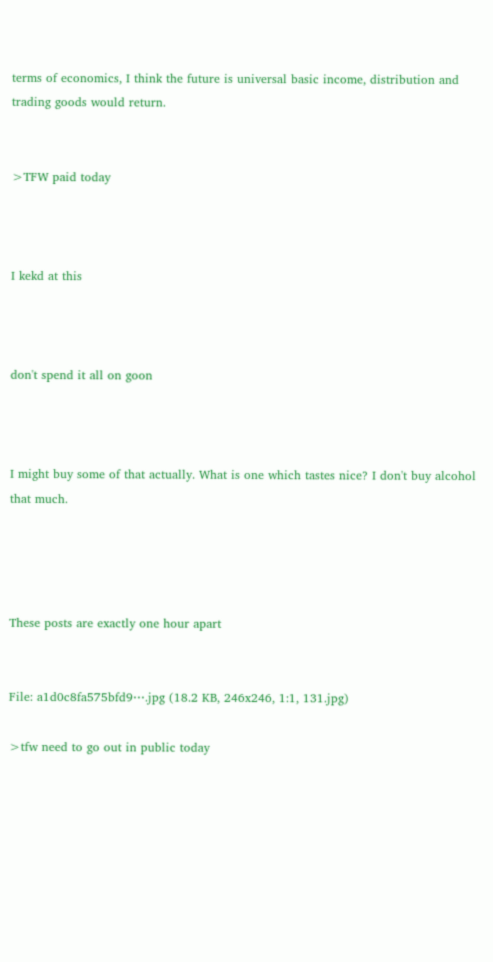terms of economics, I think the future is universal basic income, distribution and trading goods would return.


>TFW paid today



I kekd at this



don't spend it all on goon



I might buy some of that actually. What is one which tastes nice? I don't buy alcohol that much.




These posts are exactly one hour apart


File: a1d0c8fa575bfd9⋯.jpg (18.2 KB, 246x246, 1:1, 131.jpg)

>tfw need to go out in public today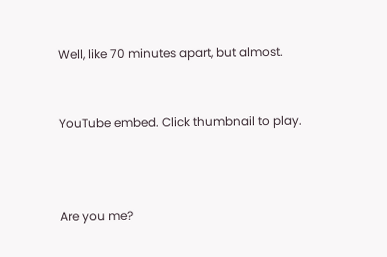Well, like 70 minutes apart, but almost.


YouTube embed. Click thumbnail to play.



Are you me?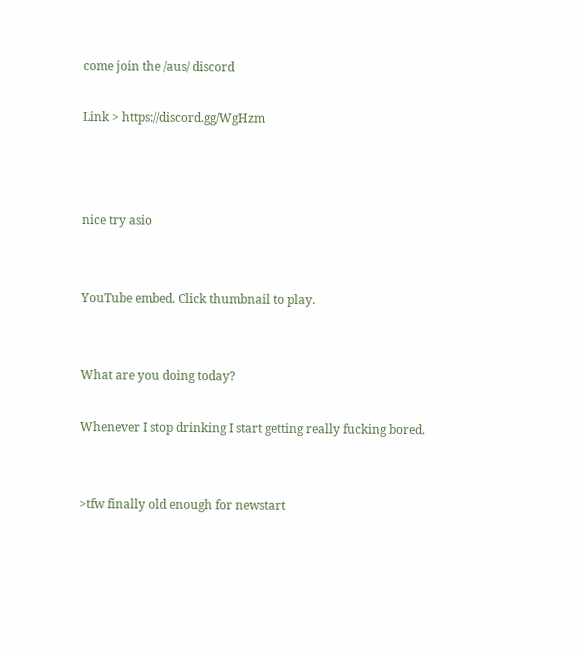come join the /aus/ discord

Link > https://discord.gg/WgHzm



nice try asio


YouTube embed. Click thumbnail to play.


What are you doing today?

Whenever I stop drinking I start getting really fucking bored.


>tfw finally old enough for newstart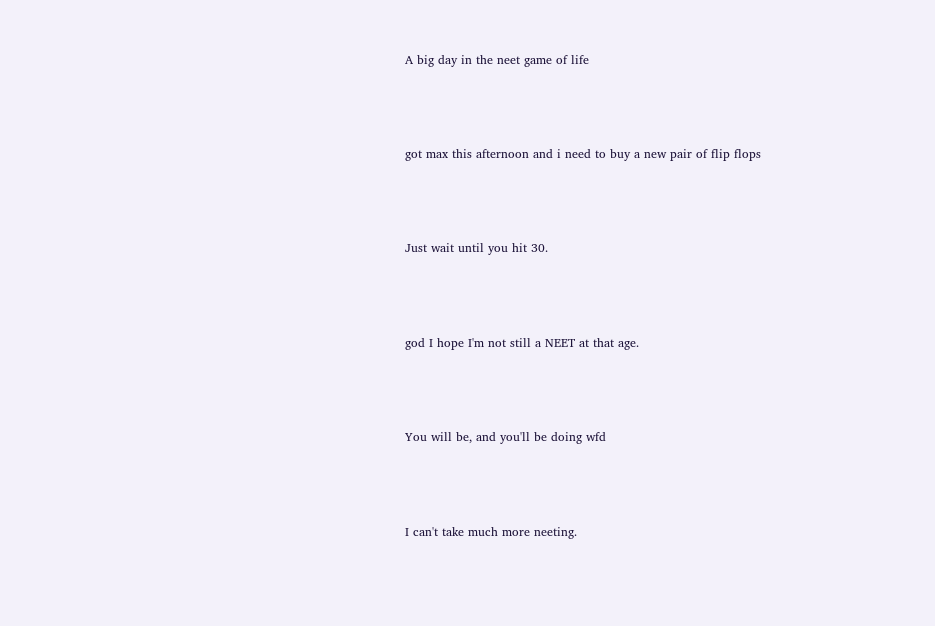A big day in the neet game of life



got max this afternoon and i need to buy a new pair of flip flops



Just wait until you hit 30.



god I hope I'm not still a NEET at that age.



You will be, and you'll be doing wfd



I can't take much more neeting.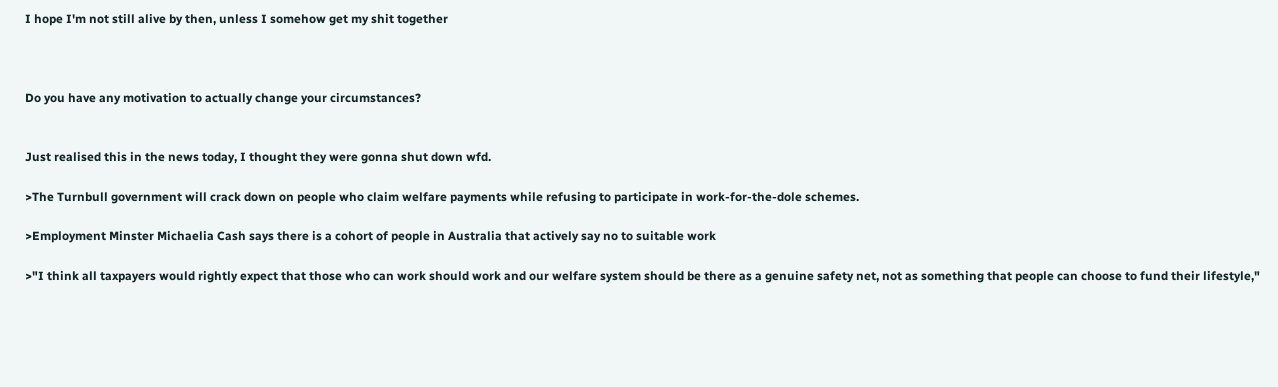I hope I'm not still alive by then, unless I somehow get my shit together



Do you have any motivation to actually change your circumstances?


Just realised this in the news today, I thought they were gonna shut down wfd.

>The Turnbull government will crack down on people who claim welfare payments while refusing to participate in work-for-the-dole schemes.

>Employment Minster Michaelia Cash says there is a cohort of people in Australia that actively say no to suitable work

>"I think all taxpayers would rightly expect that those who can work should work and our welfare system should be there as a genuine safety net, not as something that people can choose to fund their lifestyle,"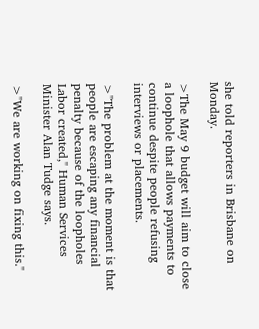she told reporters in Brisbane on Monday.

>The May 9 budget will aim to close a loophole that allows payments to continue despite people refusing interviews or placements.

>"The problem at the moment is that people are escaping any financial penalty because of the loopholes Labor created," Human Services Minister Alan Tudge says.

>"We are working on fixing this."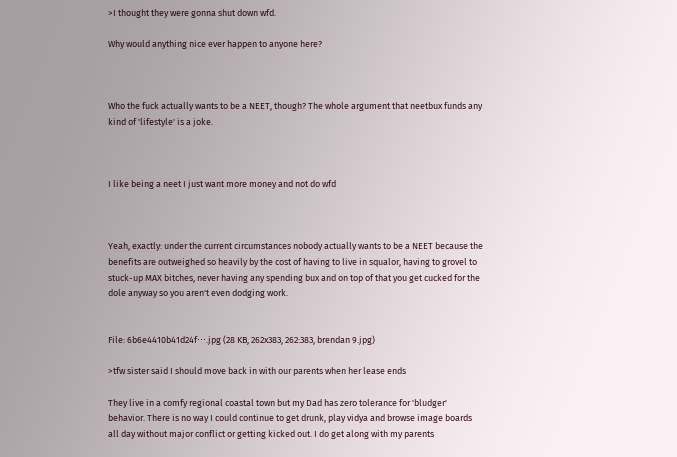>I thought they were gonna shut down wfd.

Why would anything nice ever happen to anyone here?



Who the fuck actually wants to be a NEET, though? The whole argument that neetbux funds any kind of 'lifestyle' is a joke.



I like being a neet I just want more money and not do wfd



Yeah, exactly: under the current circumstances nobody actually wants to be a NEET because the benefits are outweighed so heavily by the cost of having to live in squalor, having to grovel to stuck-up MAX bitches, never having any spending bux and on top of that you get cucked for the dole anyway so you aren't even dodging work.


File: 6b6e4410b41d24f⋯.jpg (28 KB, 262x383, 262:383, brendan 9.jpg)

>tfw sister said I should move back in with our parents when her lease ends

They live in a comfy regional coastal town but my Dad has zero tolerance for 'bludger' behavior. There is no way I could continue to get drunk, play vidya and browse image boards all day without major conflict or getting kicked out. I do get along with my parents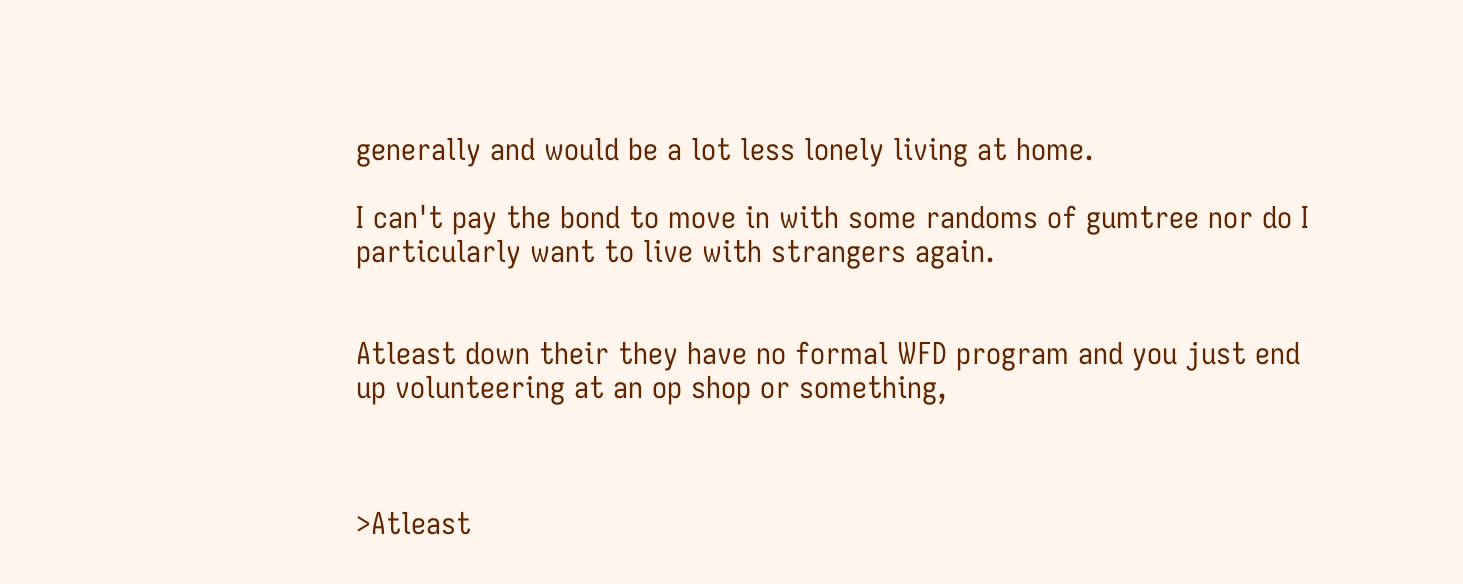generally and would be a lot less lonely living at home.

I can't pay the bond to move in with some randoms of gumtree nor do I particularly want to live with strangers again.


Atleast down their they have no formal WFD program and you just end up volunteering at an op shop or something,



>Atleast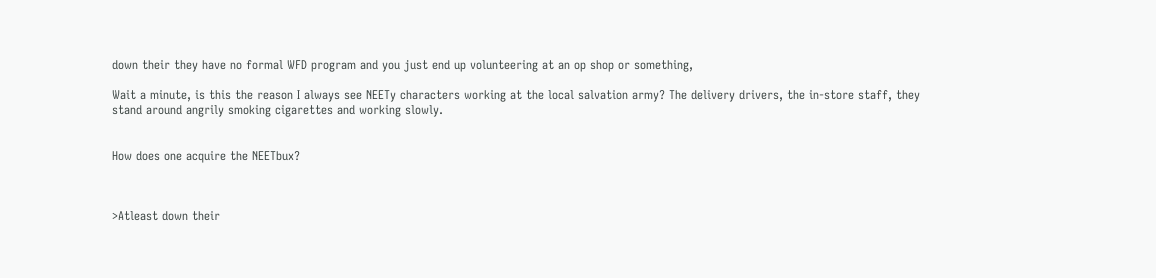down their they have no formal WFD program and you just end up volunteering at an op shop or something,

Wait a minute, is this the reason I always see NEETy characters working at the local salvation army? The delivery drivers, the in-store staff, they stand around angrily smoking cigarettes and working slowly.


How does one acquire the NEETbux?



>Atleast down their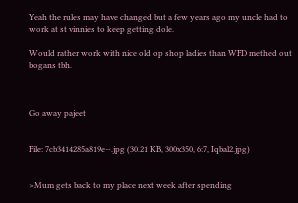Yeah the rules may have changed but a few years ago my uncle had to work at st vinnies to keep getting dole.

Would rather work with nice old op shop ladies than WFD methed out bogans tbh.



Go away pajeet


File: 7cb3414285a819e⋯.jpg (30.21 KB, 300x350, 6:7, Iqbal2.jpg)


>Mum gets back to my place next week after spending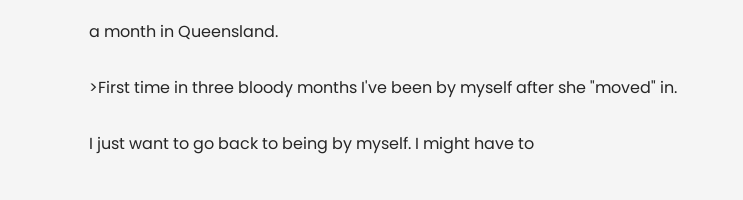a month in Queensland.

>First time in three bloody months I've been by myself after she "moved" in.

I just want to go back to being by myself. I might have to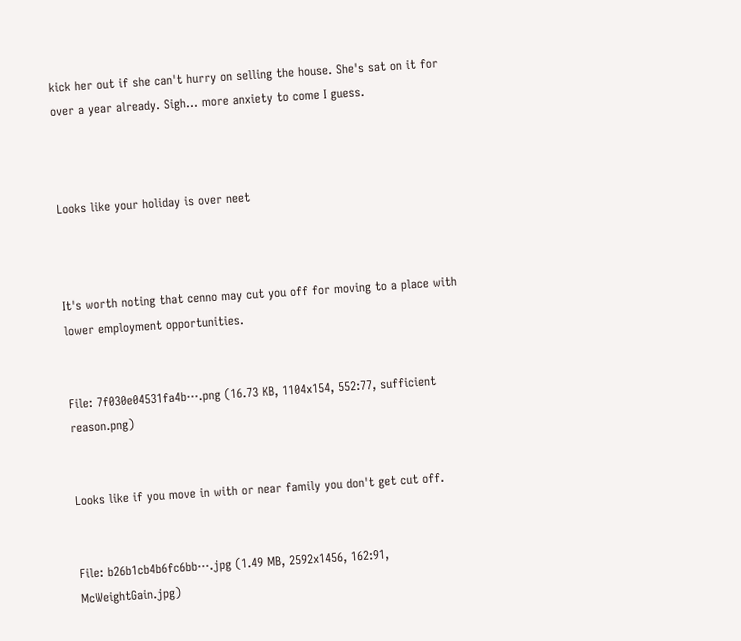kick her out if she can't hurry on selling the house. She's sat on it for over a year already. Sigh… more anxiety to come I guess.



Looks like your holiday is over neet



It's worth noting that cenno may cut you off for moving to a place with lower employment opportunities.


File: 7f030e04531fa4b⋯.png (16.73 KB, 1104x154, 552:77, sufficient reason.png)


Looks like if you move in with or near family you don't get cut off.


File: b26b1cb4b6fc6bb⋯.jpg (1.49 MB, 2592x1456, 162:91, McWeightGain.jpg)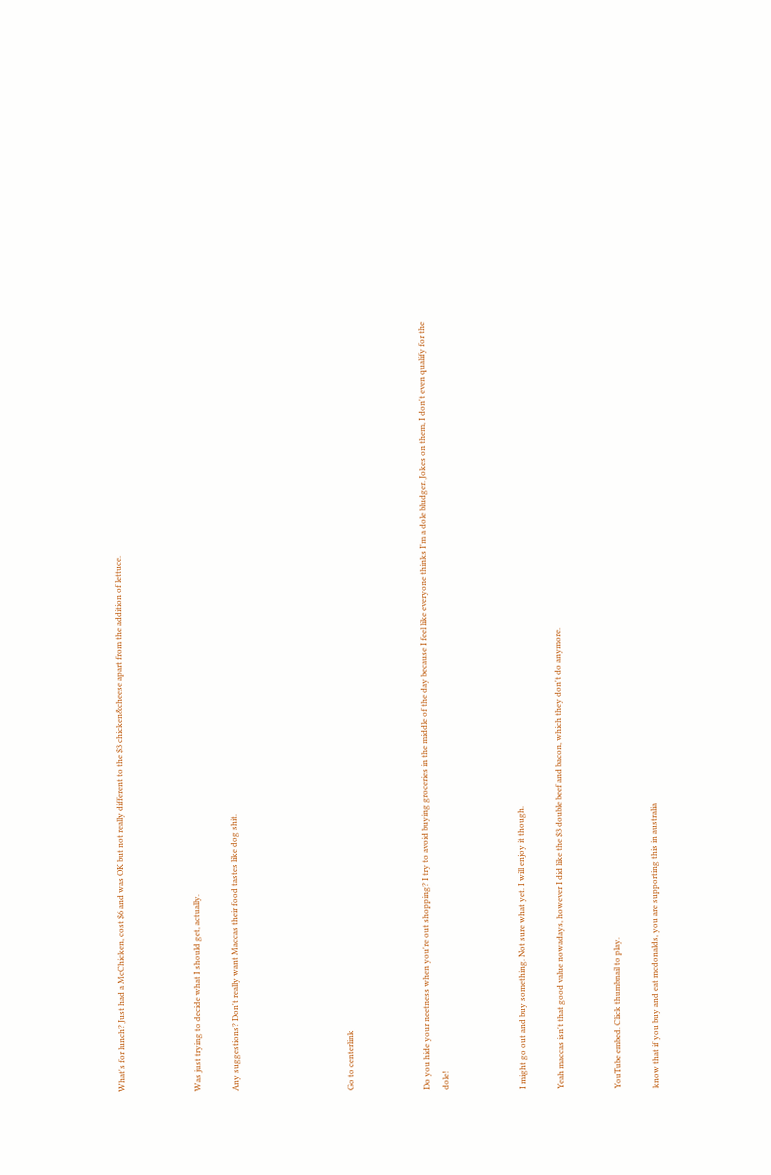What's for lunch? Just had a McChicken, cost $6 and was OK but not really different to the $3 chicken&cheese apart from the addition of lettuce.



Was just trying to decide what I should get, actually.

Any suggestions? Don't really want Maccas their food tastes like dog shit.





Go to centerlink



Do you hide your neetness when you're out shopping? I try to avoid buying groceries in the middle of the day because I feel like everyone thinks I'm a dole bludger. Jokes on them, I don't even qualify for the dole!



I might go out and buy something. Not sure what yet. I will enjoy it though.

Yeah maccas isn't that good value nowadays, however I did like the $3 double beef and bacon, which they don't do anymore.


YouTube embed. Click thumbnail to play.

know that if you buy and eat mcdonalds, you are supporting this in australia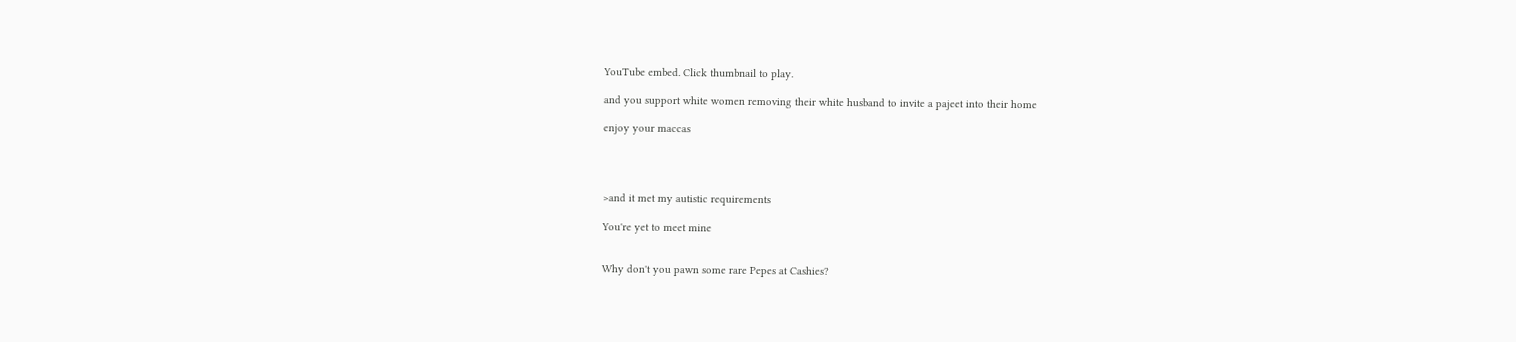YouTube embed. Click thumbnail to play.

and you support white women removing their white husband to invite a pajeet into their home

enjoy your maccas




>and it met my autistic requirements

You're yet to meet mine


Why don't you pawn some rare Pepes at Cashies?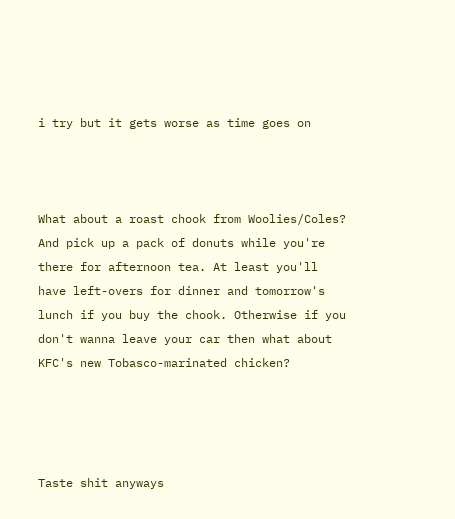i try but it gets worse as time goes on



What about a roast chook from Woolies/Coles? And pick up a pack of donuts while you're there for afternoon tea. At least you'll have left-overs for dinner and tomorrow's lunch if you buy the chook. Otherwise if you don't wanna leave your car then what about KFC's new Tobasco-marinated chicken?




Taste shit anyways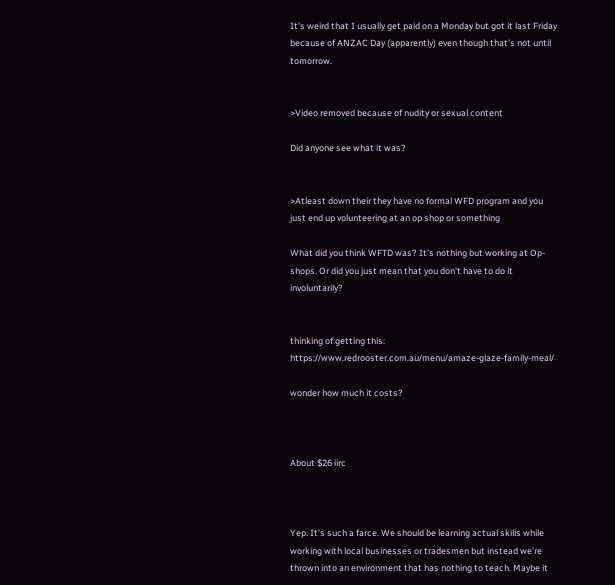It's weird that I usually get paid on a Monday but got it last Friday because of ANZAC Day (apparently) even though that's not until tomorrow.


>Video removed because of nudity or sexual content

Did anyone see what it was?


>Atleast down their they have no formal WFD program and you just end up volunteering at an op shop or something

What did you think WFTD was? It's nothing but working at Op-shops. Or did you just mean that you don't have to do it involuntarily?


thinking of getting this: https://www.redrooster.com.au/menu/amaze-glaze-family-meal/

wonder how much it costs?



About $26 iirc



Yep. It's such a farce. We should be learning actual skills while working with local businesses or tradesmen but instead we're thrown into an environment that has nothing to teach. Maybe it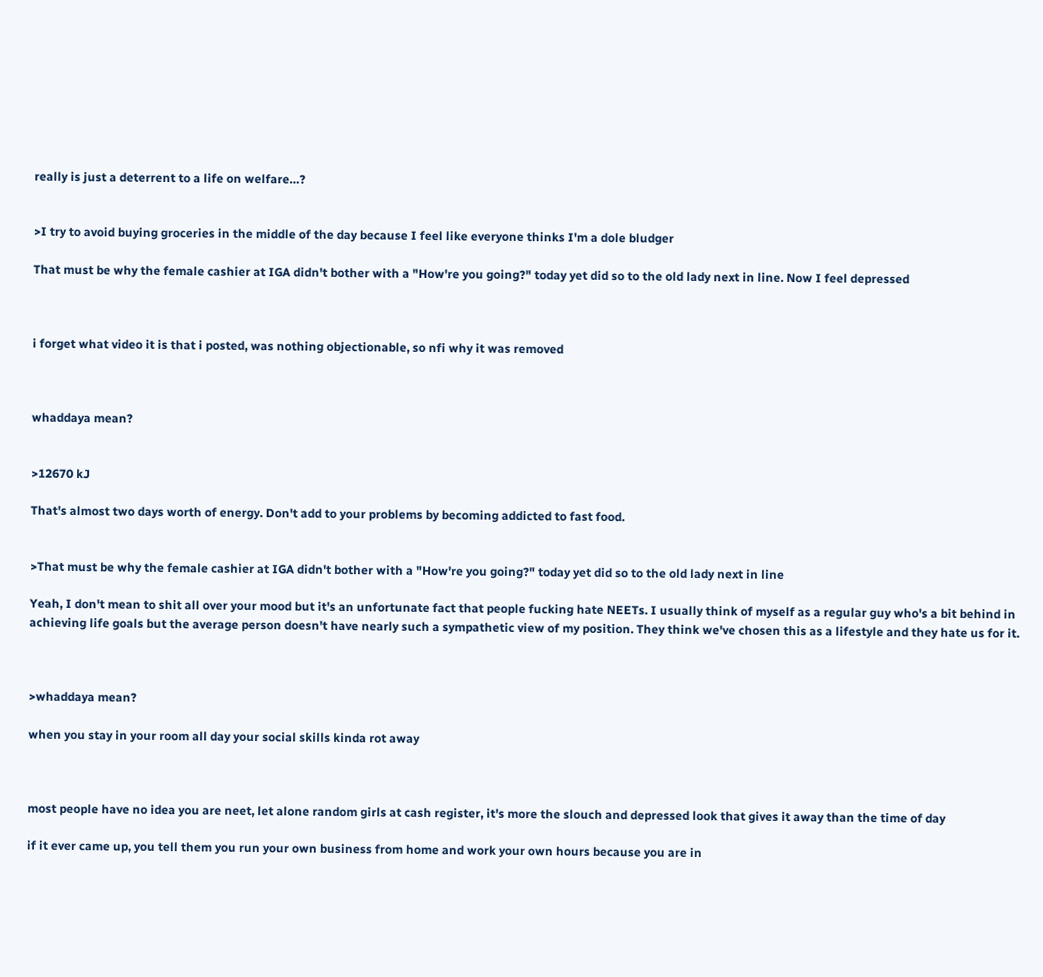really is just a deterrent to a life on welfare…?


>I try to avoid buying groceries in the middle of the day because I feel like everyone thinks I'm a dole bludger

That must be why the female cashier at IGA didn't bother with a "How're you going?" today yet did so to the old lady next in line. Now I feel depressed



i forget what video it is that i posted, was nothing objectionable, so nfi why it was removed



whaddaya mean?


>12670 kJ

That's almost two days worth of energy. Don't add to your problems by becoming addicted to fast food.


>That must be why the female cashier at IGA didn't bother with a "How're you going?" today yet did so to the old lady next in line

Yeah, I don't mean to shit all over your mood but it's an unfortunate fact that people fucking hate NEETs. I usually think of myself as a regular guy who's a bit behind in achieving life goals but the average person doesn't have nearly such a sympathetic view of my position. They think we've chosen this as a lifestyle and they hate us for it.



>whaddaya mean?

when you stay in your room all day your social skills kinda rot away



most people have no idea you are neet, let alone random girls at cash register, it's more the slouch and depressed look that gives it away than the time of day

if it ever came up, you tell them you run your own business from home and work your own hours because you are in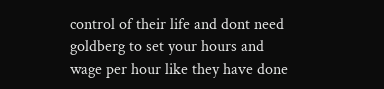control of their life and dont need goldberg to set your hours and wage per hour like they have done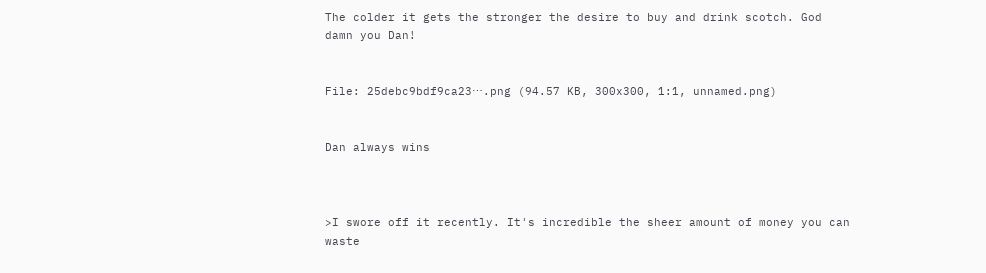The colder it gets the stronger the desire to buy and drink scotch. God damn you Dan!


File: 25debc9bdf9ca23⋯.png (94.57 KB, 300x300, 1:1, unnamed.png)


Dan always wins



>I swore off it recently. It's incredible the sheer amount of money you can waste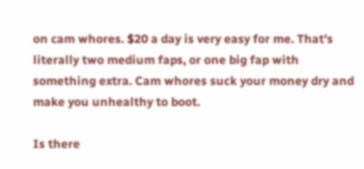on cam whores. $20 a day is very easy for me. That's literally two medium faps, or one big fap with something extra. Cam whores suck your money dry and make you unhealthy to boot.

Is there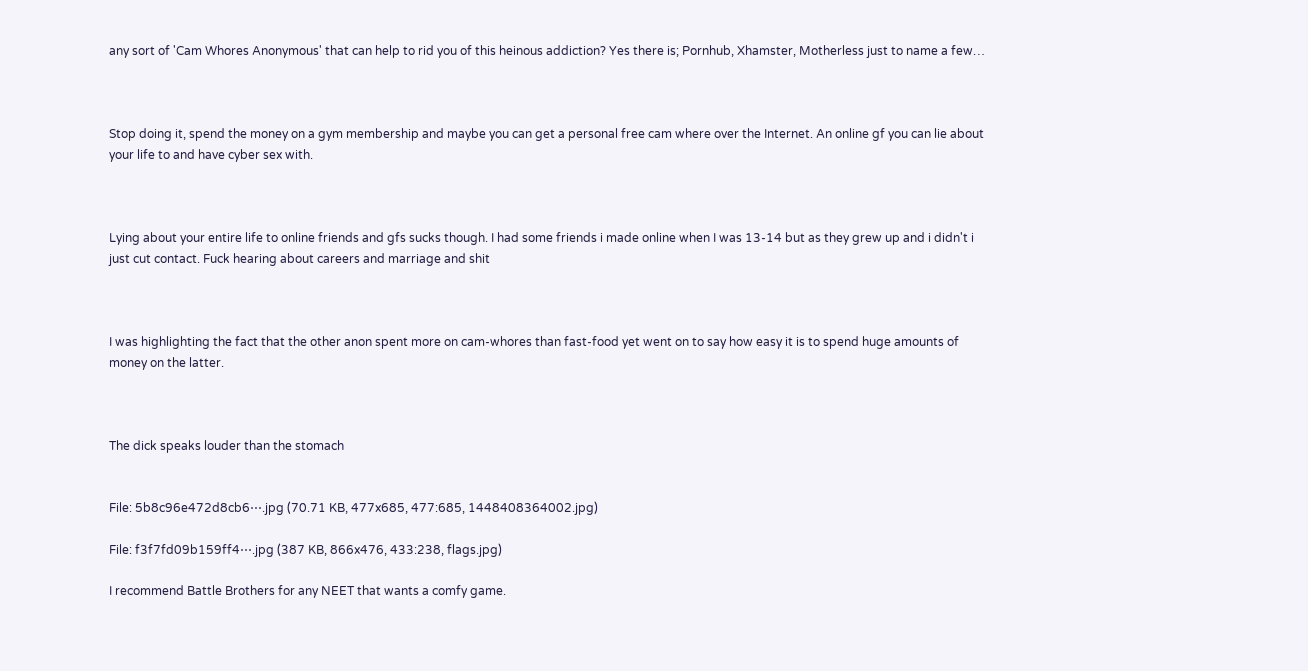any sort of 'Cam Whores Anonymous' that can help to rid you of this heinous addiction? Yes there is; Pornhub, Xhamster, Motherless just to name a few…



Stop doing it, spend the money on a gym membership and maybe you can get a personal free cam where over the Internet. An online gf you can lie about your life to and have cyber sex with.



Lying about your entire life to online friends and gfs sucks though. I had some friends i made online when I was 13-14 but as they grew up and i didn't i just cut contact. Fuck hearing about careers and marriage and shit



I was highlighting the fact that the other anon spent more on cam-whores than fast-food yet went on to say how easy it is to spend huge amounts of money on the latter.



The dick speaks louder than the stomach


File: 5b8c96e472d8cb6⋯.jpg (70.71 KB, 477x685, 477:685, 1448408364002.jpg)

File: f3f7fd09b159ff4⋯.jpg (387 KB, 866x476, 433:238, flags.jpg)

I recommend Battle Brothers for any NEET that wants a comfy game.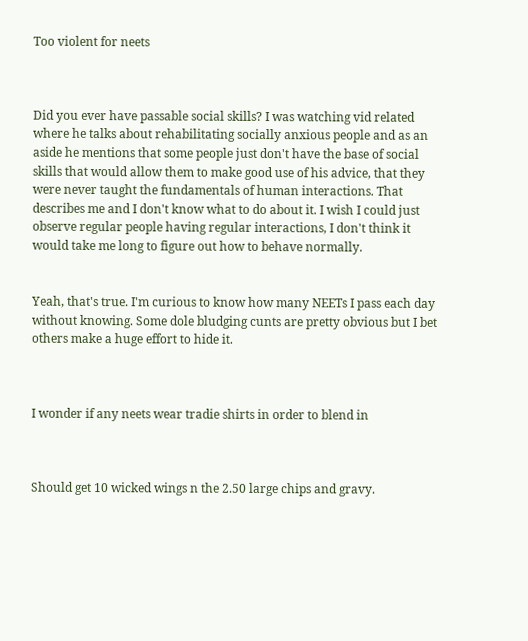Too violent for neets



Did you ever have passable social skills? I was watching vid related where he talks about rehabilitating socially anxious people and as an aside he mentions that some people just don't have the base of social skills that would allow them to make good use of his advice, that they were never taught the fundamentals of human interactions. That describes me and I don't know what to do about it. I wish I could just observe regular people having regular interactions, I don't think it would take me long to figure out how to behave normally.


Yeah, that's true. I'm curious to know how many NEETs I pass each day without knowing. Some dole bludging cunts are pretty obvious but I bet others make a huge effort to hide it.



I wonder if any neets wear tradie shirts in order to blend in



Should get 10 wicked wings n the 2.50 large chips and gravy.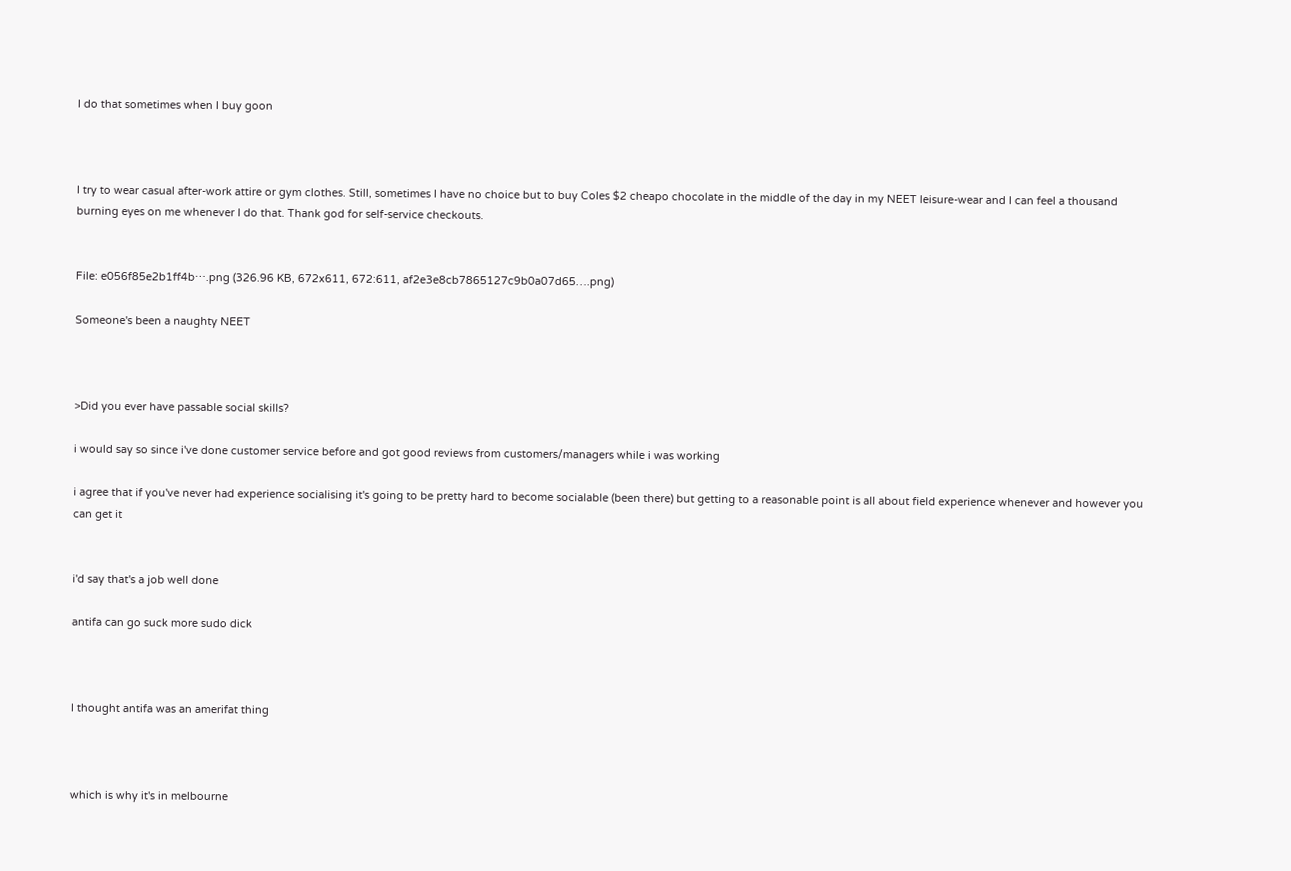I do that sometimes when I buy goon



I try to wear casual after-work attire or gym clothes. Still, sometimes I have no choice but to buy Coles $2 cheapo chocolate in the middle of the day in my NEET leisure-wear and I can feel a thousand burning eyes on me whenever I do that. Thank god for self-service checkouts.


File: e056f85e2b1ff4b⋯.png (326.96 KB, 672x611, 672:611, af2e3e8cb7865127c9b0a07d65….png)

Someone's been a naughty NEET



>Did you ever have passable social skills?

i would say so since i've done customer service before and got good reviews from customers/managers while i was working

i agree that if you've never had experience socialising it's going to be pretty hard to become socialable (been there) but getting to a reasonable point is all about field experience whenever and however you can get it


i'd say that's a job well done

antifa can go suck more sudo dick



I thought antifa was an amerifat thing



which is why it's in melbourne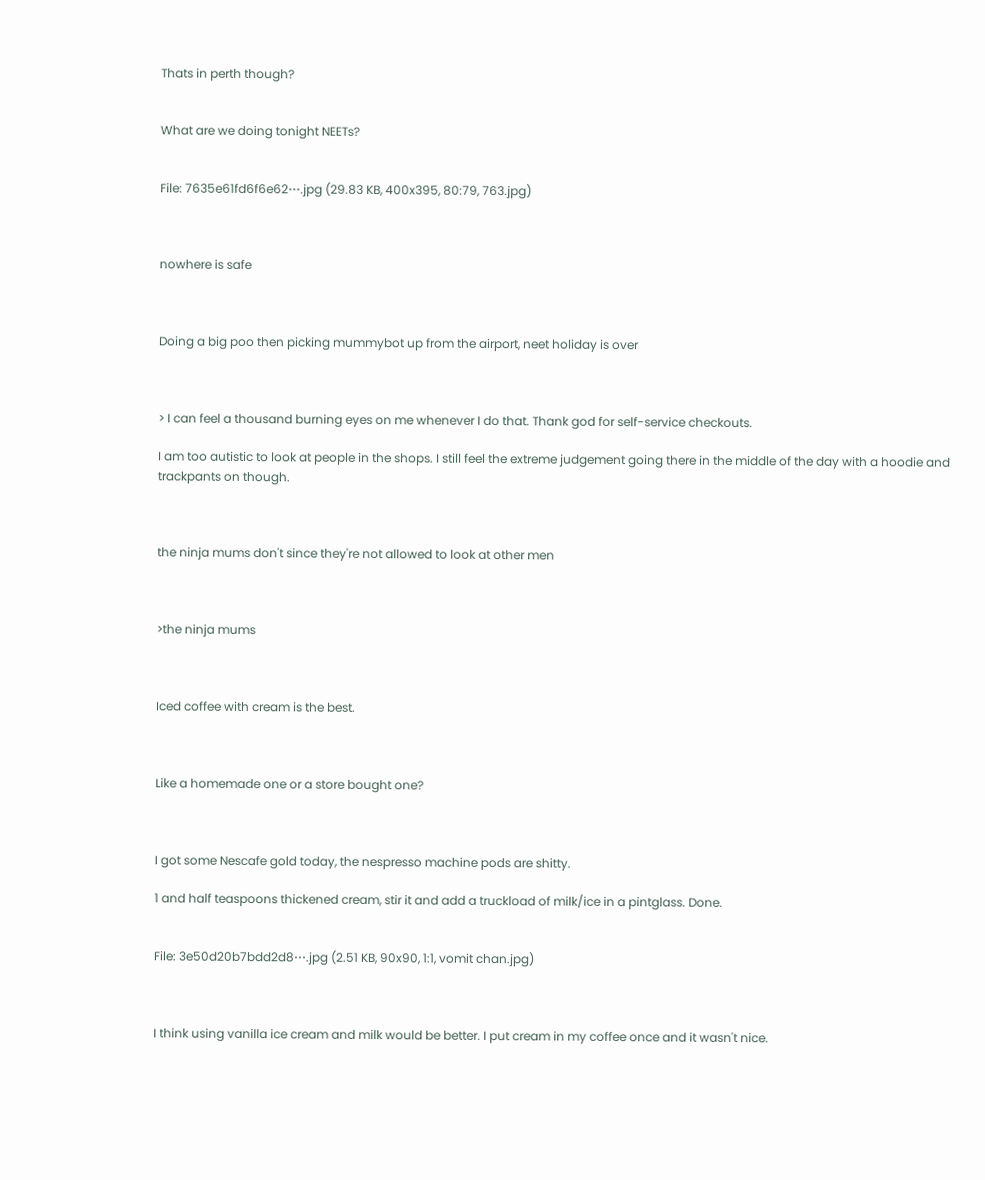Thats in perth though?


What are we doing tonight NEETs?


File: 7635e61fd6f6e62⋯.jpg (29.83 KB, 400x395, 80:79, 763.jpg)



nowhere is safe



Doing a big poo then picking mummybot up from the airport, neet holiday is over



> I can feel a thousand burning eyes on me whenever I do that. Thank god for self-service checkouts.

I am too autistic to look at people in the shops. I still feel the extreme judgement going there in the middle of the day with a hoodie and trackpants on though.



the ninja mums don't since they're not allowed to look at other men



>the ninja mums



Iced coffee with cream is the best.



Like a homemade one or a store bought one?



I got some Nescafe gold today, the nespresso machine pods are shitty.

1 and half teaspoons thickened cream, stir it and add a truckload of milk/ice in a pintglass. Done.


File: 3e50d20b7bdd2d8⋯.jpg (2.51 KB, 90x90, 1:1, vomit chan.jpg)



I think using vanilla ice cream and milk would be better. I put cream in my coffee once and it wasn't nice.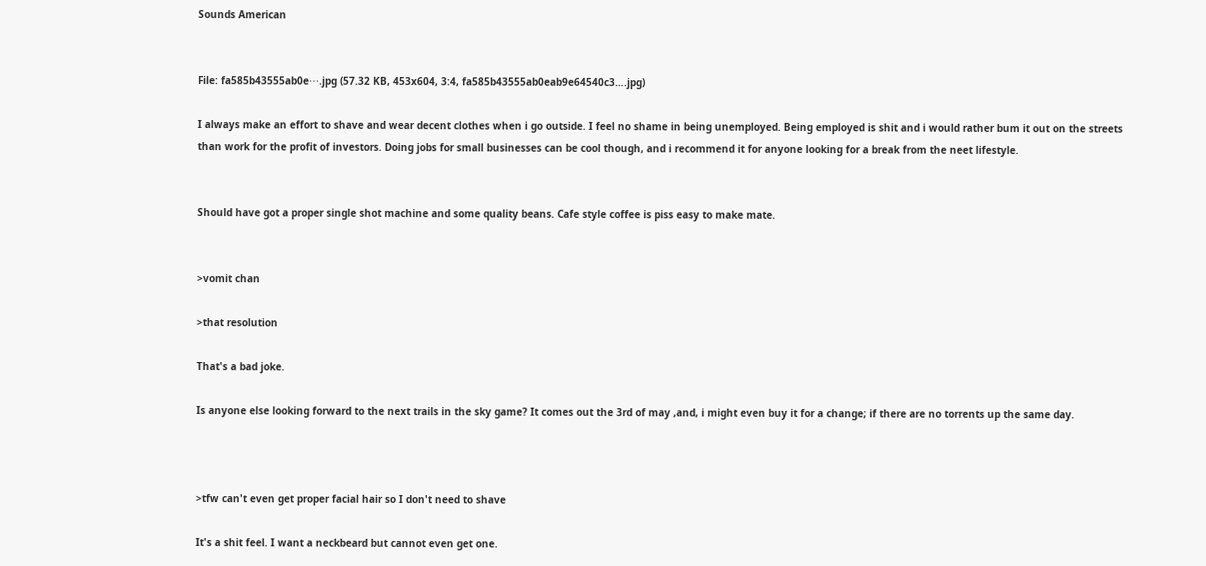Sounds American


File: fa585b43555ab0e⋯.jpg (57.32 KB, 453x604, 3:4, fa585b43555ab0eab9e64540c3….jpg)

I always make an effort to shave and wear decent clothes when i go outside. I feel no shame in being unemployed. Being employed is shit and i would rather bum it out on the streets than work for the profit of investors. Doing jobs for small businesses can be cool though, and i recommend it for anyone looking for a break from the neet lifestyle.


Should have got a proper single shot machine and some quality beans. Cafe style coffee is piss easy to make mate.


>vomit chan

>that resolution

That's a bad joke.

Is anyone else looking forward to the next trails in the sky game? It comes out the 3rd of may ,and, i might even buy it for a change; if there are no torrents up the same day.



>tfw can't even get proper facial hair so I don't need to shave

It's a shit feel. I want a neckbeard but cannot even get one.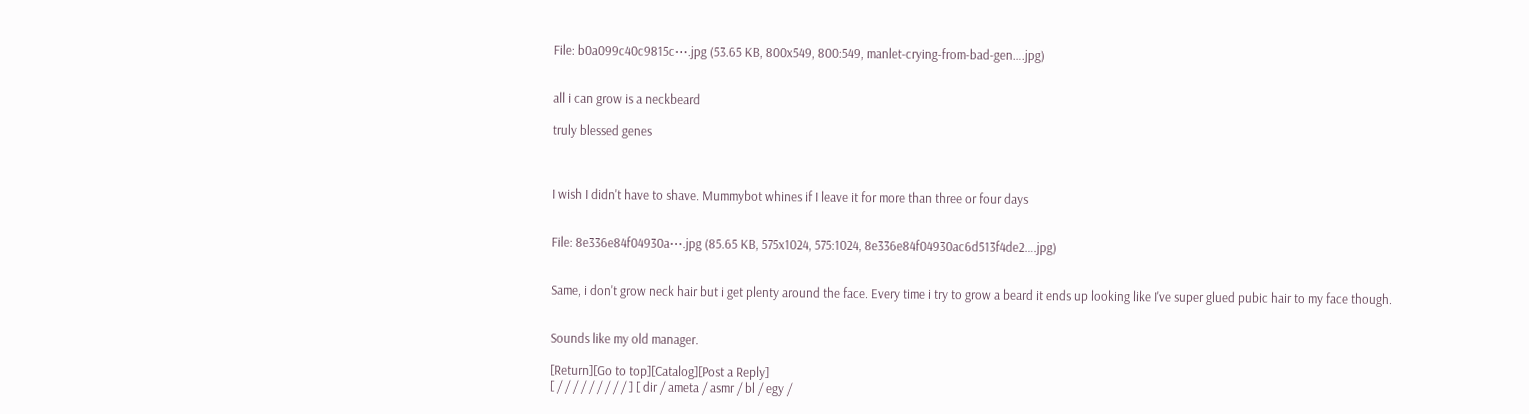File: b0a099c40c9815c⋯.jpg (53.65 KB, 800x549, 800:549, manlet-crying-from-bad-gen….jpg)


all i can grow is a neckbeard

truly blessed genes



I wish I didn't have to shave. Mummybot whines if I leave it for more than three or four days


File: 8e336e84f04930a⋯.jpg (85.65 KB, 575x1024, 575:1024, 8e336e84f04930ac6d513f4de2….jpg)


Same, i don't grow neck hair but i get plenty around the face. Every time i try to grow a beard it ends up looking like I've super glued pubic hair to my face though.


Sounds like my old manager.

[Return][Go to top][Catalog][Post a Reply]
[ / / / / / / / / / ] [ dir / ameta / asmr / bl / egy /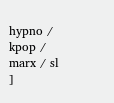hypno / kpop / marx / sl ]